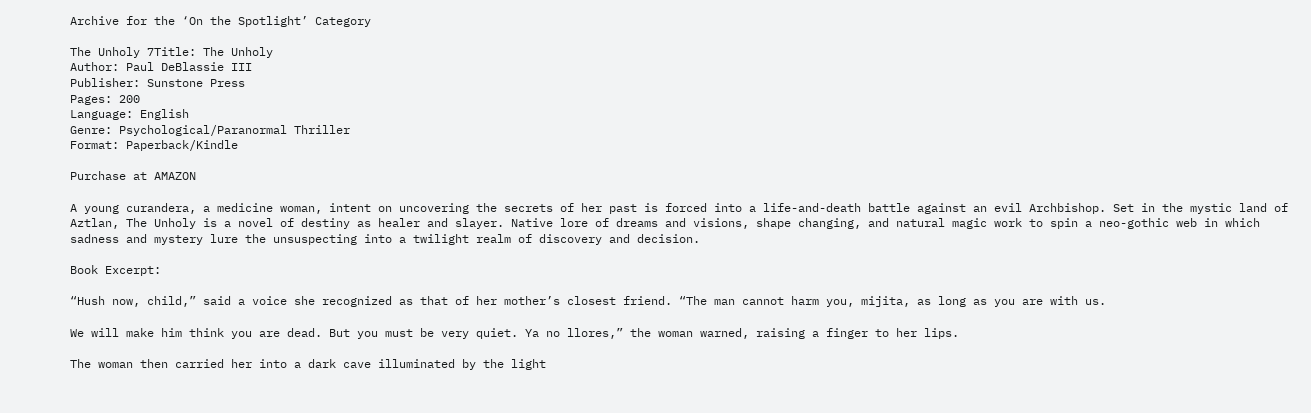Archive for the ‘On the Spotlight’ Category

The Unholy 7Title: The Unholy
Author: Paul DeBlassie III
Publisher: Sunstone Press
Pages: 200
Language: English
Genre: Psychological/Paranormal Thriller
Format: Paperback/Kindle

Purchase at AMAZON

A young curandera, a medicine woman, intent on uncovering the secrets of her past is forced into a life-and-death battle against an evil Archbishop. Set in the mystic land of Aztlan, The Unholy is a novel of destiny as healer and slayer. Native lore of dreams and visions, shape changing, and natural magic work to spin a neo-gothic web in which sadness and mystery lure the unsuspecting into a twilight realm of discovery and decision.

Book Excerpt:

“Hush now, child,” said a voice she recognized as that of her mother’s closest friend. “The man cannot harm you, mijita, as long as you are with us.

We will make him think you are dead. But you must be very quiet. Ya no llores,” the woman warned, raising a finger to her lips.

The woman then carried her into a dark cave illuminated by the light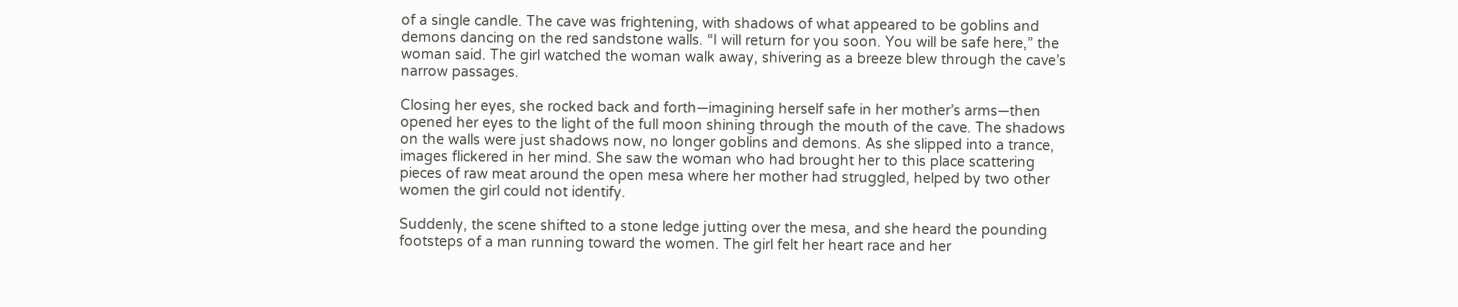of a single candle. The cave was frightening, with shadows of what appeared to be goblins and demons dancing on the red sandstone walls. “I will return for you soon. You will be safe here,” the woman said. The girl watched the woman walk away, shivering as a breeze blew through the cave’s narrow passages.

Closing her eyes, she rocked back and forth—imagining herself safe in her mother’s arms—then opened her eyes to the light of the full moon shining through the mouth of the cave. The shadows on the walls were just shadows now, no longer goblins and demons. As she slipped into a trance, images flickered in her mind. She saw the woman who had brought her to this place scattering pieces of raw meat around the open mesa where her mother had struggled, helped by two other women the girl could not identify.

Suddenly, the scene shifted to a stone ledge jutting over the mesa, and she heard the pounding footsteps of a man running toward the women. The girl felt her heart race and her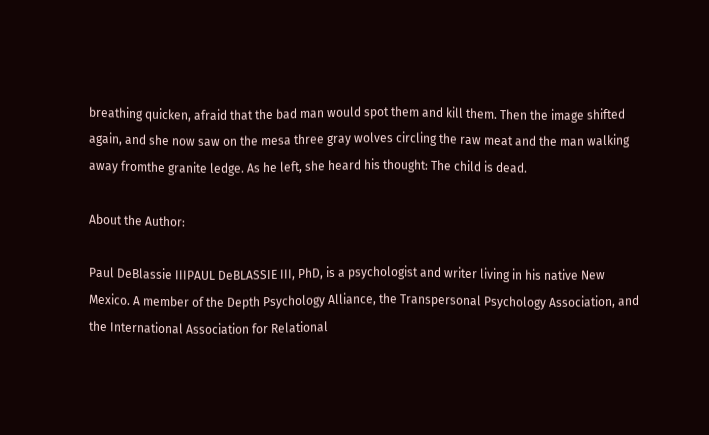breathing quicken, afraid that the bad man would spot them and kill them. Then the image shifted again, and she now saw on the mesa three gray wolves circling the raw meat and the man walking away fromthe granite ledge. As he left, she heard his thought: The child is dead.

About the Author:

Paul DeBlassie IIIPAUL DeBLASSIE III, PhD, is a psychologist and writer living in his native New Mexico. A member of the Depth Psychology Alliance, the Transpersonal Psychology Association, and the International Association for Relational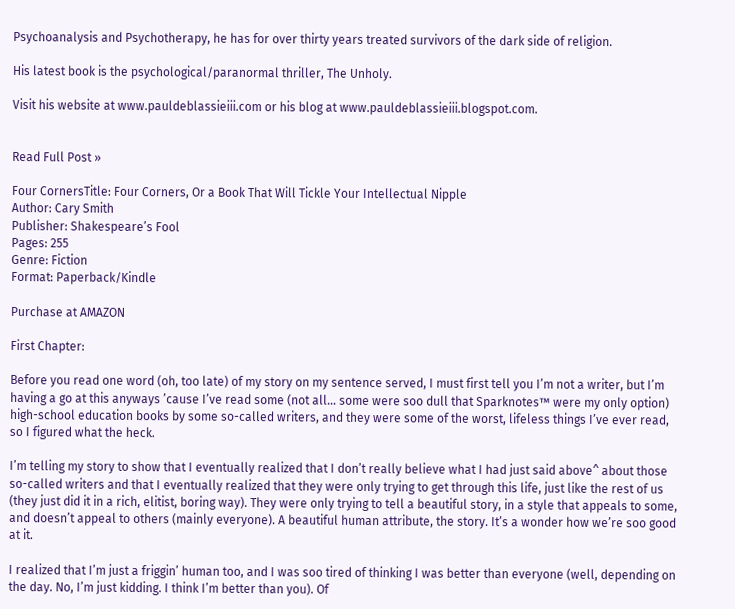Psychoanalysis and Psychotherapy, he has for over thirty years treated survivors of the dark side of religion.

His latest book is the psychological/paranormal thriller, The Unholy.

Visit his website at www.pauldeblassieiii.com or his blog at www.pauldeblassieiii.blogspot.com.


Read Full Post »

Four CornersTitle: Four Corners, Or a Book That Will Tickle Your Intellectual Nipple
Author: Cary Smith
Publisher: Shakespeare’s Fool
Pages: 255
Genre: Fiction
Format: Paperback/Kindle

Purchase at AMAZON

First Chapter:

Before you read one word (oh, too late) of my story on my sentence served, I must first tell you I’m not a writer, but I’m having a go at this anyways ’cause I’ve read some (not all… some were soo dull that Sparknotes™ were my only option) high-school education books by some so-called writers, and they were some of the worst, lifeless things I’ve ever read, so I figured what the heck.

I’m telling my story to show that I eventually realized that I don’t really believe what I had just said above^ about those so-called writers and that I eventually realized that they were only trying to get through this life, just like the rest of us (they just did it in a rich, elitist, boring way). They were only trying to tell a beautiful story, in a style that appeals to some, and doesn’t appeal to others (mainly everyone). A beautiful human attribute, the story. It’s a wonder how we’re soo good at it.

I realized that I’m just a friggin’ human too, and I was soo tired of thinking I was better than everyone (well, depending on the day. No, I’m just kidding. I think I’m better than you). Of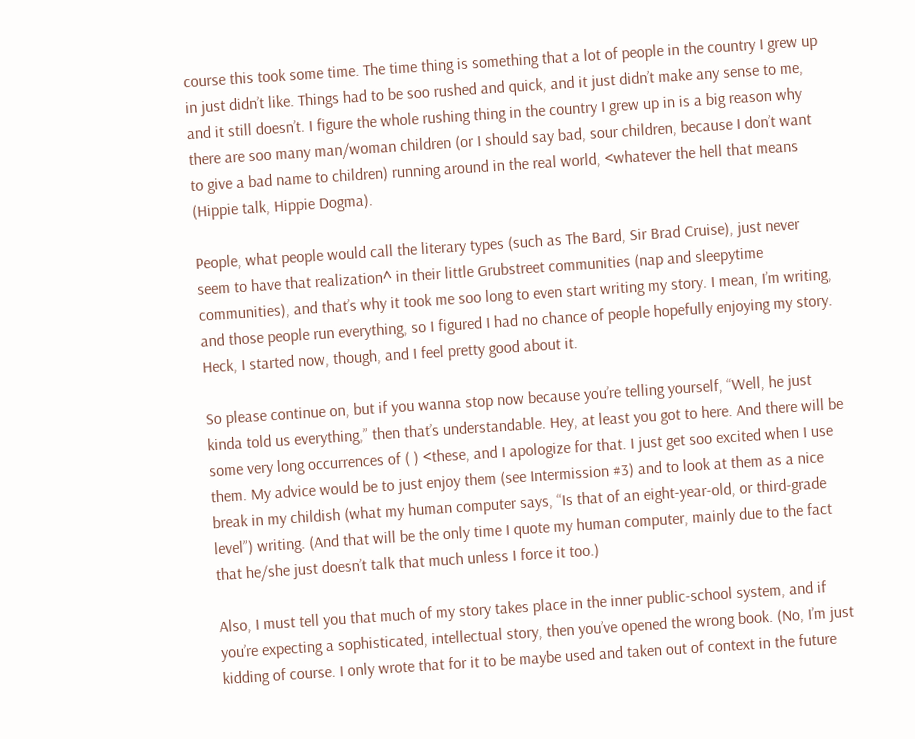course this took some time. The time thing is something that a lot of people in the country I grew up in just didn’t like. Things had to be soo rushed and quick, and it just didn’t make any sense to me, and it still doesn’t. I figure the whole rushing thing in the country I grew up in is a big reason why there are soo many man/woman children (or I should say bad, sour children, because I don’t want to give a bad name to children) running around in the real world, <whatever the hell that means (Hippie talk, Hippie Dogma).

People, what people would call the literary types (such as The Bard, Sir Brad Cruise), just never seem to have that realization^ in their little Grubstreet communities (nap and sleepytime communities), and that’s why it took me soo long to even start writing my story. I mean, I’m writing, and those people run everything, so I figured I had no chance of people hopefully enjoying my story. Heck, I started now, though, and I feel pretty good about it.

So please continue on, but if you wanna stop now because you’re telling yourself, “Well, he just kinda told us everything,” then that’s understandable. Hey, at least you got to here. And there will be some very long occurrences of ( ) <these, and I apologize for that. I just get soo excited when I use them. My advice would be to just enjoy them (see Intermission #3) and to look at them as a nice break in my childish (what my human computer says, “Is that of an eight-year-old, or third-grade level”) writing. (And that will be the only time I quote my human computer, mainly due to the fact that he/she just doesn’t talk that much unless I force it too.)

Also, I must tell you that much of my story takes place in the inner public-school system, and if you’re expecting a sophisticated, intellectual story, then you’ve opened the wrong book. (No, I’m just kidding of course. I only wrote that for it to be maybe used and taken out of context in the future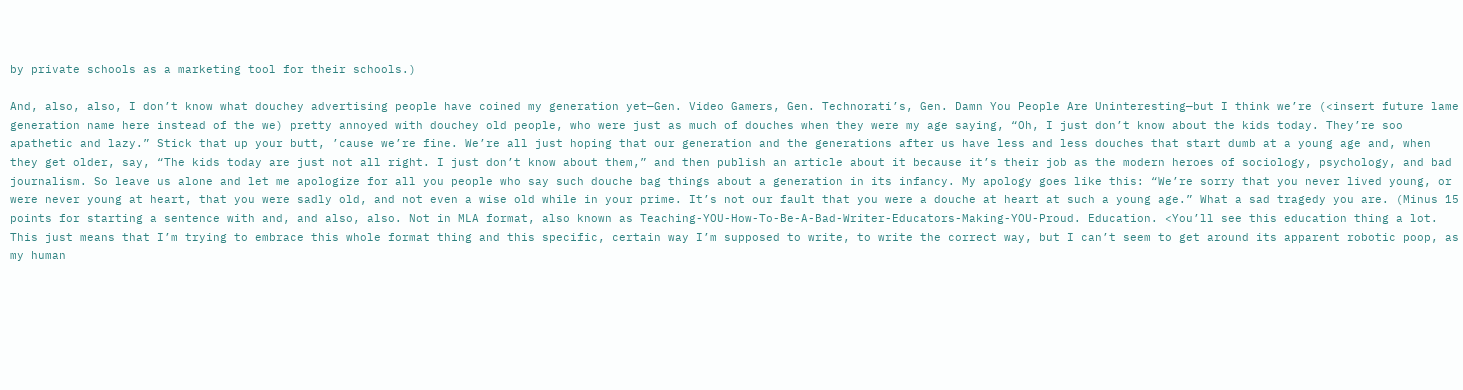by private schools as a marketing tool for their schools.)

And, also, also, I don’t know what douchey advertising people have coined my generation yet—Gen. Video Gamers, Gen. Technorati’s, Gen. Damn You People Are Uninteresting—but I think we’re (<insert future lame generation name here instead of the we) pretty annoyed with douchey old people, who were just as much of douches when they were my age saying, “Oh, I just don’t know about the kids today. They’re soo apathetic and lazy.” Stick that up your butt, ’cause we’re fine. We’re all just hoping that our generation and the generations after us have less and less douches that start dumb at a young age and, when they get older, say, “The kids today are just not all right. I just don’t know about them,” and then publish an article about it because it’s their job as the modern heroes of sociology, psychology, and bad journalism. So leave us alone and let me apologize for all you people who say such douche bag things about a generation in its infancy. My apology goes like this: “We’re sorry that you never lived young, or were never young at heart, that you were sadly old, and not even a wise old while in your prime. It’s not our fault that you were a douche at heart at such a young age.” What a sad tragedy you are. (Minus 15 points for starting a sentence with and, and also, also. Not in MLA format, also known as Teaching-YOU-How-To-Be-A-Bad-Writer-Educators-Making-YOU-Proud. Education. <You’ll see this education thing a lot. This just means that I’m trying to embrace this whole format thing and this specific, certain way I’m supposed to write, to write the correct way, but I can’t seem to get around its apparent robotic poop, as my human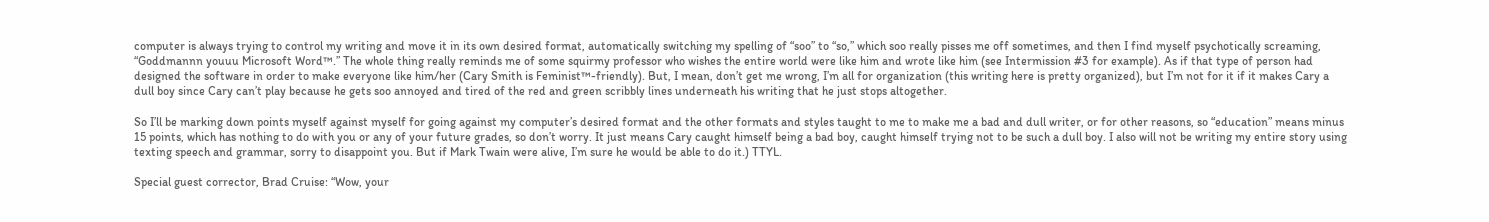computer is always trying to control my writing and move it in its own desired format, automatically switching my spelling of “soo” to “so,” which soo really pisses me off sometimes, and then I find myself psychotically screaming, “Goddmannn youuu Microsoft Word™.” The whole thing really reminds me of some squirmy professor who wishes the entire world were like him and wrote like him (see Intermission #3 for example). As if that type of person had designed the software in order to make everyone like him/her (Cary Smith is Feminist™-friendly). But, I mean, don’t get me wrong, I’m all for organization (this writing here is pretty organized), but I’m not for it if it makes Cary a dull boy since Cary can’t play because he gets soo annoyed and tired of the red and green scribbly lines underneath his writing that he just stops altogether.

So I’ll be marking down points myself against myself for going against my computer’s desired format and the other formats and styles taught to me to make me a bad and dull writer, or for other reasons, so “education” means minus 15 points, which has nothing to do with you or any of your future grades, so don’t worry. It just means Cary caught himself being a bad boy, caught himself trying not to be such a dull boy. I also will not be writing my entire story using texting speech and grammar, sorry to disappoint you. But if Mark Twain were alive, I’m sure he would be able to do it.) TTYL.

Special guest corrector, Brad Cruise: “Wow, your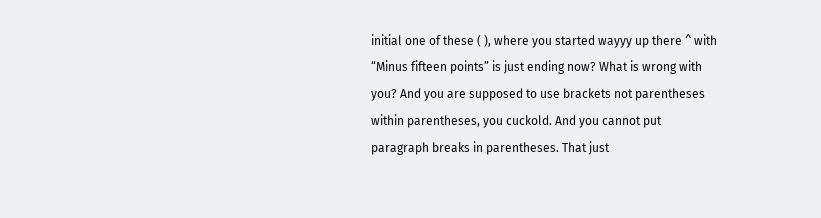initial one of these ( ), where you started wayyy up there ^ with “Minus fifteen points” is just ending now? What is wrong with you? And you are supposed to use brackets not parentheses within parentheses, you cuckold. And you cannot put paragraph breaks in parentheses. That just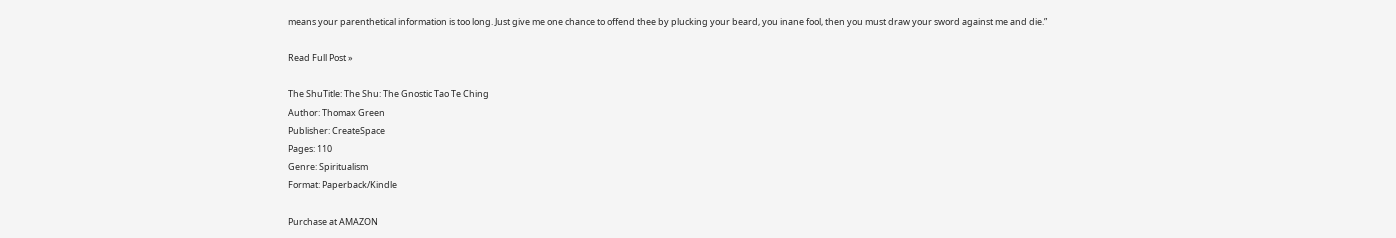means your parenthetical information is too long. Just give me one chance to offend thee by plucking your beard, you inane fool, then you must draw your sword against me and die.”

Read Full Post »

The ShuTitle: The Shu: The Gnostic Tao Te Ching
Author: Thomax Green
Publisher: CreateSpace
Pages: 110
Genre: Spiritualism
Format: Paperback/Kindle

Purchase at AMAZON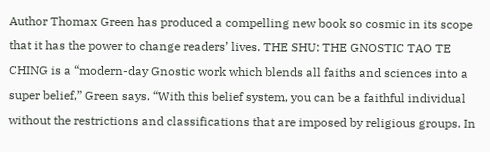Author Thomax Green has produced a compelling new book so cosmic in its scope that it has the power to change readers’ lives. THE SHU: THE GNOSTIC TAO TE CHING is a “modern-day Gnostic work which blends all faiths and sciences into a super belief,” Green says. “With this belief system, you can be a faithful individual without the restrictions and classifications that are imposed by religious groups. In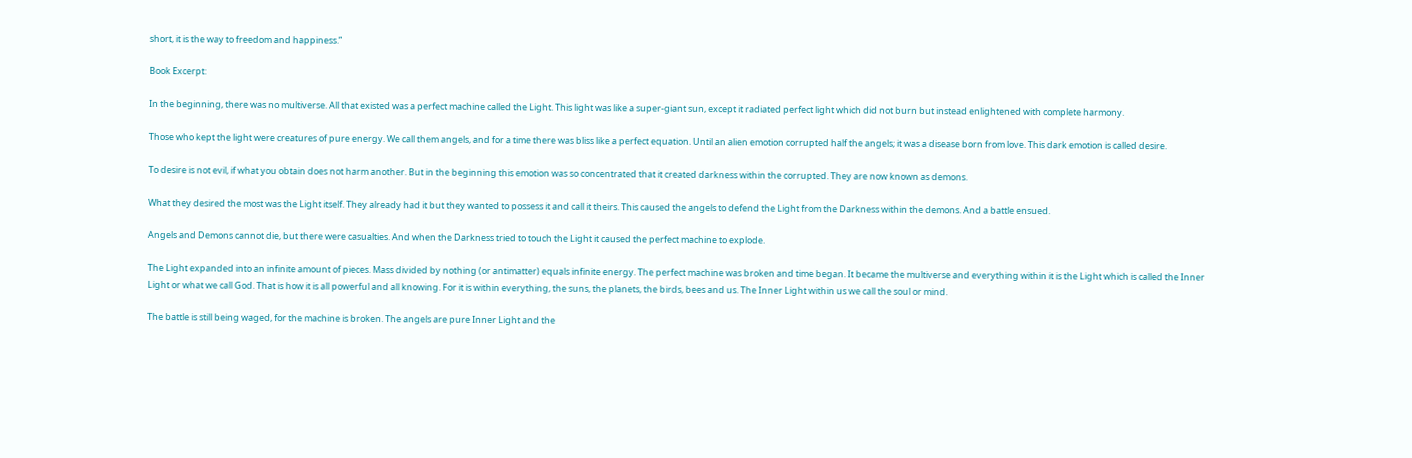short, it is the way to freedom and happiness.”

Book Excerpt:

In the beginning, there was no multiverse. All that existed was a perfect machine called the Light. This light was like a super-giant sun, except it radiated perfect light which did not burn but instead enlightened with complete harmony.

Those who kept the light were creatures of pure energy. We call them angels, and for a time there was bliss like a perfect equation. Until an alien emotion corrupted half the angels; it was a disease born from love. This dark emotion is called desire.

To desire is not evil, if what you obtain does not harm another. But in the beginning this emotion was so concentrated that it created darkness within the corrupted. They are now known as demons.

What they desired the most was the Light itself. They already had it but they wanted to possess it and call it theirs. This caused the angels to defend the Light from the Darkness within the demons. And a battle ensued.

Angels and Demons cannot die, but there were casualties. And when the Darkness tried to touch the Light it caused the perfect machine to explode.

The Light expanded into an infinite amount of pieces. Mass divided by nothing (or antimatter) equals infinite energy. The perfect machine was broken and time began. It became the multiverse and everything within it is the Light which is called the Inner Light or what we call God. That is how it is all powerful and all knowing. For it is within everything, the suns, the planets, the birds, bees and us. The Inner Light within us we call the soul or mind.

The battle is still being waged, for the machine is broken. The angels are pure Inner Light and the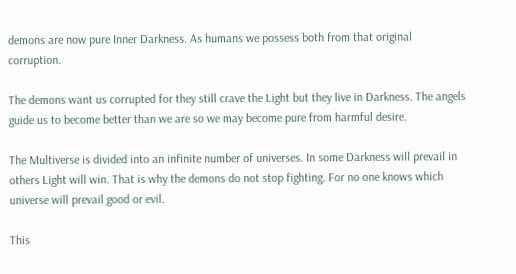demons are now pure Inner Darkness. As humans we possess both from that original corruption.

The demons want us corrupted for they still crave the Light but they live in Darkness. The angels guide us to become better than we are so we may become pure from harmful desire.

The Multiverse is divided into an infinite number of universes. In some Darkness will prevail in others Light will win. That is why the demons do not stop fighting. For no one knows which universe will prevail good or evil.

This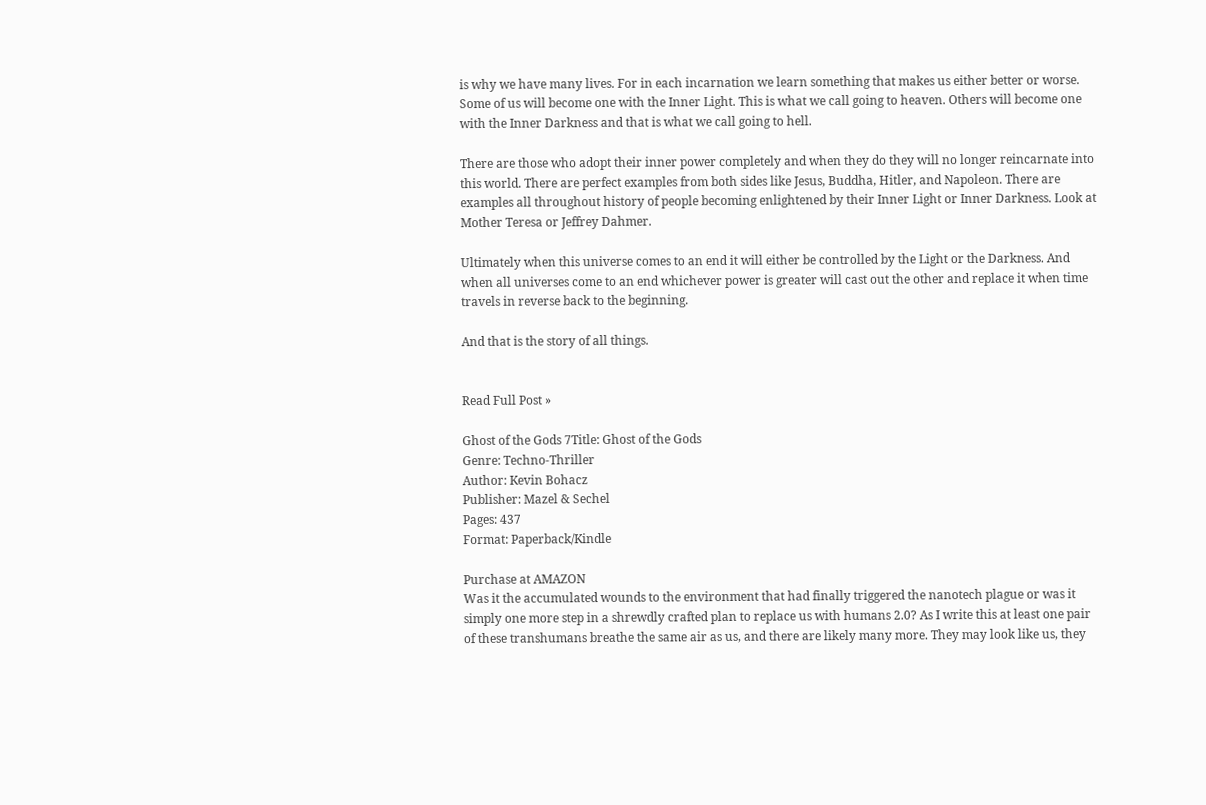is why we have many lives. For in each incarnation we learn something that makes us either better or worse. Some of us will become one with the Inner Light. This is what we call going to heaven. Others will become one with the Inner Darkness and that is what we call going to hell.

There are those who adopt their inner power completely and when they do they will no longer reincarnate into this world. There are perfect examples from both sides like Jesus, Buddha, Hitler, and Napoleon. There are examples all throughout history of people becoming enlightened by their Inner Light or Inner Darkness. Look at Mother Teresa or Jeffrey Dahmer.

Ultimately when this universe comes to an end it will either be controlled by the Light or the Darkness. And when all universes come to an end whichever power is greater will cast out the other and replace it when time travels in reverse back to the beginning.

And that is the story of all things.


Read Full Post »

Ghost of the Gods 7Title: Ghost of the Gods
Genre: Techno-Thriller
Author: Kevin Bohacz
Publisher: Mazel & Sechel
Pages: 437
Format: Paperback/Kindle

Purchase at AMAZON
Was it the accumulated wounds to the environment that had finally triggered the nanotech plague or was it simply one more step in a shrewdly crafted plan to replace us with humans 2.0? As I write this at least one pair of these transhumans breathe the same air as us, and there are likely many more. They may look like us, they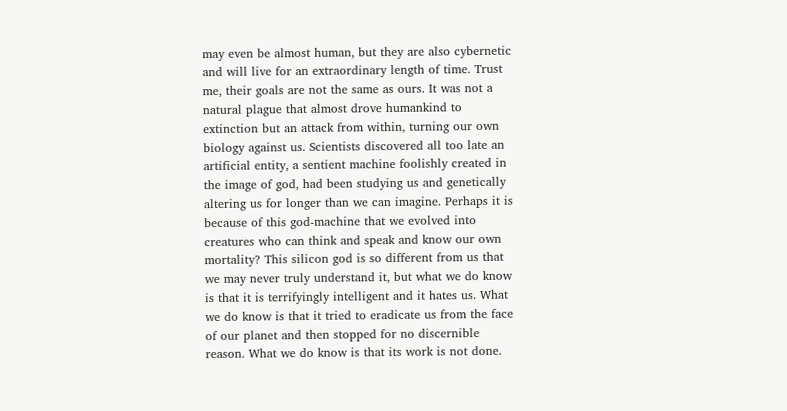may even be almost human, but they are also cybernetic and will live for an extraordinary length of time. Trust me, their goals are not the same as ours. It was not a natural plague that almost drove humankind to extinction but an attack from within, turning our own biology against us. Scientists discovered all too late an artificial entity, a sentient machine foolishly created in the image of god, had been studying us and genetically altering us for longer than we can imagine. Perhaps it is because of this god-machine that we evolved into creatures who can think and speak and know our own mortality? This silicon god is so different from us that we may never truly understand it, but what we do know is that it is terrifyingly intelligent and it hates us. What we do know is that it tried to eradicate us from the face of our planet and then stopped for no discernible reason. What we do know is that its work is not done.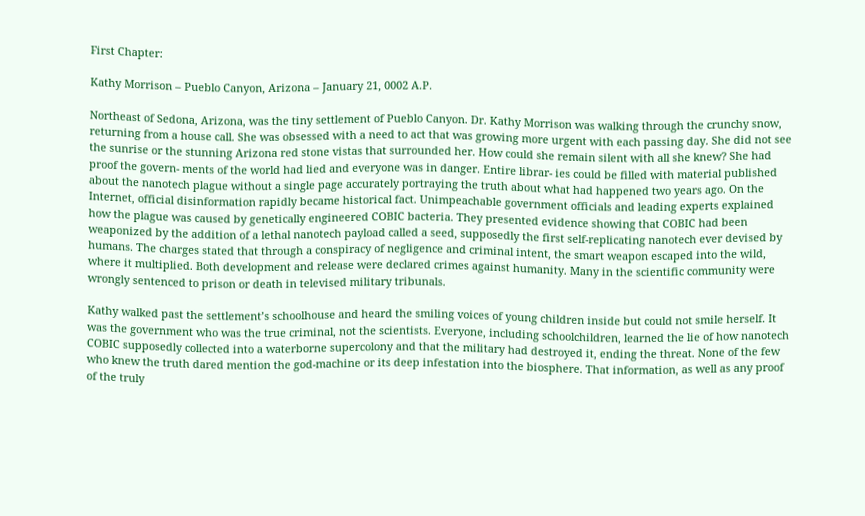First Chapter:

Kathy Morrison – Pueblo Canyon, Arizona – January 21, 0002 A.P.

Northeast of Sedona, Arizona, was the tiny settlement of Pueblo Canyon. Dr. Kathy Morrison was walking through the crunchy snow, returning from a house call. She was obsessed with a need to act that was growing more urgent with each passing day. She did not see the sunrise or the stunning Arizona red stone vistas that surrounded her. How could she remain silent with all she knew? She had proof the govern- ments of the world had lied and everyone was in danger. Entire librar- ies could be filled with material published about the nanotech plague without a single page accurately portraying the truth about what had happened two years ago. On the Internet, official disinformation rapidly became historical fact. Unimpeachable government officials and leading experts explained how the plague was caused by genetically engineered COBIC bacteria. They presented evidence showing that COBIC had been weaponized by the addition of a lethal nanotech payload called a seed, supposedly the first self-replicating nanotech ever devised by humans. The charges stated that through a conspiracy of negligence and criminal intent, the smart weapon escaped into the wild, where it multiplied. Both development and release were declared crimes against humanity. Many in the scientific community were wrongly sentenced to prison or death in televised military tribunals.

Kathy walked past the settlement’s schoolhouse and heard the smiling voices of young children inside but could not smile herself. It was the government who was the true criminal, not the scientists. Everyone, including schoolchildren, learned the lie of how nanotech COBIC supposedly collected into a waterborne supercolony and that the military had destroyed it, ending the threat. None of the few who knew the truth dared mention the god-machine or its deep infestation into the biosphere. That information, as well as any proof of the truly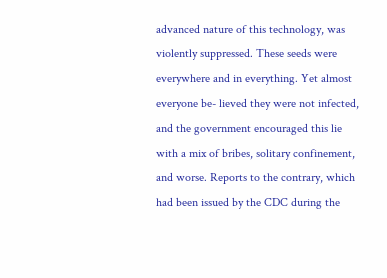advanced nature of this technology, was violently suppressed. These seeds were everywhere and in everything. Yet almost everyone be- lieved they were not infected, and the government encouraged this lie with a mix of bribes, solitary confinement, and worse. Reports to the contrary, which had been issued by the CDC during the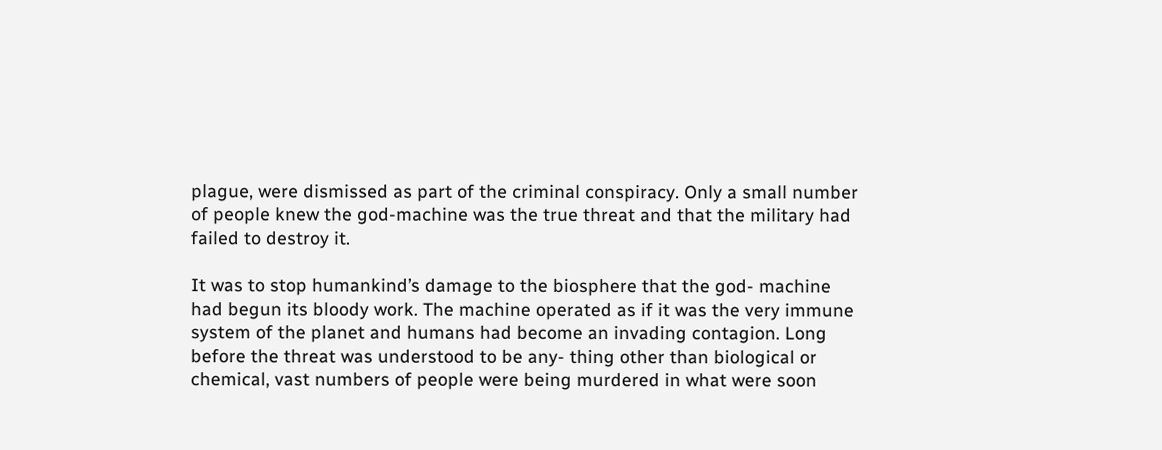plague, were dismissed as part of the criminal conspiracy. Only a small number of people knew the god-machine was the true threat and that the military had failed to destroy it.

It was to stop humankind’s damage to the biosphere that the god- machine had begun its bloody work. The machine operated as if it was the very immune system of the planet and humans had become an invading contagion. Long before the threat was understood to be any- thing other than biological or chemical, vast numbers of people were being murdered in what were soon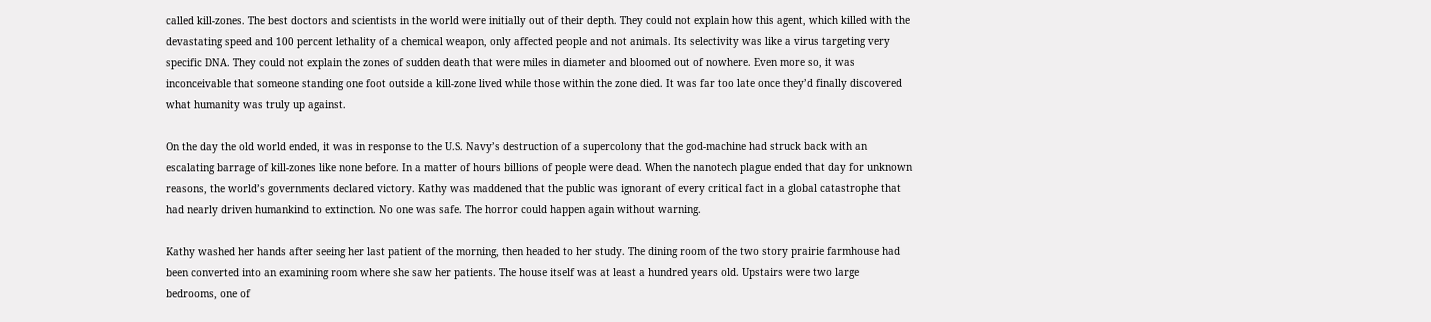called kill-zones. The best doctors and scientists in the world were initially out of their depth. They could not explain how this agent, which killed with the devastating speed and 100 percent lethality of a chemical weapon, only affected people and not animals. Its selectivity was like a virus targeting very specific DNA. They could not explain the zones of sudden death that were miles in diameter and bloomed out of nowhere. Even more so, it was inconceivable that someone standing one foot outside a kill-zone lived while those within the zone died. It was far too late once they’d finally discovered what humanity was truly up against.

On the day the old world ended, it was in response to the U.S. Navy’s destruction of a supercolony that the god-machine had struck back with an escalating barrage of kill-zones like none before. In a matter of hours billions of people were dead. When the nanotech plague ended that day for unknown reasons, the world’s governments declared victory. Kathy was maddened that the public was ignorant of every critical fact in a global catastrophe that had nearly driven humankind to extinction. No one was safe. The horror could happen again without warning.

Kathy washed her hands after seeing her last patient of the morning, then headed to her study. The dining room of the two story prairie farmhouse had been converted into an examining room where she saw her patients. The house itself was at least a hundred years old. Upstairs were two large bedrooms, one of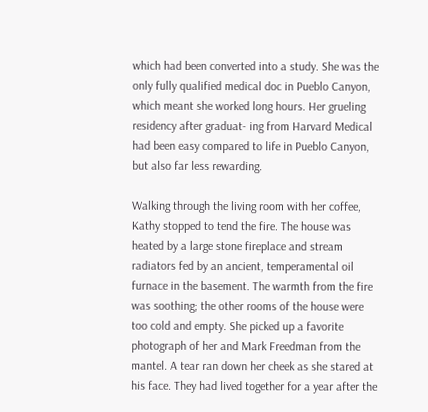which had been converted into a study. She was the only fully qualified medical doc in Pueblo Canyon, which meant she worked long hours. Her grueling residency after graduat- ing from Harvard Medical had been easy compared to life in Pueblo Canyon, but also far less rewarding.

Walking through the living room with her coffee, Kathy stopped to tend the fire. The house was heated by a large stone fireplace and stream radiators fed by an ancient, temperamental oil furnace in the basement. The warmth from the fire was soothing; the other rooms of the house were too cold and empty. She picked up a favorite photograph of her and Mark Freedman from the mantel. A tear ran down her cheek as she stared at his face. They had lived together for a year after the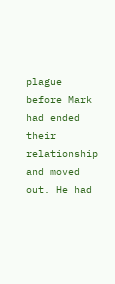plague before Mark had ended their relationship and moved out. He had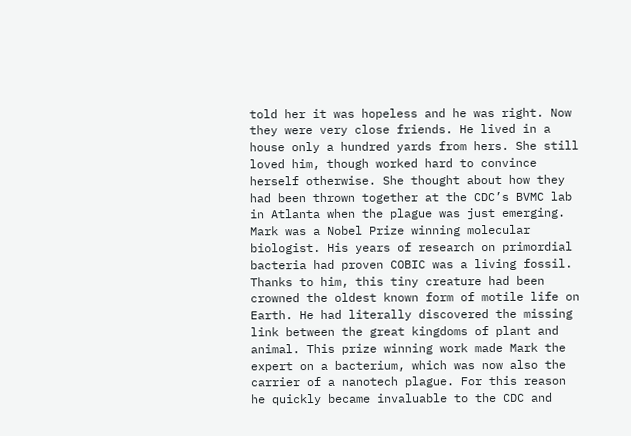told her it was hopeless and he was right. Now they were very close friends. He lived in a house only a hundred yards from hers. She still loved him, though worked hard to convince herself otherwise. She thought about how they had been thrown together at the CDC’s BVMC lab in Atlanta when the plague was just emerging. Mark was a Nobel Prize winning molecular biologist. His years of research on primordial bacteria had proven COBIC was a living fossil. Thanks to him, this tiny creature had been crowned the oldest known form of motile life on Earth. He had literally discovered the missing link between the great kingdoms of plant and animal. This prize winning work made Mark the expert on a bacterium, which was now also the carrier of a nanotech plague. For this reason he quickly became invaluable to the CDC and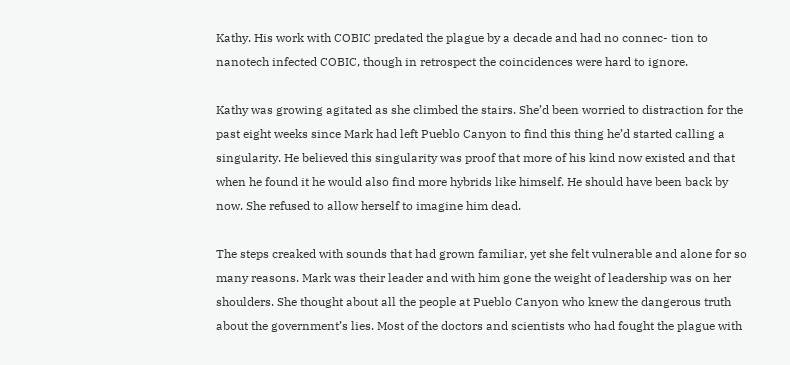Kathy. His work with COBIC predated the plague by a decade and had no connec- tion to nanotech infected COBIC, though in retrospect the coincidences were hard to ignore.

Kathy was growing agitated as she climbed the stairs. She’d been worried to distraction for the past eight weeks since Mark had left Pueblo Canyon to find this thing he’d started calling a singularity. He believed this singularity was proof that more of his kind now existed and that when he found it he would also find more hybrids like himself. He should have been back by now. She refused to allow herself to imagine him dead.

The steps creaked with sounds that had grown familiar, yet she felt vulnerable and alone for so many reasons. Mark was their leader and with him gone the weight of leadership was on her shoulders. She thought about all the people at Pueblo Canyon who knew the dangerous truth about the government’s lies. Most of the doctors and scientists who had fought the plague with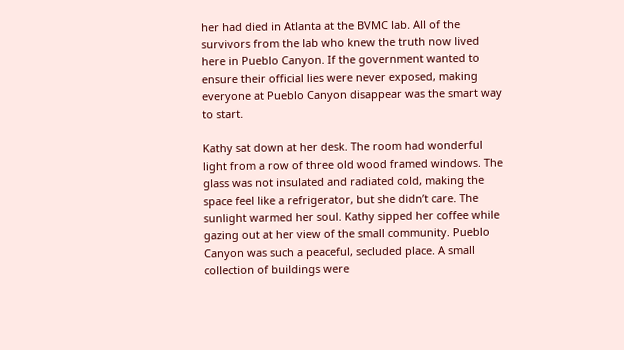her had died in Atlanta at the BVMC lab. All of the survivors from the lab who knew the truth now lived here in Pueblo Canyon. If the government wanted to ensure their official lies were never exposed, making everyone at Pueblo Canyon disappear was the smart way to start.

Kathy sat down at her desk. The room had wonderful light from a row of three old wood framed windows. The glass was not insulated and radiated cold, making the space feel like a refrigerator, but she didn’t care. The sunlight warmed her soul. Kathy sipped her coffee while gazing out at her view of the small community. Pueblo Canyon was such a peaceful, secluded place. A small collection of buildings were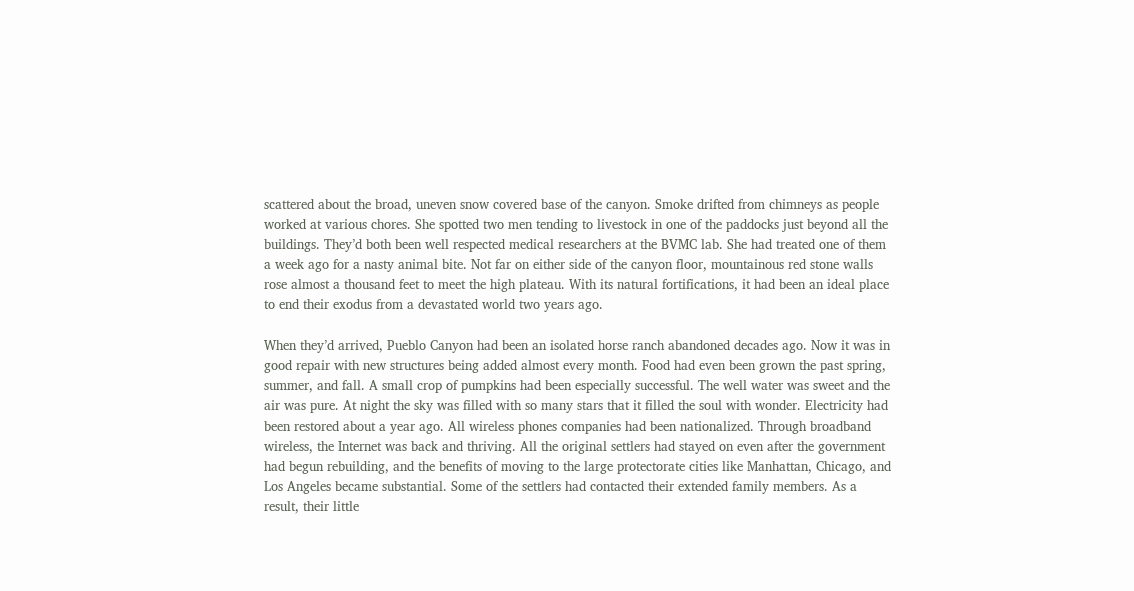scattered about the broad, uneven snow covered base of the canyon. Smoke drifted from chimneys as people worked at various chores. She spotted two men tending to livestock in one of the paddocks just beyond all the buildings. They’d both been well respected medical researchers at the BVMC lab. She had treated one of them a week ago for a nasty animal bite. Not far on either side of the canyon floor, mountainous red stone walls rose almost a thousand feet to meet the high plateau. With its natural fortifications, it had been an ideal place to end their exodus from a devastated world two years ago.

When they’d arrived, Pueblo Canyon had been an isolated horse ranch abandoned decades ago. Now it was in good repair with new structures being added almost every month. Food had even been grown the past spring, summer, and fall. A small crop of pumpkins had been especially successful. The well water was sweet and the air was pure. At night the sky was filled with so many stars that it filled the soul with wonder. Electricity had been restored about a year ago. All wireless phones companies had been nationalized. Through broadband wireless, the Internet was back and thriving. All the original settlers had stayed on even after the government had begun rebuilding, and the benefits of moving to the large protectorate cities like Manhattan, Chicago, and Los Angeles became substantial. Some of the settlers had contacted their extended family members. As a result, their little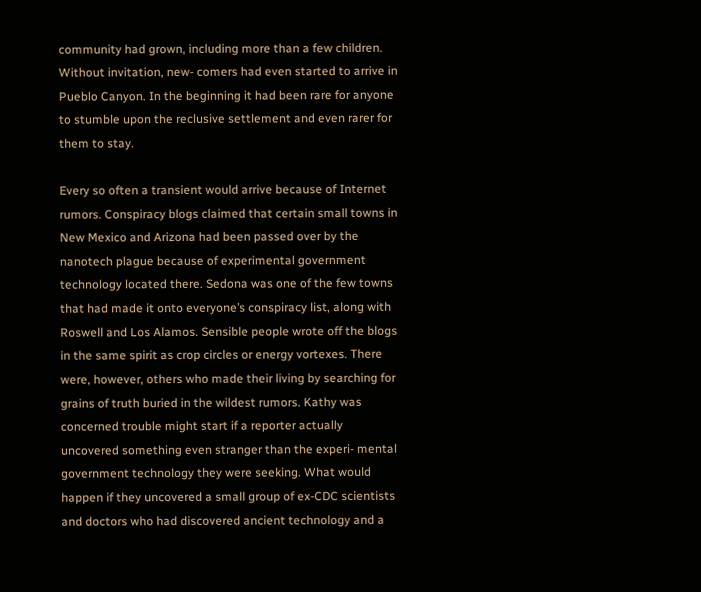community had grown, including more than a few children. Without invitation, new- comers had even started to arrive in Pueblo Canyon. In the beginning it had been rare for anyone to stumble upon the reclusive settlement and even rarer for them to stay.

Every so often a transient would arrive because of Internet rumors. Conspiracy blogs claimed that certain small towns in New Mexico and Arizona had been passed over by the nanotech plague because of experimental government technology located there. Sedona was one of the few towns that had made it onto everyone’s conspiracy list, along with Roswell and Los Alamos. Sensible people wrote off the blogs in the same spirit as crop circles or energy vortexes. There were, however, others who made their living by searching for grains of truth buried in the wildest rumors. Kathy was concerned trouble might start if a reporter actually uncovered something even stranger than the experi- mental government technology they were seeking. What would happen if they uncovered a small group of ex-CDC scientists and doctors who had discovered ancient technology and a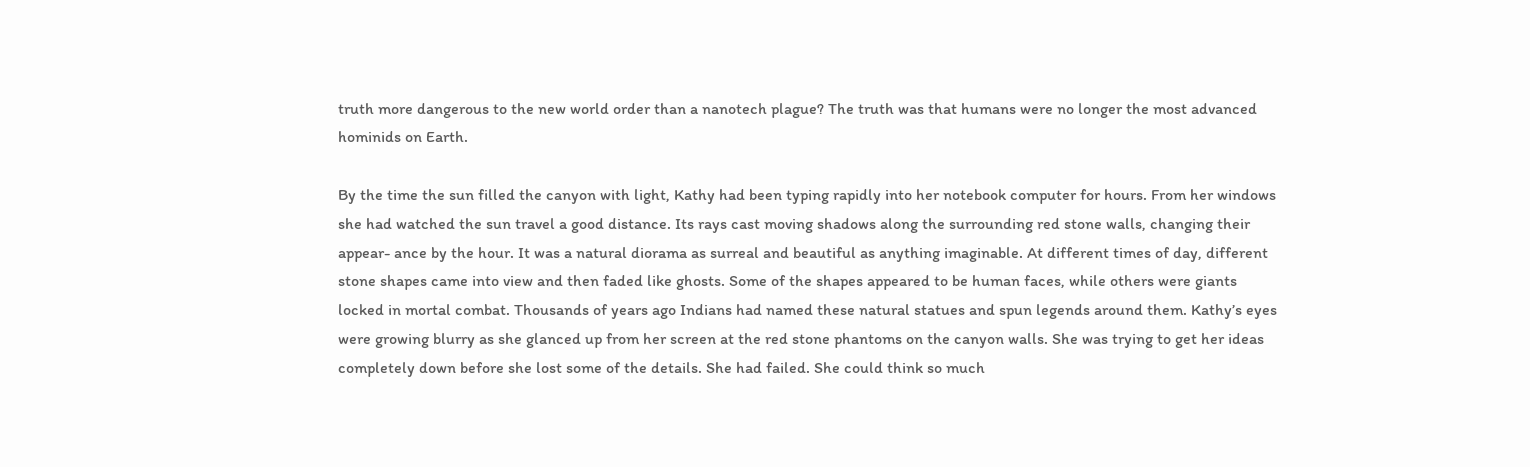truth more dangerous to the new world order than a nanotech plague? The truth was that humans were no longer the most advanced hominids on Earth.

By the time the sun filled the canyon with light, Kathy had been typing rapidly into her notebook computer for hours. From her windows she had watched the sun travel a good distance. Its rays cast moving shadows along the surrounding red stone walls, changing their appear- ance by the hour. It was a natural diorama as surreal and beautiful as anything imaginable. At different times of day, different stone shapes came into view and then faded like ghosts. Some of the shapes appeared to be human faces, while others were giants locked in mortal combat. Thousands of years ago Indians had named these natural statues and spun legends around them. Kathy’s eyes were growing blurry as she glanced up from her screen at the red stone phantoms on the canyon walls. She was trying to get her ideas completely down before she lost some of the details. She had failed. She could think so much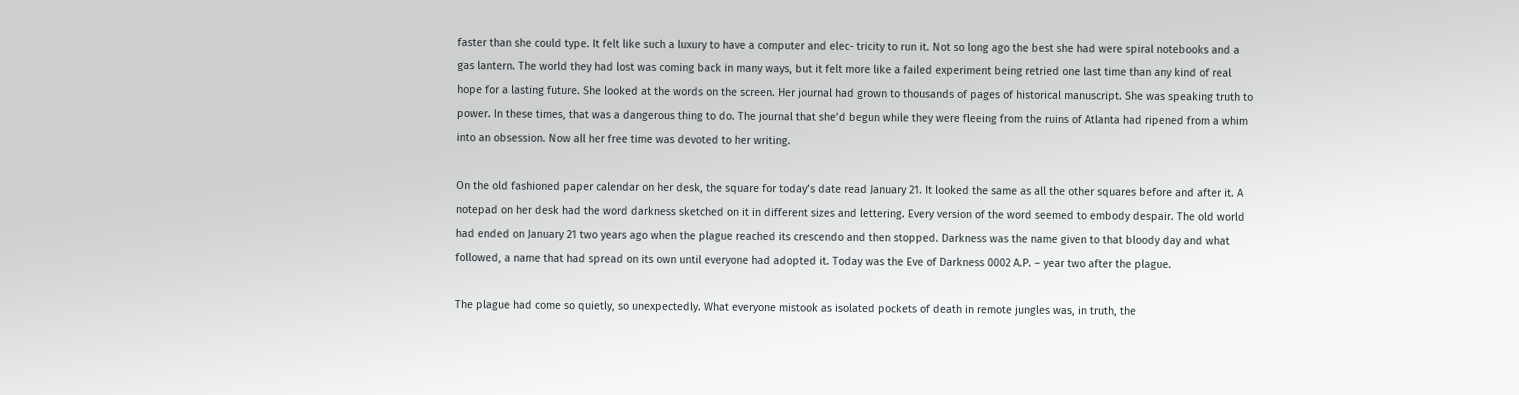faster than she could type. It felt like such a luxury to have a computer and elec- tricity to run it. Not so long ago the best she had were spiral notebooks and a gas lantern. The world they had lost was coming back in many ways, but it felt more like a failed experiment being retried one last time than any kind of real hope for a lasting future. She looked at the words on the screen. Her journal had grown to thousands of pages of historical manuscript. She was speaking truth to power. In these times, that was a dangerous thing to do. The journal that she’d begun while they were fleeing from the ruins of Atlanta had ripened from a whim into an obsession. Now all her free time was devoted to her writing.

On the old fashioned paper calendar on her desk, the square for today’s date read January 21. It looked the same as all the other squares before and after it. A notepad on her desk had the word darkness sketched on it in different sizes and lettering. Every version of the word seemed to embody despair. The old world had ended on January 21 two years ago when the plague reached its crescendo and then stopped. Darkness was the name given to that bloody day and what followed, a name that had spread on its own until everyone had adopted it. Today was the Eve of Darkness 0002 A.P. – year two after the plague.

The plague had come so quietly, so unexpectedly. What everyone mistook as isolated pockets of death in remote jungles was, in truth, the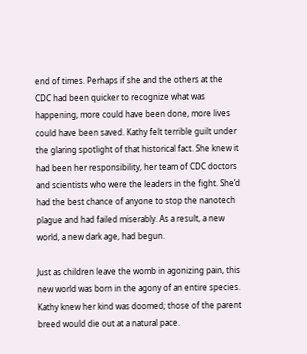end of times. Perhaps if she and the others at the CDC had been quicker to recognize what was happening, more could have been done, more lives could have been saved. Kathy felt terrible guilt under the glaring spotlight of that historical fact. She knew it had been her responsibility, her team of CDC doctors and scientists who were the leaders in the fight. She’d had the best chance of anyone to stop the nanotech plague and had failed miserably. As a result, a new world, a new dark age, had begun.

Just as children leave the womb in agonizing pain, this new world was born in the agony of an entire species. Kathy knew her kind was doomed; those of the parent breed would die out at a natural pace.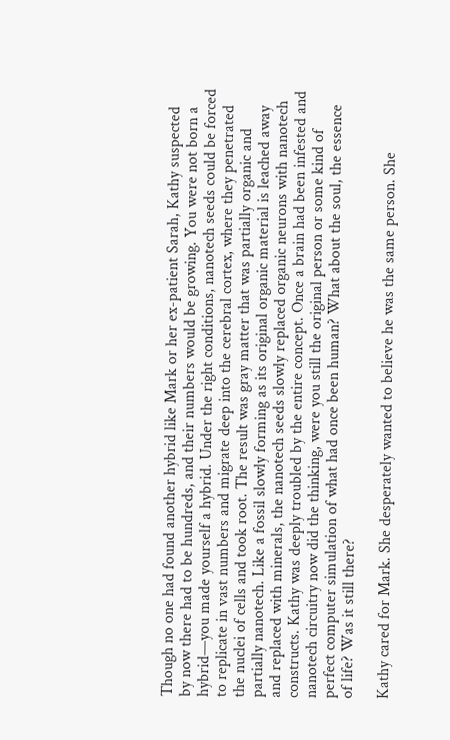Though no one had found another hybrid like Mark or her ex-patient Sarah, Kathy suspected by now there had to be hundreds, and their numbers would be growing. You were not born a hybrid—you made yourself a hybrid. Under the right conditions, nanotech seeds could be forced to replicate in vast numbers and migrate deep into the cerebral cortex, where they penetrated the nuclei of cells and took root. The result was gray matter that was partially organic and partially nanotech. Like a fossil slowly forming as its original organic material is leached away and replaced with minerals, the nanotech seeds slowly replaced organic neurons with nanotech constructs. Kathy was deeply troubled by the entire concept. Once a brain had been infested and nanotech circuitry now did the thinking, were you still the original person or some kind of perfect computer simulation of what had once been human? What about the soul, the essence of life? Was it still there?

Kathy cared for Mark. She desperately wanted to believe he was the same person. She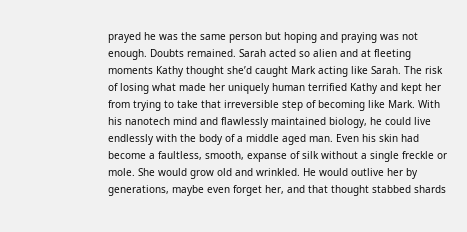prayed he was the same person but hoping and praying was not enough. Doubts remained. Sarah acted so alien and at fleeting moments Kathy thought she’d caught Mark acting like Sarah. The risk of losing what made her uniquely human terrified Kathy and kept her from trying to take that irreversible step of becoming like Mark. With his nanotech mind and flawlessly maintained biology, he could live endlessly with the body of a middle aged man. Even his skin had become a faultless, smooth, expanse of silk without a single freckle or mole. She would grow old and wrinkled. He would outlive her by generations, maybe even forget her, and that thought stabbed shards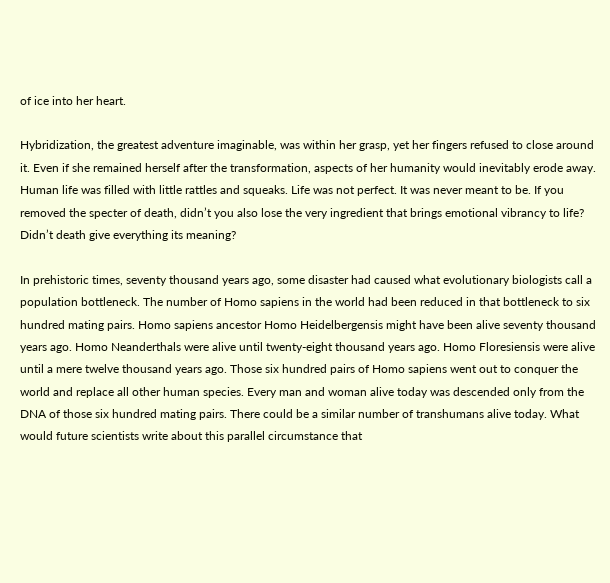of ice into her heart.

Hybridization, the greatest adventure imaginable, was within her grasp, yet her fingers refused to close around it. Even if she remained herself after the transformation, aspects of her humanity would inevitably erode away. Human life was filled with little rattles and squeaks. Life was not perfect. It was never meant to be. If you removed the specter of death, didn’t you also lose the very ingredient that brings emotional vibrancy to life? Didn’t death give everything its meaning?

In prehistoric times, seventy thousand years ago, some disaster had caused what evolutionary biologists call a population bottleneck. The number of Homo sapiens in the world had been reduced in that bottleneck to six hundred mating pairs. Homo sapiens ancestor Homo Heidelbergensis might have been alive seventy thousand years ago. Homo Neanderthals were alive until twenty-eight thousand years ago. Homo Floresiensis were alive until a mere twelve thousand years ago. Those six hundred pairs of Homo sapiens went out to conquer the world and replace all other human species. Every man and woman alive today was descended only from the DNA of those six hundred mating pairs. There could be a similar number of transhumans alive today. What would future scientists write about this parallel circumstance that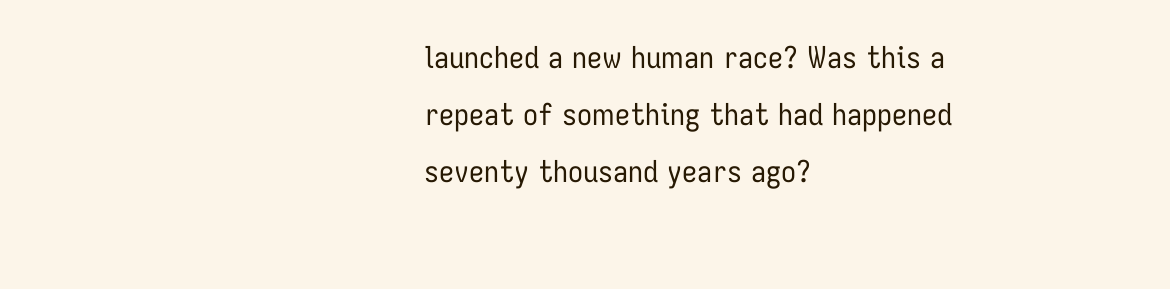launched a new human race? Was this a repeat of something that had happened seventy thousand years ago?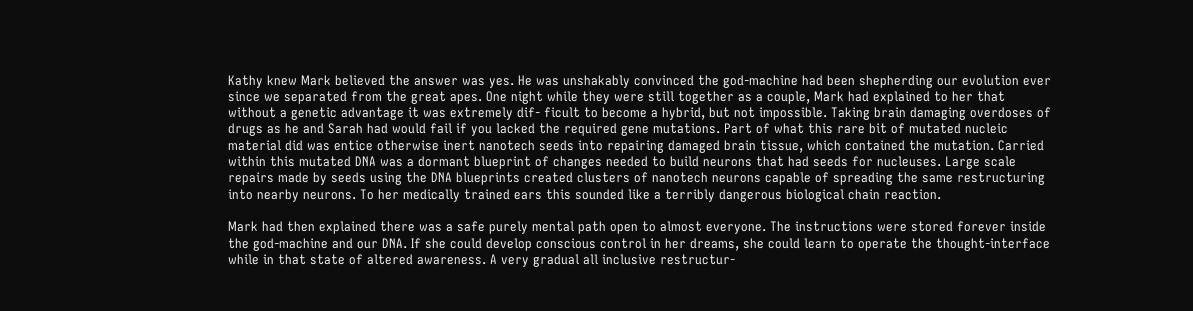Kathy knew Mark believed the answer was yes. He was unshakably convinced the god-machine had been shepherding our evolution ever since we separated from the great apes. One night while they were still together as a couple, Mark had explained to her that without a genetic advantage it was extremely dif- ficult to become a hybrid, but not impossible. Taking brain damaging overdoses of drugs as he and Sarah had would fail if you lacked the required gene mutations. Part of what this rare bit of mutated nucleic material did was entice otherwise inert nanotech seeds into repairing damaged brain tissue, which contained the mutation. Carried within this mutated DNA was a dormant blueprint of changes needed to build neurons that had seeds for nucleuses. Large scale repairs made by seeds using the DNA blueprints created clusters of nanotech neurons capable of spreading the same restructuring into nearby neurons. To her medically trained ears this sounded like a terribly dangerous biological chain reaction.

Mark had then explained there was a safe purely mental path open to almost everyone. The instructions were stored forever inside the god-machine and our DNA. If she could develop conscious control in her dreams, she could learn to operate the thought-interface while in that state of altered awareness. A very gradual all inclusive restructur-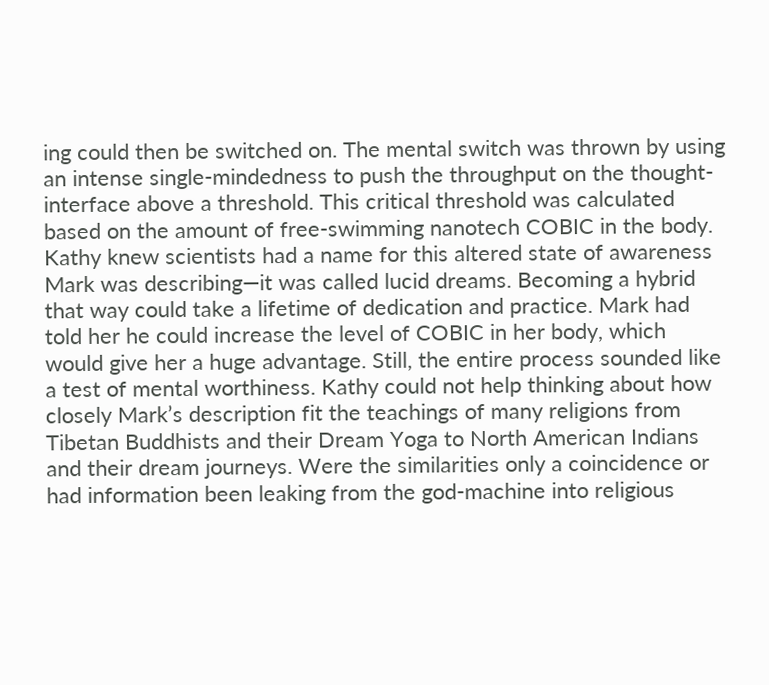ing could then be switched on. The mental switch was thrown by using an intense single-mindedness to push the throughput on the thought- interface above a threshold. This critical threshold was calculated based on the amount of free-swimming nanotech COBIC in the body. Kathy knew scientists had a name for this altered state of awareness Mark was describing—it was called lucid dreams. Becoming a hybrid that way could take a lifetime of dedication and practice. Mark had told her he could increase the level of COBIC in her body, which would give her a huge advantage. Still, the entire process sounded like a test of mental worthiness. Kathy could not help thinking about how closely Mark’s description fit the teachings of many religions from Tibetan Buddhists and their Dream Yoga to North American Indians and their dream journeys. Were the similarities only a coincidence or had information been leaking from the god-machine into religious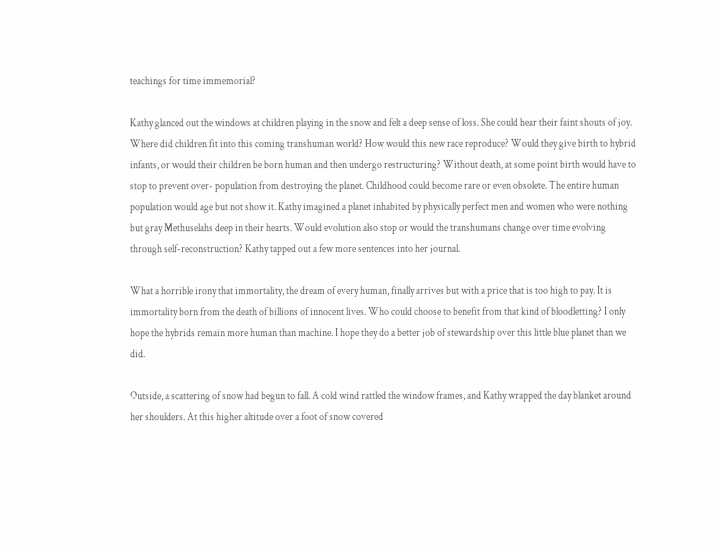teachings for time immemorial?

Kathy glanced out the windows at children playing in the snow and felt a deep sense of loss. She could hear their faint shouts of joy. Where did children fit into this coming transhuman world? How would this new race reproduce? Would they give birth to hybrid infants, or would their children be born human and then undergo restructuring? Without death, at some point birth would have to stop to prevent over- population from destroying the planet. Childhood could become rare or even obsolete. The entire human population would age but not show it. Kathy imagined a planet inhabited by physically perfect men and women who were nothing but gray Methuselahs deep in their hearts. Would evolution also stop or would the transhumans change over time evolving through self-reconstruction? Kathy tapped out a few more sentences into her journal.

What a horrible irony that immortality, the dream of every human, finally arrives but with a price that is too high to pay. It is immortality born from the death of billions of innocent lives. Who could choose to benefit from that kind of bloodletting? I only hope the hybrids remain more human than machine. I hope they do a better job of stewardship over this little blue planet than we did.

Outside, a scattering of snow had begun to fall. A cold wind rattled the window frames, and Kathy wrapped the day blanket around her shoulders. At this higher altitude over a foot of snow covered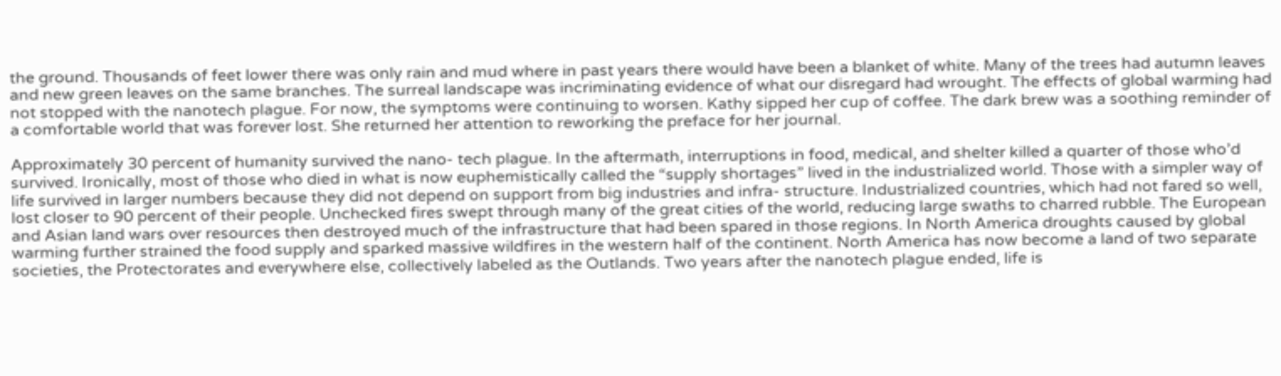the ground. Thousands of feet lower there was only rain and mud where in past years there would have been a blanket of white. Many of the trees had autumn leaves and new green leaves on the same branches. The surreal landscape was incriminating evidence of what our disregard had wrought. The effects of global warming had not stopped with the nanotech plague. For now, the symptoms were continuing to worsen. Kathy sipped her cup of coffee. The dark brew was a soothing reminder of a comfortable world that was forever lost. She returned her attention to reworking the preface for her journal.

Approximately 30 percent of humanity survived the nano- tech plague. In the aftermath, interruptions in food, medical, and shelter killed a quarter of those who’d survived. Ironically, most of those who died in what is now euphemistically called the “supply shortages” lived in the industrialized world. Those with a simpler way of life survived in larger numbers because they did not depend on support from big industries and infra- structure. Industrialized countries, which had not fared so well, lost closer to 90 percent of their people. Unchecked fires swept through many of the great cities of the world, reducing large swaths to charred rubble. The European and Asian land wars over resources then destroyed much of the infrastructure that had been spared in those regions. In North America droughts caused by global warming further strained the food supply and sparked massive wildfires in the western half of the continent. North America has now become a land of two separate societies, the Protectorates and everywhere else, collectively labeled as the Outlands. Two years after the nanotech plague ended, life is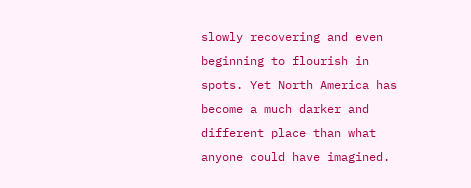slowly recovering and even beginning to flourish in spots. Yet North America has become a much darker and different place than what anyone could have imagined.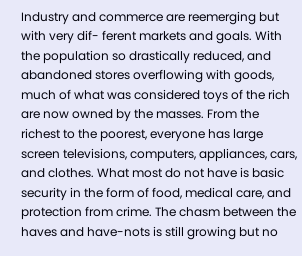Industry and commerce are reemerging but with very dif- ferent markets and goals. With the population so drastically reduced, and abandoned stores overflowing with goods, much of what was considered toys of the rich are now owned by the masses. From the richest to the poorest, everyone has large screen televisions, computers, appliances, cars, and clothes. What most do not have is basic security in the form of food, medical care, and protection from crime. The chasm between the haves and have-nots is still growing but no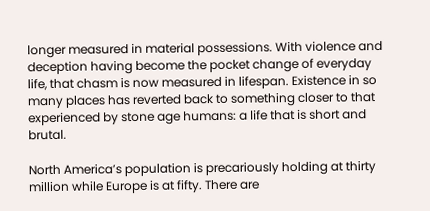longer measured in material possessions. With violence and deception having become the pocket change of everyday life, that chasm is now measured in lifespan. Existence in so many places has reverted back to something closer to that experienced by stone age humans: a life that is short and brutal.

North America’s population is precariously holding at thirty million while Europe is at fifty. There are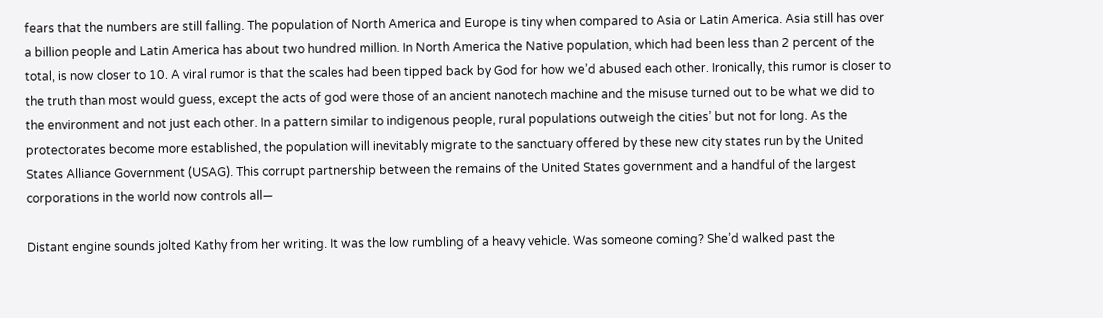fears that the numbers are still falling. The population of North America and Europe is tiny when compared to Asia or Latin America. Asia still has over a billion people and Latin America has about two hundred million. In North America the Native population, which had been less than 2 percent of the total, is now closer to 10. A viral rumor is that the scales had been tipped back by God for how we’d abused each other. Ironically, this rumor is closer to the truth than most would guess, except the acts of god were those of an ancient nanotech machine and the misuse turned out to be what we did to the environment and not just each other. In a pattern similar to indigenous people, rural populations outweigh the cities’ but not for long. As the protectorates become more established, the population will inevitably migrate to the sanctuary offered by these new city states run by the United States Alliance Government (USAG). This corrupt partnership between the remains of the United States government and a handful of the largest corporations in the world now controls all—

Distant engine sounds jolted Kathy from her writing. It was the low rumbling of a heavy vehicle. Was someone coming? She’d walked past the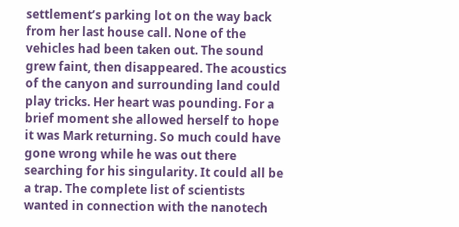settlement’s parking lot on the way back from her last house call. None of the vehicles had been taken out. The sound grew faint, then disappeared. The acoustics of the canyon and surrounding land could play tricks. Her heart was pounding. For a brief moment she allowed herself to hope it was Mark returning. So much could have gone wrong while he was out there searching for his singularity. It could all be a trap. The complete list of scientists wanted in connection with the nanotech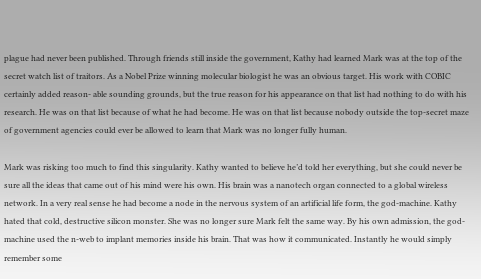plague had never been published. Through friends still inside the government, Kathy had learned Mark was at the top of the secret watch list of traitors. As a Nobel Prize winning molecular biologist he was an obvious target. His work with COBIC certainly added reason- able sounding grounds, but the true reason for his appearance on that list had nothing to do with his research. He was on that list because of what he had become. He was on that list because nobody outside the top-secret maze of government agencies could ever be allowed to learn that Mark was no longer fully human.

Mark was risking too much to find this singularity. Kathy wanted to believe he’d told her everything, but she could never be sure all the ideas that came out of his mind were his own. His brain was a nanotech organ connected to a global wireless network. In a very real sense he had become a node in the nervous system of an artificial life form, the god-machine. Kathy hated that cold, destructive silicon monster. She was no longer sure Mark felt the same way. By his own admission, the god-machine used the n-web to implant memories inside his brain. That was how it communicated. Instantly he would simply remember some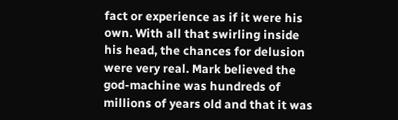fact or experience as if it were his own. With all that swirling inside his head, the chances for delusion were very real. Mark believed the god-machine was hundreds of millions of years old and that it was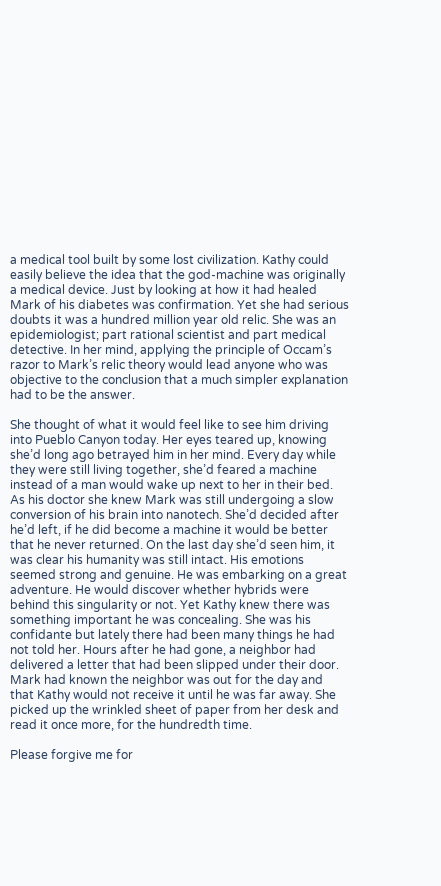a medical tool built by some lost civilization. Kathy could easily believe the idea that the god-machine was originally a medical device. Just by looking at how it had healed Mark of his diabetes was confirmation. Yet she had serious doubts it was a hundred million year old relic. She was an epidemiologist; part rational scientist and part medical detective. In her mind, applying the principle of Occam’s razor to Mark’s relic theory would lead anyone who was objective to the conclusion that a much simpler explanation had to be the answer.

She thought of what it would feel like to see him driving into Pueblo Canyon today. Her eyes teared up, knowing she’d long ago betrayed him in her mind. Every day while they were still living together, she’d feared a machine instead of a man would wake up next to her in their bed. As his doctor she knew Mark was still undergoing a slow conversion of his brain into nanotech. She’d decided after he’d left, if he did become a machine it would be better that he never returned. On the last day she’d seen him, it was clear his humanity was still intact. His emotions seemed strong and genuine. He was embarking on a great adventure. He would discover whether hybrids were behind this singularity or not. Yet Kathy knew there was something important he was concealing. She was his confidante but lately there had been many things he had not told her. Hours after he had gone, a neighbor had delivered a letter that had been slipped under their door. Mark had known the neighbor was out for the day and that Kathy would not receive it until he was far away. She picked up the wrinkled sheet of paper from her desk and read it once more, for the hundredth time.

Please forgive me for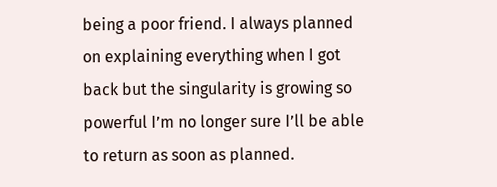being a poor friend. I always planned on explaining everything when I got back but the singularity is growing so powerful I’m no longer sure I’ll be able to return as soon as planned.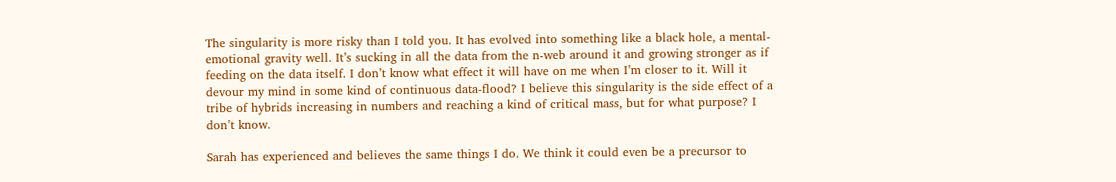The singularity is more risky than I told you. It has evolved into something like a black hole, a mental- emotional gravity well. It’s sucking in all the data from the n-web around it and growing stronger as if feeding on the data itself. I don’t know what effect it will have on me when I’m closer to it. Will it devour my mind in some kind of continuous data-flood? I believe this singularity is the side effect of a tribe of hybrids increasing in numbers and reaching a kind of critical mass, but for what purpose? I don’t know.

Sarah has experienced and believes the same things I do. We think it could even be a precursor to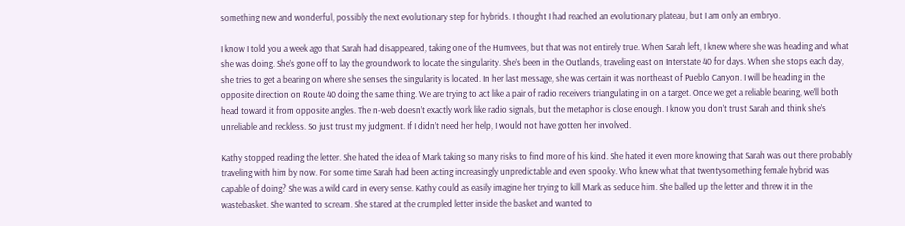something new and wonderful, possibly the next evolutionary step for hybrids. I thought I had reached an evolutionary plateau, but I am only an embryo.

I know I told you a week ago that Sarah had disappeared, taking one of the Humvees, but that was not entirely true. When Sarah left, I knew where she was heading and what she was doing. She’s gone off to lay the groundwork to locate the singularity. She’s been in the Outlands, traveling east on Interstate 40 for days. When she stops each day, she tries to get a bearing on where she senses the singularity is located. In her last message, she was certain it was northeast of Pueblo Canyon. I will be heading in the opposite direction on Route 40 doing the same thing. We are trying to act like a pair of radio receivers triangulating in on a target. Once we get a reliable bearing, we’ll both head toward it from opposite angles. The n-web doesn’t exactly work like radio signals, but the metaphor is close enough. I know you don’t trust Sarah and think she’s unreliable and reckless. So just trust my judgment. If I didn’t need her help, I would not have gotten her involved.

Kathy stopped reading the letter. She hated the idea of Mark taking so many risks to find more of his kind. She hated it even more knowing that Sarah was out there probably traveling with him by now. For some time Sarah had been acting increasingly unpredictable and even spooky. Who knew what that twentysomething female hybrid was capable of doing? She was a wild card in every sense. Kathy could as easily imagine her trying to kill Mark as seduce him. She balled up the letter and threw it in the wastebasket. She wanted to scream. She stared at the crumpled letter inside the basket and wanted to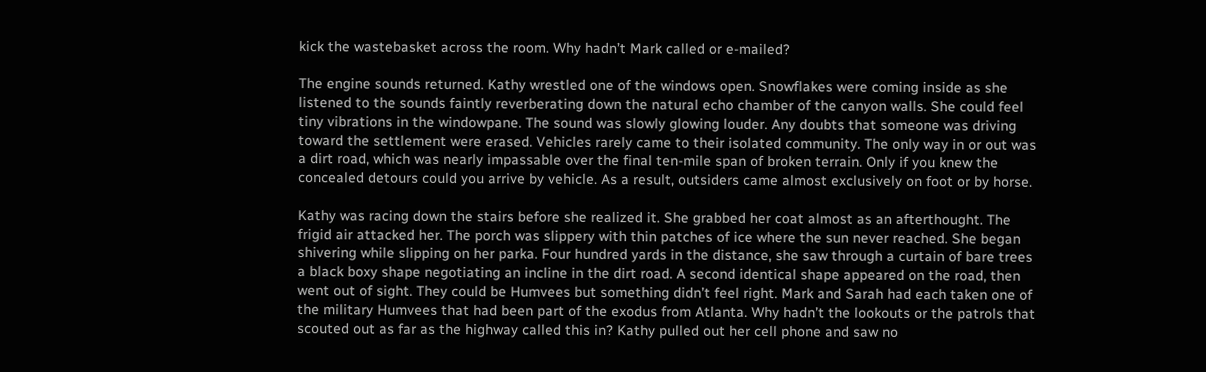kick the wastebasket across the room. Why hadn’t Mark called or e-mailed?

The engine sounds returned. Kathy wrestled one of the windows open. Snowflakes were coming inside as she listened to the sounds faintly reverberating down the natural echo chamber of the canyon walls. She could feel tiny vibrations in the windowpane. The sound was slowly glowing louder. Any doubts that someone was driving toward the settlement were erased. Vehicles rarely came to their isolated community. The only way in or out was a dirt road, which was nearly impassable over the final ten-mile span of broken terrain. Only if you knew the concealed detours could you arrive by vehicle. As a result, outsiders came almost exclusively on foot or by horse.

Kathy was racing down the stairs before she realized it. She grabbed her coat almost as an afterthought. The frigid air attacked her. The porch was slippery with thin patches of ice where the sun never reached. She began shivering while slipping on her parka. Four hundred yards in the distance, she saw through a curtain of bare trees a black boxy shape negotiating an incline in the dirt road. A second identical shape appeared on the road, then went out of sight. They could be Humvees but something didn’t feel right. Mark and Sarah had each taken one of the military Humvees that had been part of the exodus from Atlanta. Why hadn’t the lookouts or the patrols that scouted out as far as the highway called this in? Kathy pulled out her cell phone and saw no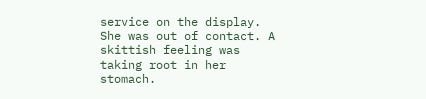service on the display. She was out of contact. A skittish feeling was taking root in her stomach.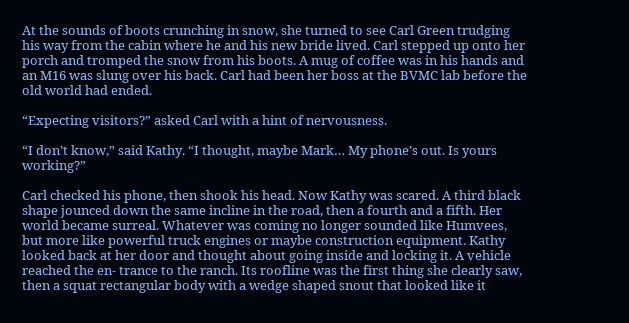At the sounds of boots crunching in snow, she turned to see Carl Green trudging his way from the cabin where he and his new bride lived. Carl stepped up onto her porch and tromped the snow from his boots. A mug of coffee was in his hands and an M16 was slung over his back. Carl had been her boss at the BVMC lab before the old world had ended.

“Expecting visitors?” asked Carl with a hint of nervousness.

“I don’t know,” said Kathy. “I thought, maybe Mark… My phone’s out. Is yours working?”

Carl checked his phone, then shook his head. Now Kathy was scared. A third black shape jounced down the same incline in the road, then a fourth and a fifth. Her world became surreal. Whatever was coming no longer sounded like Humvees, but more like powerful truck engines or maybe construction equipment. Kathy looked back at her door and thought about going inside and locking it. A vehicle reached the en- trance to the ranch. Its roofline was the first thing she clearly saw, then a squat rectangular body with a wedge shaped snout that looked like it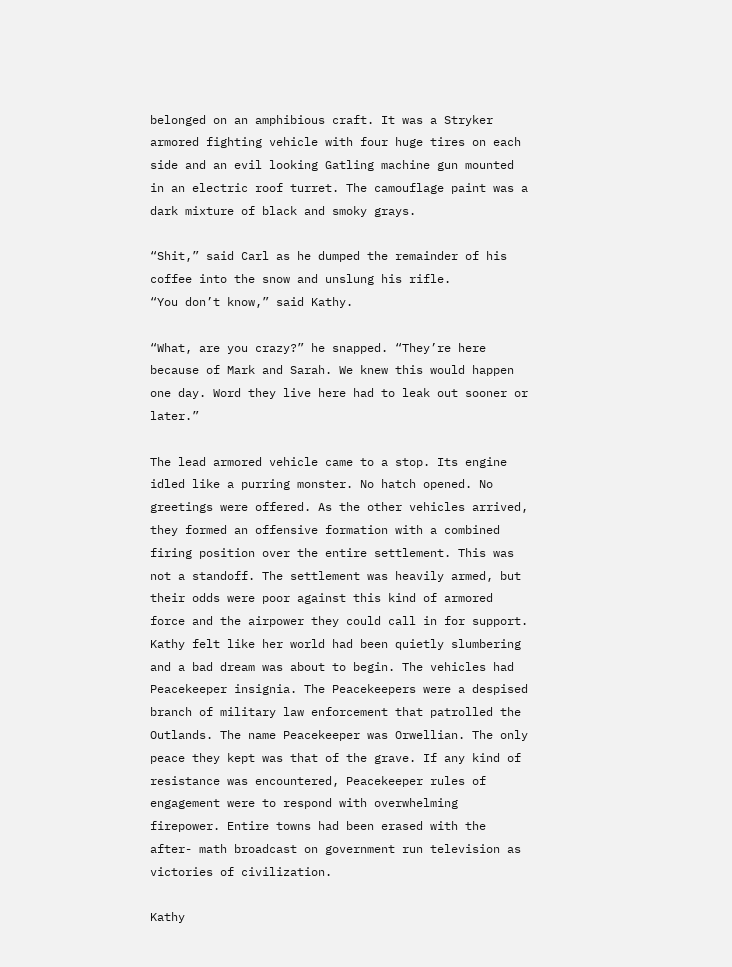belonged on an amphibious craft. It was a Stryker armored fighting vehicle with four huge tires on each side and an evil looking Gatling machine gun mounted in an electric roof turret. The camouflage paint was a dark mixture of black and smoky grays.

“Shit,” said Carl as he dumped the remainder of his coffee into the snow and unslung his rifle.
“You don’t know,” said Kathy.

“What, are you crazy?” he snapped. “They’re here because of Mark and Sarah. We knew this would happen one day. Word they live here had to leak out sooner or later.”

The lead armored vehicle came to a stop. Its engine idled like a purring monster. No hatch opened. No greetings were offered. As the other vehicles arrived, they formed an offensive formation with a combined firing position over the entire settlement. This was not a standoff. The settlement was heavily armed, but their odds were poor against this kind of armored force and the airpower they could call in for support. Kathy felt like her world had been quietly slumbering and a bad dream was about to begin. The vehicles had Peacekeeper insignia. The Peacekeepers were a despised branch of military law enforcement that patrolled the Outlands. The name Peacekeeper was Orwellian. The only peace they kept was that of the grave. If any kind of resistance was encountered, Peacekeeper rules of engagement were to respond with overwhelming firepower. Entire towns had been erased with the after- math broadcast on government run television as victories of civilization.

Kathy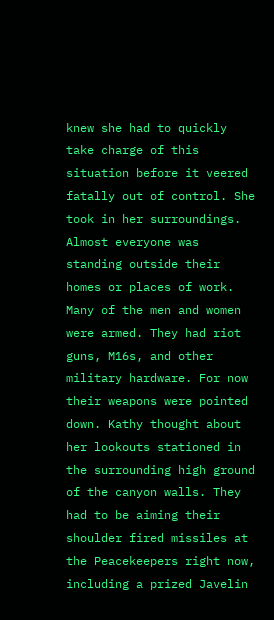knew she had to quickly take charge of this situation before it veered fatally out of control. She took in her surroundings. Almost everyone was standing outside their homes or places of work. Many of the men and women were armed. They had riot guns, M16s, and other military hardware. For now their weapons were pointed down. Kathy thought about her lookouts stationed in the surrounding high ground of the canyon walls. They had to be aiming their shoulder fired missiles at the Peacekeepers right now, including a prized Javelin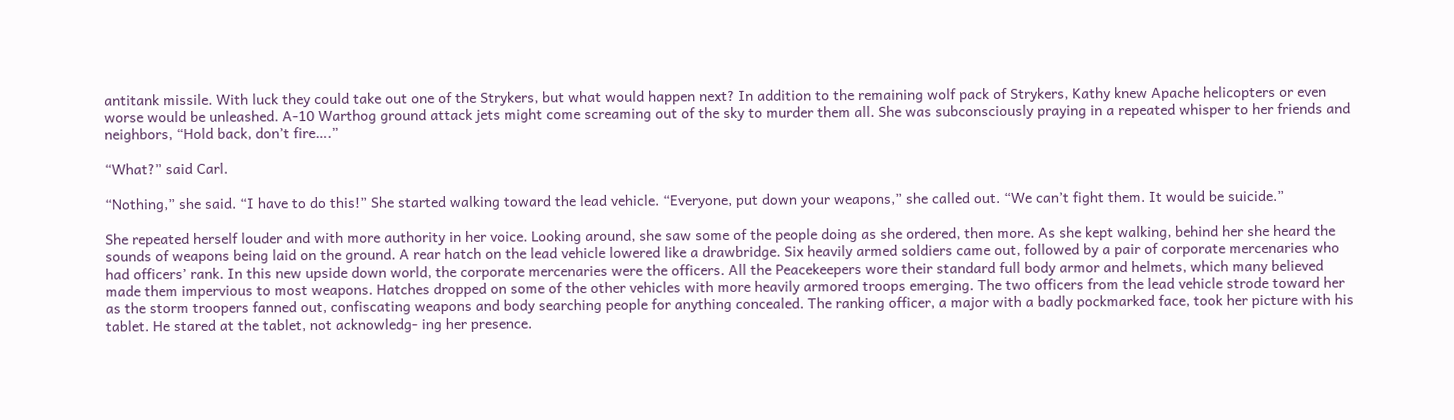antitank missile. With luck they could take out one of the Strykers, but what would happen next? In addition to the remaining wolf pack of Strykers, Kathy knew Apache helicopters or even worse would be unleashed. A-10 Warthog ground attack jets might come screaming out of the sky to murder them all. She was subconsciously praying in a repeated whisper to her friends and neighbors, “Hold back, don’t fire….”

“What?” said Carl.

“Nothing,” she said. “I have to do this!” She started walking toward the lead vehicle. “Everyone, put down your weapons,” she called out. “We can’t fight them. It would be suicide.”

She repeated herself louder and with more authority in her voice. Looking around, she saw some of the people doing as she ordered, then more. As she kept walking, behind her she heard the sounds of weapons being laid on the ground. A rear hatch on the lead vehicle lowered like a drawbridge. Six heavily armed soldiers came out, followed by a pair of corporate mercenaries who had officers’ rank. In this new upside down world, the corporate mercenaries were the officers. All the Peacekeepers wore their standard full body armor and helmets, which many believed made them impervious to most weapons. Hatches dropped on some of the other vehicles with more heavily armored troops emerging. The two officers from the lead vehicle strode toward her as the storm troopers fanned out, confiscating weapons and body searching people for anything concealed. The ranking officer, a major with a badly pockmarked face, took her picture with his tablet. He stared at the tablet, not acknowledg- ing her presence.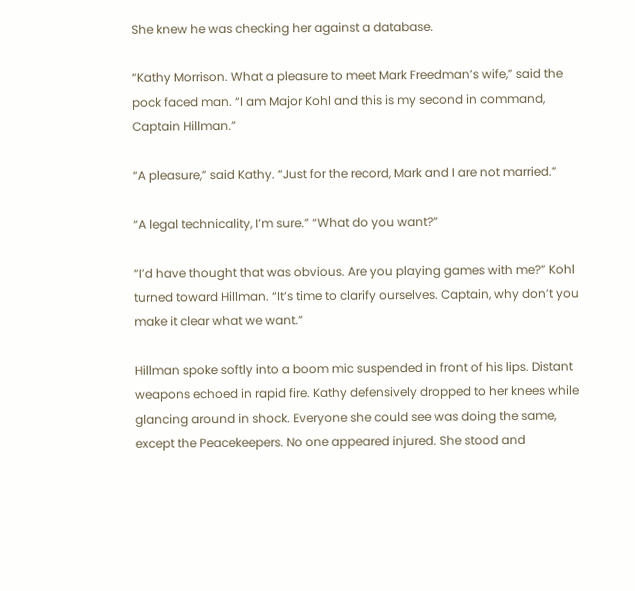She knew he was checking her against a database.

“Kathy Morrison. What a pleasure to meet Mark Freedman’s wife,” said the pock faced man. “I am Major Kohl and this is my second in command, Captain Hillman.”

“A pleasure,” said Kathy. “Just for the record, Mark and I are not married.”

“A legal technicality, I’m sure.” “What do you want?”

“I’d have thought that was obvious. Are you playing games with me?” Kohl turned toward Hillman. “It’s time to clarify ourselves. Captain, why don’t you make it clear what we want.”

Hillman spoke softly into a boom mic suspended in front of his lips. Distant weapons echoed in rapid fire. Kathy defensively dropped to her knees while glancing around in shock. Everyone she could see was doing the same, except the Peacekeepers. No one appeared injured. She stood and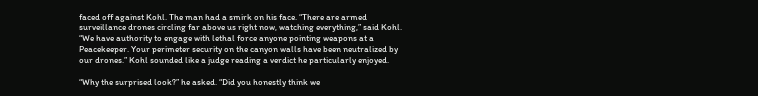faced off against Kohl. The man had a smirk on his face. “There are armed surveillance drones circling far above us right now, watching everything,” said Kohl. “We have authority to engage with lethal force anyone pointing weapons at a Peacekeeper. Your perimeter security on the canyon walls have been neutralized by our drones.” Kohl sounded like a judge reading a verdict he particularly enjoyed.

“Why the surprised look?” he asked. “Did you honestly think we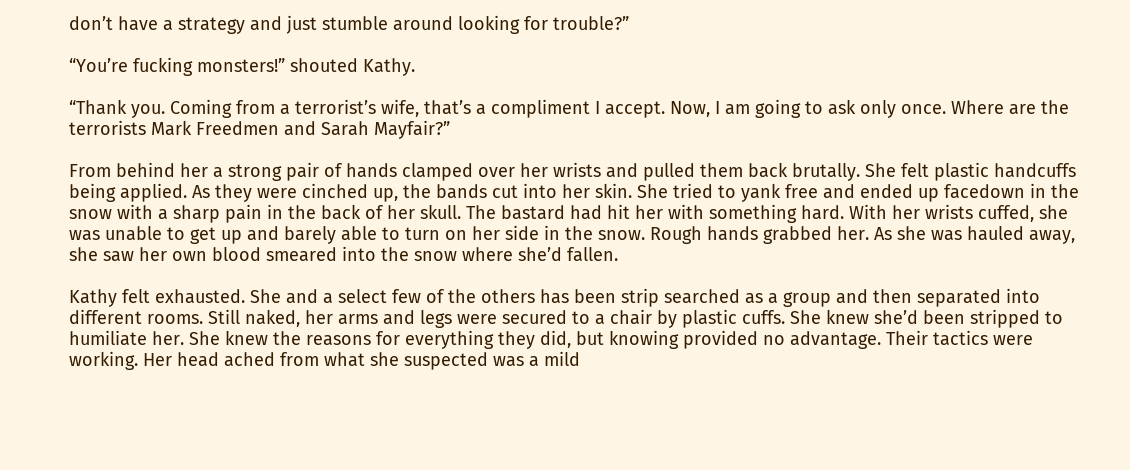don’t have a strategy and just stumble around looking for trouble?”

“You’re fucking monsters!” shouted Kathy.

“Thank you. Coming from a terrorist’s wife, that’s a compliment I accept. Now, I am going to ask only once. Where are the terrorists Mark Freedmen and Sarah Mayfair?”

From behind her a strong pair of hands clamped over her wrists and pulled them back brutally. She felt plastic handcuffs being applied. As they were cinched up, the bands cut into her skin. She tried to yank free and ended up facedown in the snow with a sharp pain in the back of her skull. The bastard had hit her with something hard. With her wrists cuffed, she was unable to get up and barely able to turn on her side in the snow. Rough hands grabbed her. As she was hauled away, she saw her own blood smeared into the snow where she’d fallen.

Kathy felt exhausted. She and a select few of the others has been strip searched as a group and then separated into different rooms. Still naked, her arms and legs were secured to a chair by plastic cuffs. She knew she’d been stripped to humiliate her. She knew the reasons for everything they did, but knowing provided no advantage. Their tactics were working. Her head ached from what she suspected was a mild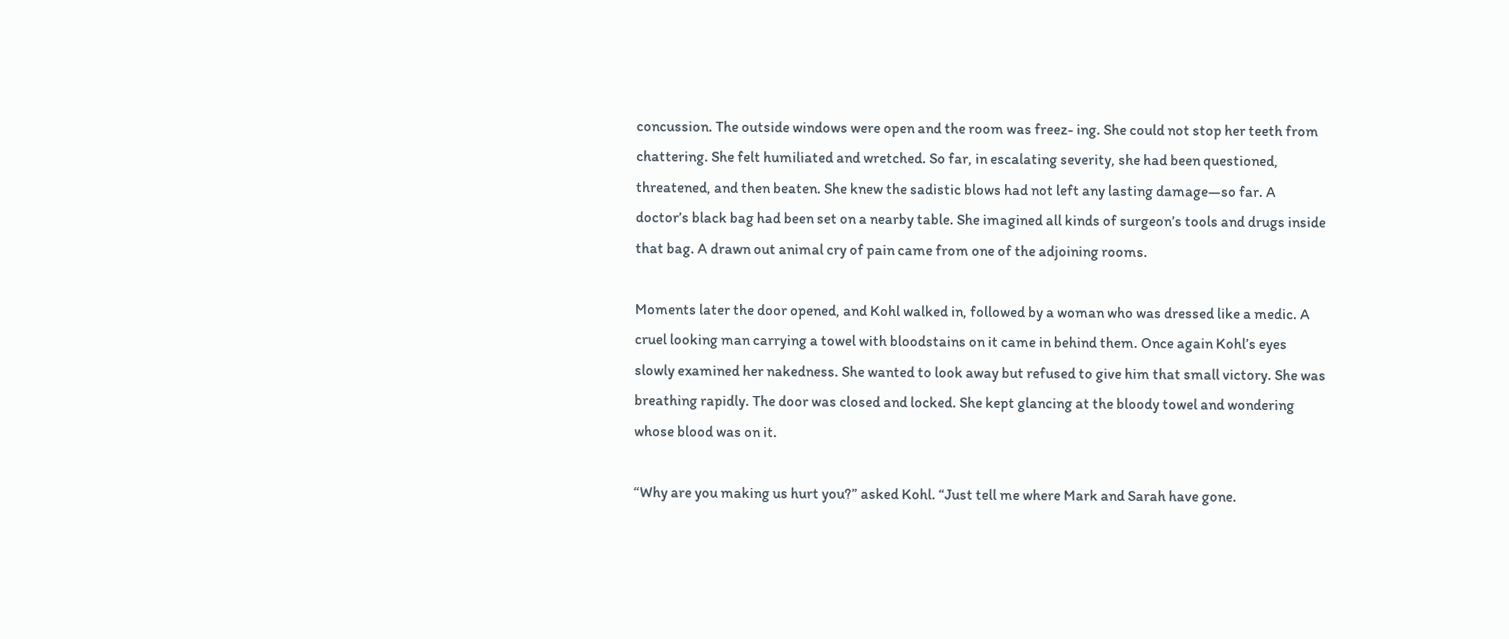concussion. The outside windows were open and the room was freez- ing. She could not stop her teeth from chattering. She felt humiliated and wretched. So far, in escalating severity, she had been questioned, threatened, and then beaten. She knew the sadistic blows had not left any lasting damage—so far. A doctor’s black bag had been set on a nearby table. She imagined all kinds of surgeon’s tools and drugs inside that bag. A drawn out animal cry of pain came from one of the adjoining rooms.

Moments later the door opened, and Kohl walked in, followed by a woman who was dressed like a medic. A cruel looking man carrying a towel with bloodstains on it came in behind them. Once again Kohl’s eyes slowly examined her nakedness. She wanted to look away but refused to give him that small victory. She was breathing rapidly. The door was closed and locked. She kept glancing at the bloody towel and wondering whose blood was on it.

“Why are you making us hurt you?” asked Kohl. “Just tell me where Mark and Sarah have gone.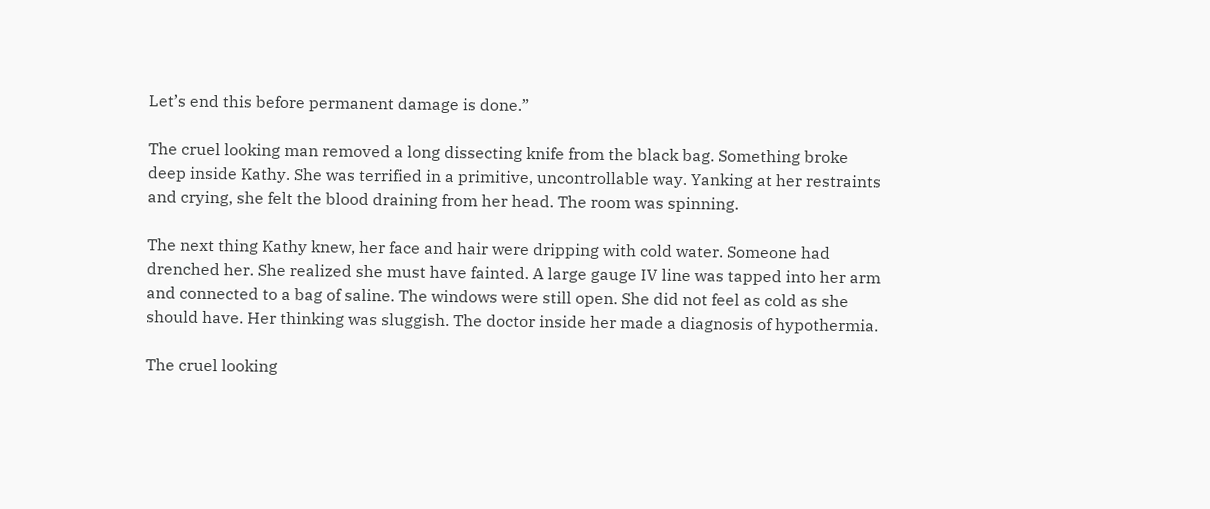Let’s end this before permanent damage is done.”

The cruel looking man removed a long dissecting knife from the black bag. Something broke deep inside Kathy. She was terrified in a primitive, uncontrollable way. Yanking at her restraints and crying, she felt the blood draining from her head. The room was spinning.

The next thing Kathy knew, her face and hair were dripping with cold water. Someone had drenched her. She realized she must have fainted. A large gauge IV line was tapped into her arm and connected to a bag of saline. The windows were still open. She did not feel as cold as she should have. Her thinking was sluggish. The doctor inside her made a diagnosis of hypothermia.

The cruel looking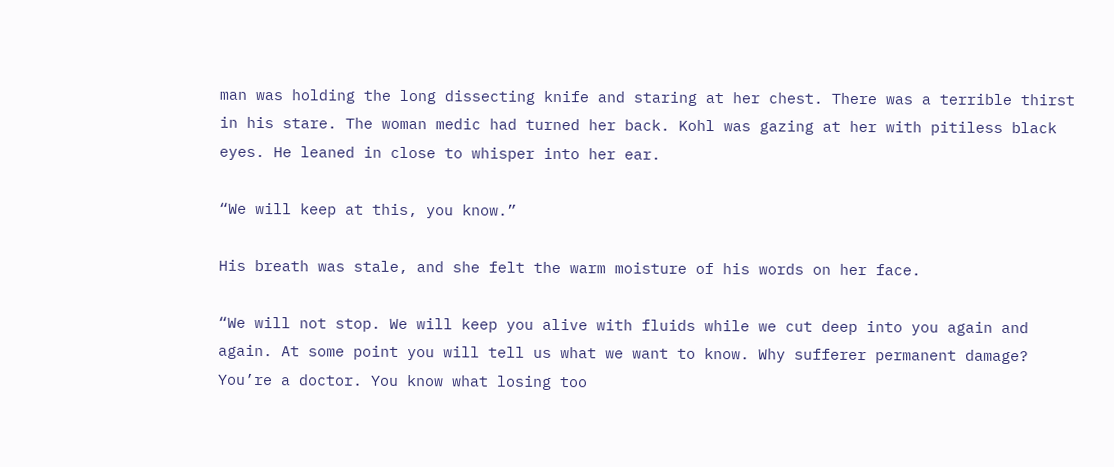man was holding the long dissecting knife and staring at her chest. There was a terrible thirst in his stare. The woman medic had turned her back. Kohl was gazing at her with pitiless black eyes. He leaned in close to whisper into her ear.

“We will keep at this, you know.”

His breath was stale, and she felt the warm moisture of his words on her face.

“We will not stop. We will keep you alive with fluids while we cut deep into you again and again. At some point you will tell us what we want to know. Why sufferer permanent damage? You’re a doctor. You know what losing too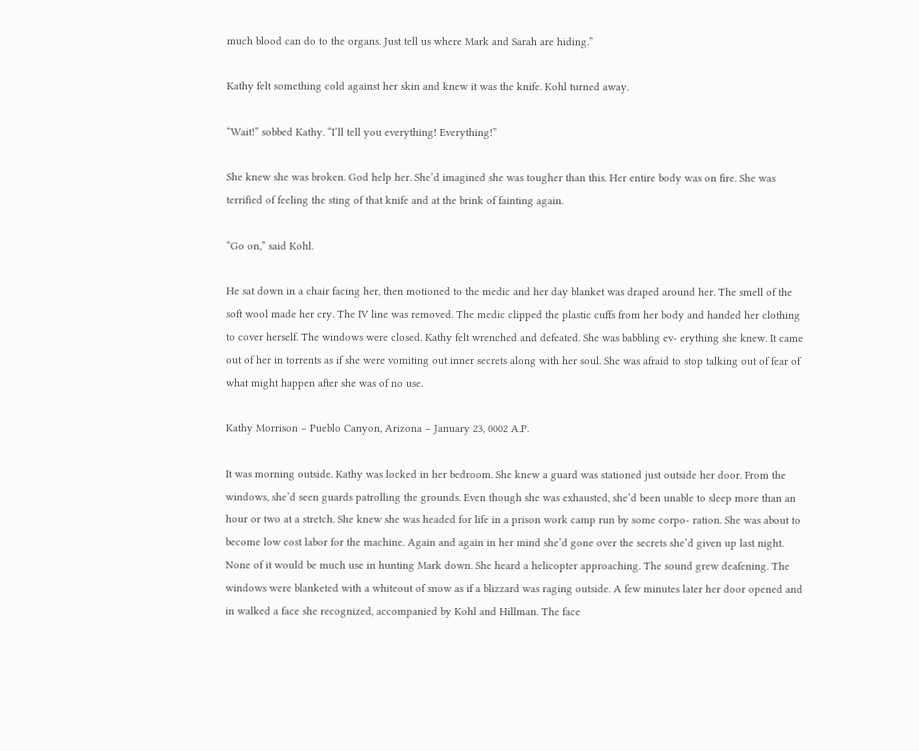much blood can do to the organs. Just tell us where Mark and Sarah are hiding.”

Kathy felt something cold against her skin and knew it was the knife. Kohl turned away.

“Wait!” sobbed Kathy. “I’ll tell you everything! Everything!”

She knew she was broken. God help her. She’d imagined she was tougher than this. Her entire body was on fire. She was terrified of feeling the sting of that knife and at the brink of fainting again.

“Go on,” said Kohl.

He sat down in a chair facing her, then motioned to the medic and her day blanket was draped around her. The smell of the soft wool made her cry. The IV line was removed. The medic clipped the plastic cuffs from her body and handed her clothing to cover herself. The windows were closed. Kathy felt wrenched and defeated. She was babbling ev- erything she knew. It came out of her in torrents as if she were vomiting out inner secrets along with her soul. She was afraid to stop talking out of fear of what might happen after she was of no use.

Kathy Morrison – Pueblo Canyon, Arizona – January 23, 0002 A.P.

It was morning outside. Kathy was locked in her bedroom. She knew a guard was stationed just outside her door. From the windows, she’d seen guards patrolling the grounds. Even though she was exhausted, she’d been unable to sleep more than an hour or two at a stretch. She knew she was headed for life in a prison work camp run by some corpo- ration. She was about to become low cost labor for the machine. Again and again in her mind she’d gone over the secrets she’d given up last night. None of it would be much use in hunting Mark down. She heard a helicopter approaching. The sound grew deafening. The windows were blanketed with a whiteout of snow as if a blizzard was raging outside. A few minutes later her door opened and in walked a face she recognized, accompanied by Kohl and Hillman. The face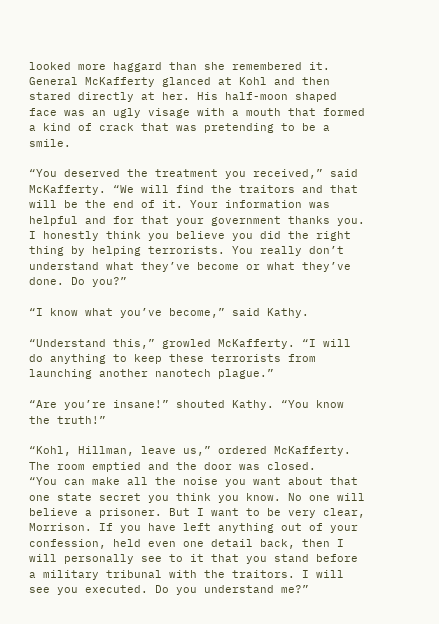looked more haggard than she remembered it. General McKafferty glanced at Kohl and then stared directly at her. His half-moon shaped face was an ugly visage with a mouth that formed a kind of crack that was pretending to be a smile.

“You deserved the treatment you received,” said McKafferty. “We will find the traitors and that will be the end of it. Your information was helpful and for that your government thanks you. I honestly think you believe you did the right thing by helping terrorists. You really don’t understand what they’ve become or what they’ve done. Do you?”

“I know what you’ve become,” said Kathy.

“Understand this,” growled McKafferty. “I will do anything to keep these terrorists from launching another nanotech plague.”

“Are you’re insane!” shouted Kathy. “You know the truth!”

“Kohl, Hillman, leave us,” ordered McKafferty. The room emptied and the door was closed.
“You can make all the noise you want about that one state secret you think you know. No one will believe a prisoner. But I want to be very clear, Morrison. If you have left anything out of your confession, held even one detail back, then I will personally see to it that you stand before a military tribunal with the traitors. I will see you executed. Do you understand me?”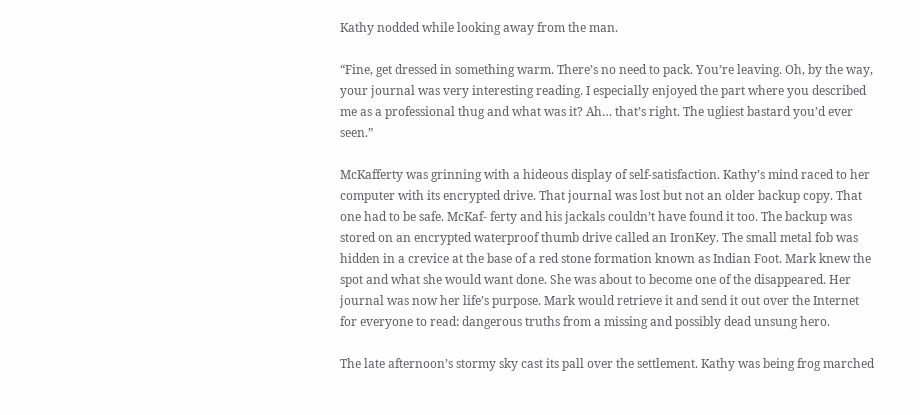Kathy nodded while looking away from the man.

“Fine, get dressed in something warm. There’s no need to pack. You’re leaving. Oh, by the way, your journal was very interesting reading. I especially enjoyed the part where you described me as a professional thug and what was it? Ah… that’s right. The ugliest bastard you’d ever seen.”

McKafferty was grinning with a hideous display of self-satisfaction. Kathy’s mind raced to her computer with its encrypted drive. That journal was lost but not an older backup copy. That one had to be safe. McKaf- ferty and his jackals couldn’t have found it too. The backup was stored on an encrypted waterproof thumb drive called an IronKey. The small metal fob was hidden in a crevice at the base of a red stone formation known as Indian Foot. Mark knew the spot and what she would want done. She was about to become one of the disappeared. Her journal was now her life’s purpose. Mark would retrieve it and send it out over the Internet for everyone to read: dangerous truths from a missing and possibly dead unsung hero.

The late afternoon’s stormy sky cast its pall over the settlement. Kathy was being frog marched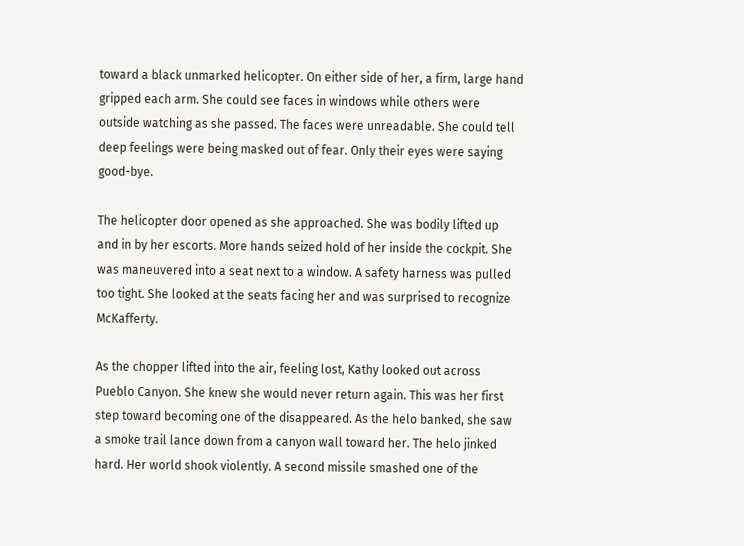toward a black unmarked helicopter. On either side of her, a firm, large hand gripped each arm. She could see faces in windows while others were outside watching as she passed. The faces were unreadable. She could tell deep feelings were being masked out of fear. Only their eyes were saying good-bye.

The helicopter door opened as she approached. She was bodily lifted up and in by her escorts. More hands seized hold of her inside the cockpit. She was maneuvered into a seat next to a window. A safety harness was pulled too tight. She looked at the seats facing her and was surprised to recognize McKafferty.

As the chopper lifted into the air, feeling lost, Kathy looked out across Pueblo Canyon. She knew she would never return again. This was her first step toward becoming one of the disappeared. As the helo banked, she saw a smoke trail lance down from a canyon wall toward her. The helo jinked hard. Her world shook violently. A second missile smashed one of the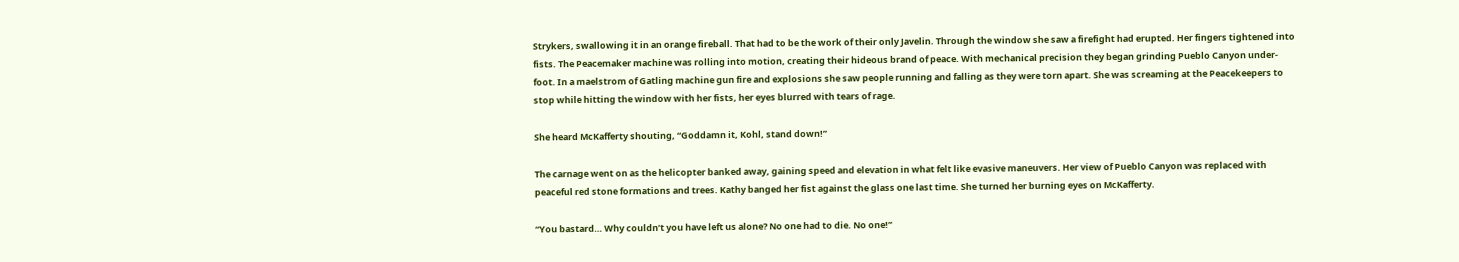Strykers, swallowing it in an orange fireball. That had to be the work of their only Javelin. Through the window she saw a firefight had erupted. Her fingers tightened into fists. The Peacemaker machine was rolling into motion, creating their hideous brand of peace. With mechanical precision they began grinding Pueblo Canyon under- foot. In a maelstrom of Gatling machine gun fire and explosions she saw people running and falling as they were torn apart. She was screaming at the Peacekeepers to stop while hitting the window with her fists, her eyes blurred with tears of rage.

She heard McKafferty shouting, “Goddamn it, Kohl, stand down!”

The carnage went on as the helicopter banked away, gaining speed and elevation in what felt like evasive maneuvers. Her view of Pueblo Canyon was replaced with peaceful red stone formations and trees. Kathy banged her fist against the glass one last time. She turned her burning eyes on McKafferty.

“You bastard… Why couldn’t you have left us alone? No one had to die. No one!”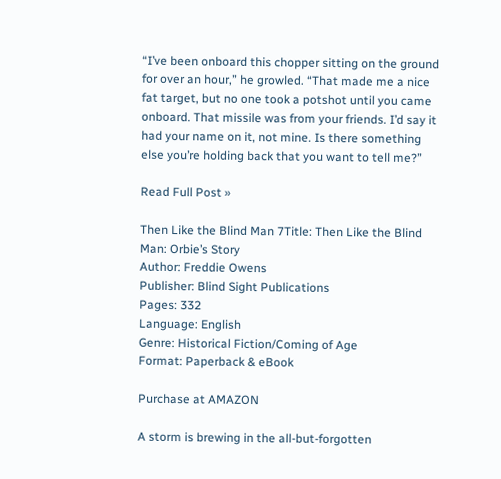“I’ve been onboard this chopper sitting on the ground for over an hour,” he growled. “That made me a nice fat target, but no one took a potshot until you came onboard. That missile was from your friends. I’d say it had your name on it, not mine. Is there something else you’re holding back that you want to tell me?”

Read Full Post »

Then Like the Blind Man 7Title: Then Like the Blind Man: Orbie’s Story
Author: Freddie Owens
Publisher: Blind Sight Publications
Pages: 332
Language: English
Genre: Historical Fiction/Coming of Age
Format: Paperback & eBook

Purchase at AMAZON

A storm is brewing in the all-but-forgotten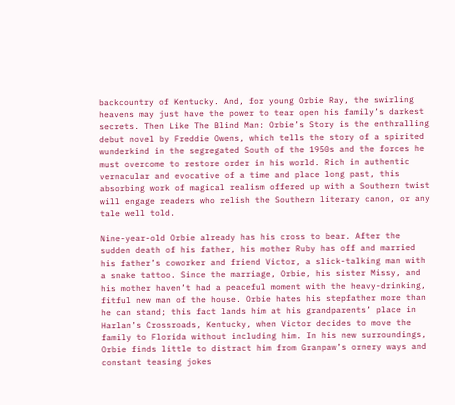backcountry of Kentucky. And, for young Orbie Ray, the swirling heavens may just have the power to tear open his family’s darkest secrets. Then Like The Blind Man: Orbie’s Story is the enthralling debut novel by Freddie Owens, which tells the story of a spirited wunderkind in the segregated South of the 1950s and the forces he must overcome to restore order in his world. Rich in authentic vernacular and evocative of a time and place long past, this absorbing work of magical realism offered up with a Southern twist will engage readers who relish the Southern literary canon, or any tale well told.

Nine-year-old Orbie already has his cross to bear. After the sudden death of his father, his mother Ruby has off and married his father’s coworker and friend Victor, a slick-talking man with a snake tattoo. Since the marriage, Orbie, his sister Missy, and his mother haven’t had a peaceful moment with the heavy-drinking, fitful new man of the house. Orbie hates his stepfather more than he can stand; this fact lands him at his grandparents’ place in Harlan’s Crossroads, Kentucky, when Victor decides to move the family to Florida without including him. In his new surroundings, Orbie finds little to distract him from Granpaw’s ornery ways and constant teasing jokes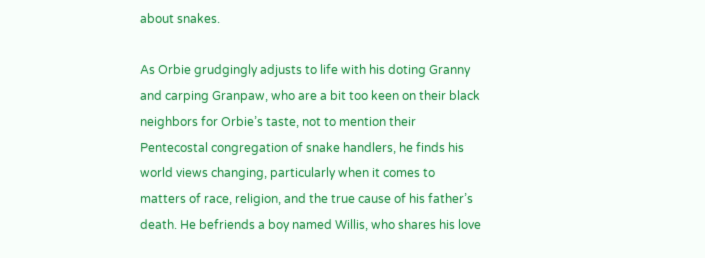about snakes.

As Orbie grudgingly adjusts to life with his doting Granny and carping Granpaw, who are a bit too keen on their black neighbors for Orbie’s taste, not to mention their Pentecostal congregation of snake handlers, he finds his world views changing, particularly when it comes to matters of race, religion, and the true cause of his father’s death. He befriends a boy named Willis, who shares his love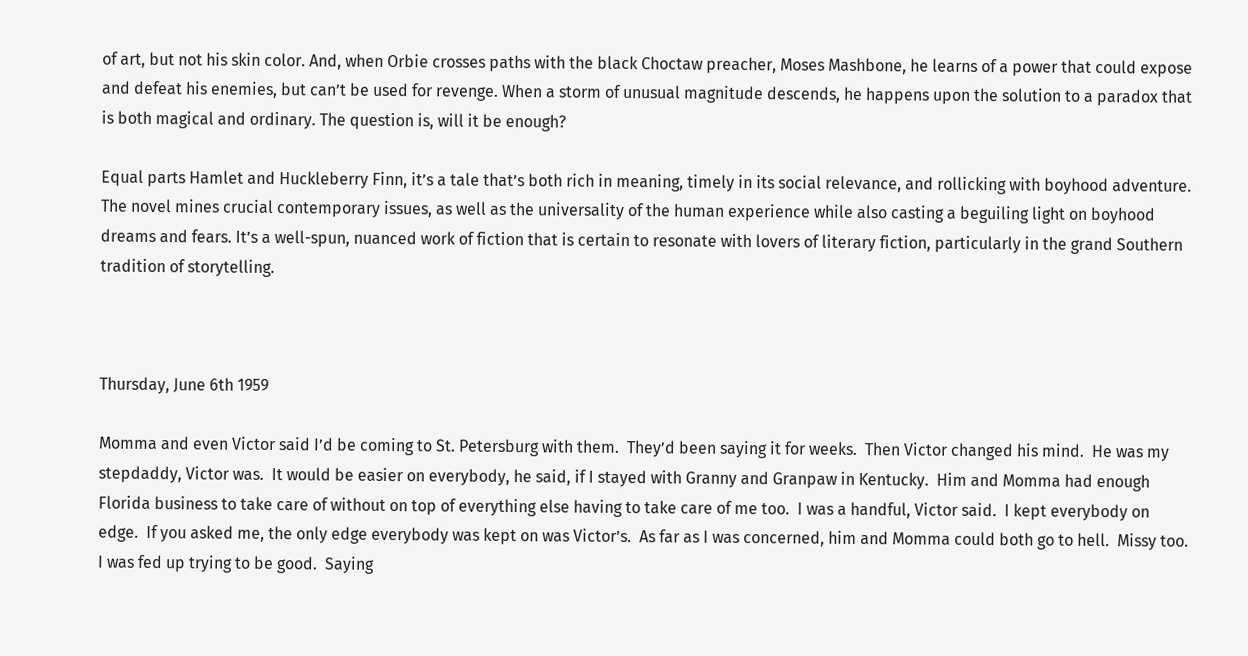of art, but not his skin color. And, when Orbie crosses paths with the black Choctaw preacher, Moses Mashbone, he learns of a power that could expose and defeat his enemies, but can’t be used for revenge. When a storm of unusual magnitude descends, he happens upon the solution to a paradox that is both magical and ordinary. The question is, will it be enough?

Equal parts Hamlet and Huckleberry Finn, it’s a tale that’s both rich in meaning, timely in its social relevance, and rollicking with boyhood adventure. The novel mines crucial contemporary issues, as well as the universality of the human experience while also casting a beguiling light on boyhood dreams and fears. It’s a well-spun, nuanced work of fiction that is certain to resonate with lovers of literary fiction, particularly in the grand Southern tradition of storytelling.



Thursday, June 6th 1959

Momma and even Victor said I’d be coming to St. Petersburg with them.  They’d been saying it for weeks.  Then Victor changed his mind.  He was my stepdaddy, Victor was.  It would be easier on everybody, he said, if I stayed with Granny and Granpaw in Kentucky.  Him and Momma had enough Florida business to take care of without on top of everything else having to take care of me too.  I was a handful, Victor said.  I kept everybody on edge.  If you asked me, the only edge everybody was kept on was Victor’s.  As far as I was concerned, him and Momma could both go to hell.  Missy too.  I was fed up trying to be good.  Saying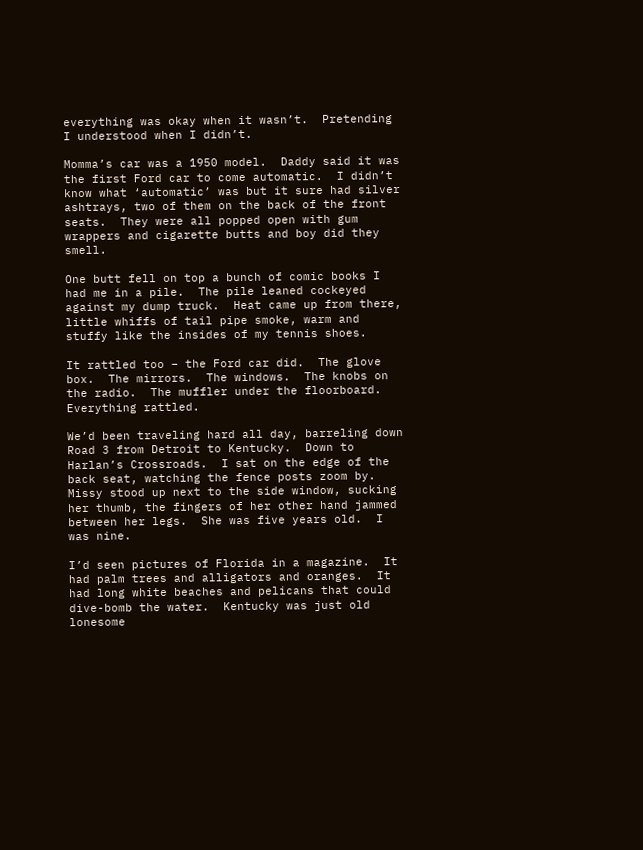everything was okay when it wasn’t.  Pretending I understood when I didn’t.

Momma’s car was a 1950 model.  Daddy said it was the first Ford car to come automatic.  I didn’t know what ‘automatic’ was but it sure had silver ashtrays, two of them on the back of the front seats.  They were all popped open with gum wrappers and cigarette butts and boy did they smell.

One butt fell on top a bunch of comic books I had me in a pile.  The pile leaned cockeyed against my dump truck.  Heat came up from there, little whiffs of tail pipe smoke, warm and stuffy like the insides of my tennis shoes.

It rattled too – the Ford car did.  The glove box.  The mirrors.  The windows.  The knobs on the radio.  The muffler under the floorboard.  Everything rattled.

We’d been traveling hard all day, barreling down Road 3 from Detroit to Kentucky.  Down to Harlan’s Crossroads.  I sat on the edge of the back seat, watching the fence posts zoom by.  Missy stood up next to the side window, sucking her thumb, the fingers of her other hand jammed between her legs.  She was five years old.  I was nine.

I’d seen pictures of Florida in a magazine.  It had palm trees and alligators and oranges.  It had long white beaches and pelicans that could dive-bomb the water.  Kentucky was just old lonesome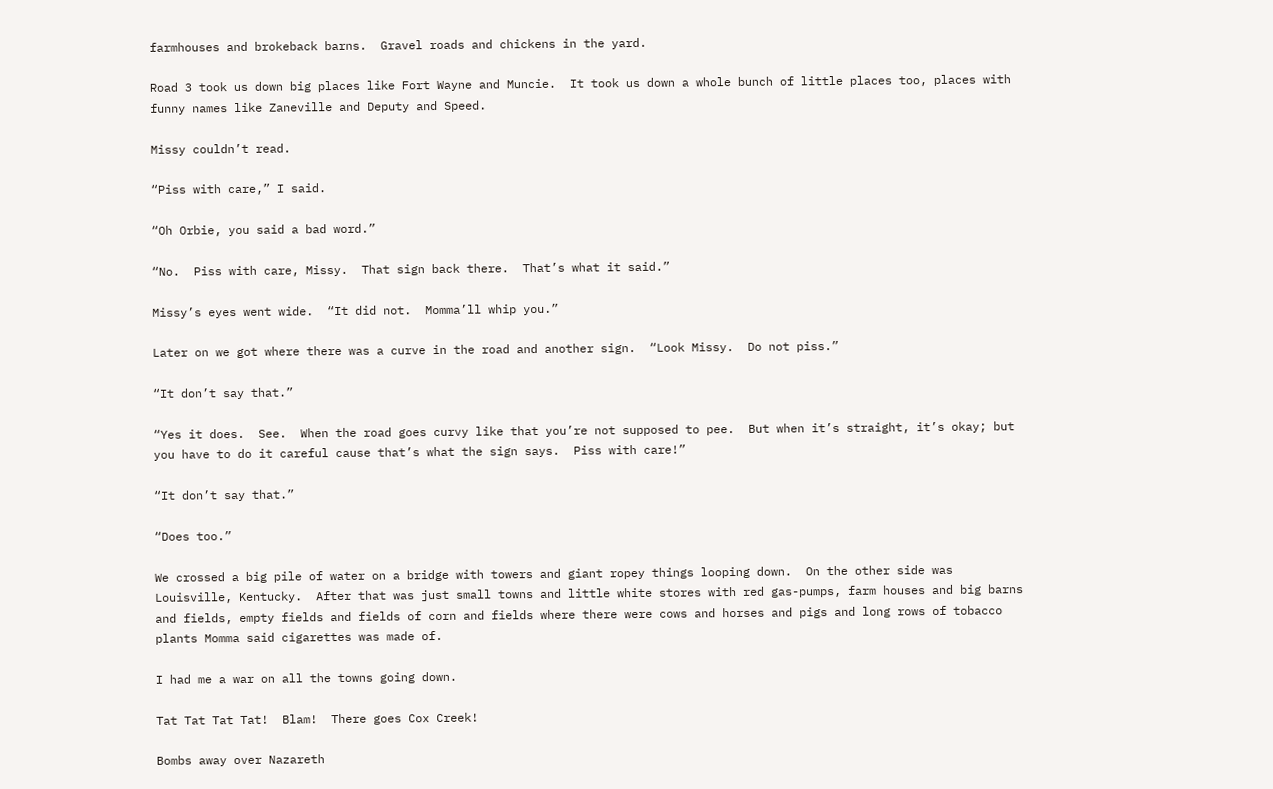farmhouses and brokeback barns.  Gravel roads and chickens in the yard.

Road 3 took us down big places like Fort Wayne and Muncie.  It took us down a whole bunch of little places too, places with funny names like Zaneville and Deputy and Speed.

Missy couldn’t read.

“Piss with care,” I said.

“Oh Orbie, you said a bad word.”

“No.  Piss with care, Missy.  That sign back there.  That’s what it said.”

Missy’s eyes went wide.  “It did not.  Momma’ll whip you.”

Later on we got where there was a curve in the road and another sign.  “Look Missy.  Do not piss.”

“It don’t say that.”

“Yes it does.  See.  When the road goes curvy like that you’re not supposed to pee.  But when it’s straight, it’s okay; but you have to do it careful cause that’s what the sign says.  Piss with care!”

“It don’t say that.”

“Does too.”

We crossed a big pile of water on a bridge with towers and giant ropey things looping down.  On the other side was Louisville, Kentucky.  After that was just small towns and little white stores with red gas-pumps, farm houses and big barns and fields, empty fields and fields of corn and fields where there were cows and horses and pigs and long rows of tobacco plants Momma said cigarettes was made of.

I had me a war on all the towns going down.

Tat Tat Tat Tat!  Blam!  There goes Cox Creek!

Bombs away over Nazareth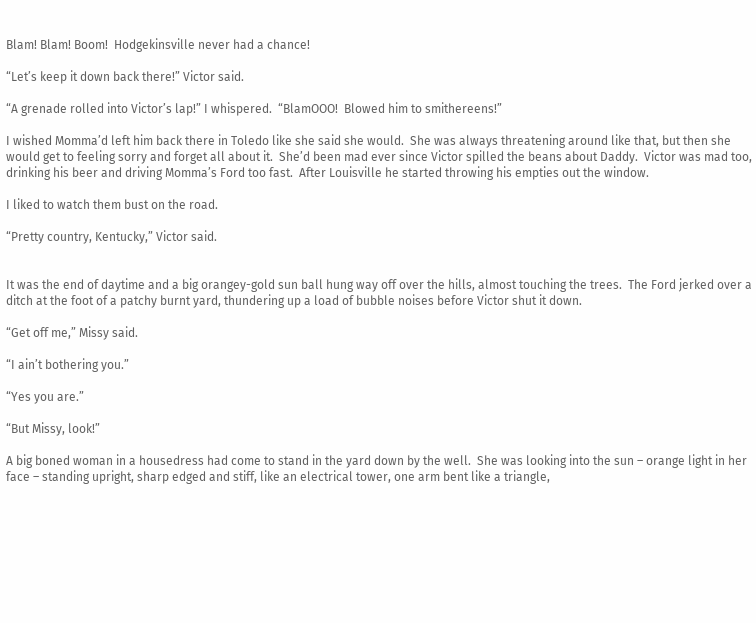Blam! Blam! Boom!  Hodgekinsville never had a chance!

“Let’s keep it down back there!” Victor said.

“A grenade rolled into Victor’s lap!” I whispered.  “BlamOOO!  Blowed him to smithereens!”

I wished Momma’d left him back there in Toledo like she said she would.  She was always threatening around like that, but then she would get to feeling sorry and forget all about it.  She’d been mad ever since Victor spilled the beans about Daddy.  Victor was mad too, drinking his beer and driving Momma’s Ford too fast.  After Louisville he started throwing his empties out the window.

I liked to watch them bust on the road.

“Pretty country, Kentucky,” Victor said.


It was the end of daytime and a big orangey-gold sun ball hung way off over the hills, almost touching the trees.  The Ford jerked over a ditch at the foot of a patchy burnt yard, thundering up a load of bubble noises before Victor shut it down.

“Get off me,” Missy said.

“I ain’t bothering you.”

“Yes you are.”

“But Missy, look!”

A big boned woman in a housedress had come to stand in the yard down by the well.  She was looking into the sun – orange light in her face – standing upright, sharp edged and stiff, like an electrical tower, one arm bent like a triangle,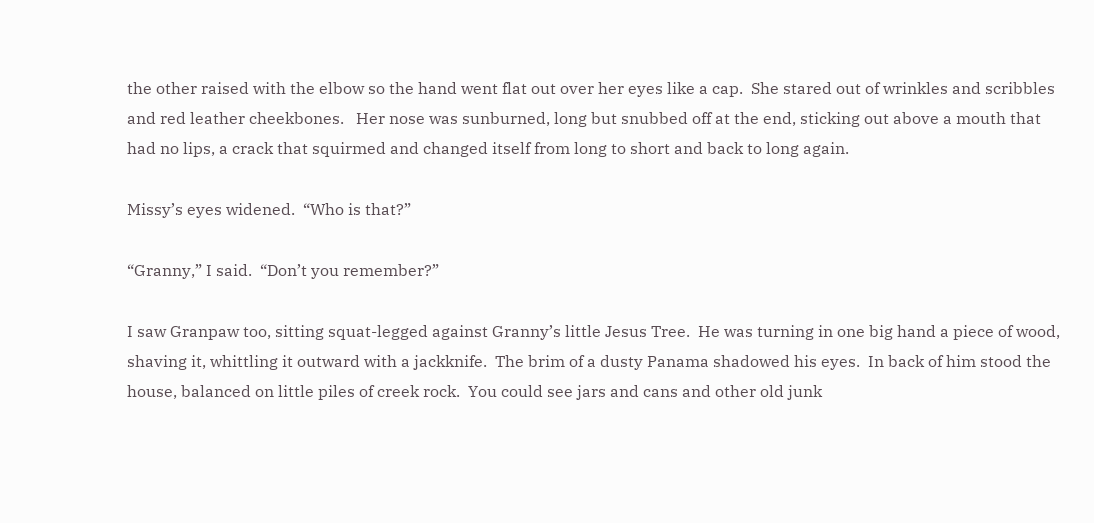the other raised with the elbow so the hand went flat out over her eyes like a cap.  She stared out of wrinkles and scribbles and red leather cheekbones.   Her nose was sunburned, long but snubbed off at the end, sticking out above a mouth that had no lips, a crack that squirmed and changed itself from long to short and back to long again.

Missy’s eyes widened.  “Who is that?”

“Granny,” I said.  “Don’t you remember?”

I saw Granpaw too, sitting squat-legged against Granny’s little Jesus Tree.  He was turning in one big hand a piece of wood, shaving it, whittling it outward with a jackknife.  The brim of a dusty Panama shadowed his eyes.  In back of him stood the house, balanced on little piles of creek rock.  You could see jars and cans and other old junk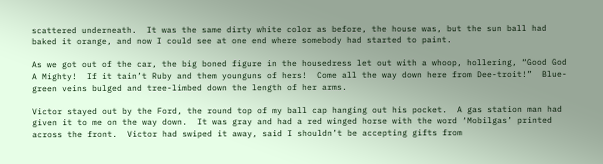scattered underneath.  It was the same dirty white color as before, the house was, but the sun ball had baked it orange, and now I could see at one end where somebody had started to paint.

As we got out of the car, the big boned figure in the housedress let out with a whoop, hollering, “Good God A Mighty!  If it tain’t Ruby and them younguns of hers!  Come all the way down here from Dee-troit!”  Blue-green veins bulged and tree-limbed down the length of her arms.

Victor stayed out by the Ford, the round top of my ball cap hanging out his pocket.  A gas station man had given it to me on the way down.  It was gray and had a red winged horse with the word ‘Mobilgas’ printed across the front.  Victor had swiped it away, said I shouldn’t be accepting gifts from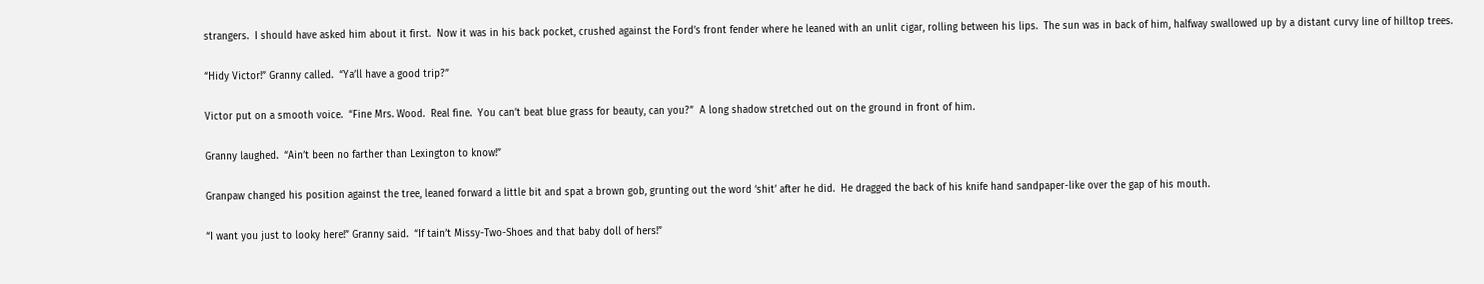strangers.  I should have asked him about it first.  Now it was in his back pocket, crushed against the Ford’s front fender where he leaned with an unlit cigar, rolling between his lips.  The sun was in back of him, halfway swallowed up by a distant curvy line of hilltop trees.

“Hidy Victor!” Granny called.  “Ya’ll have a good trip?”

Victor put on a smooth voice.  “Fine Mrs. Wood.  Real fine.  You can’t beat blue grass for beauty, can you?”  A long shadow stretched out on the ground in front of him.

Granny laughed.  “Ain’t been no farther than Lexington to know!”

Granpaw changed his position against the tree, leaned forward a little bit and spat a brown gob, grunting out the word ‘shit’ after he did.  He dragged the back of his knife hand sandpaper-like over the gap of his mouth.

“I want you just to looky here!” Granny said.  “If tain’t Missy-Two-Shoes and that baby doll of hers!”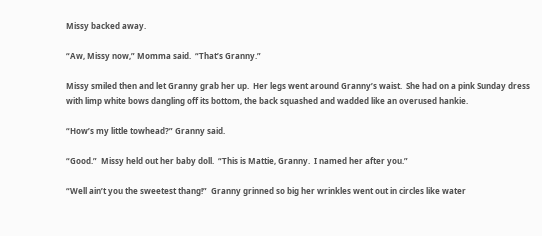Missy backed away.

“Aw, Missy now,” Momma said.  “That’s Granny.”

Missy smiled then and let Granny grab her up.  Her legs went around Granny’s waist.  She had on a pink Sunday dress with limp white bows dangling off its bottom, the back squashed and wadded like an overused hankie.

“How’s my little towhead?” Granny said.

“Good.”  Missy held out her baby doll.  “This is Mattie, Granny.  I named her after you.”

“Well ain’t you the sweetest thang!”  Granny grinned so big her wrinkles went out in circles like water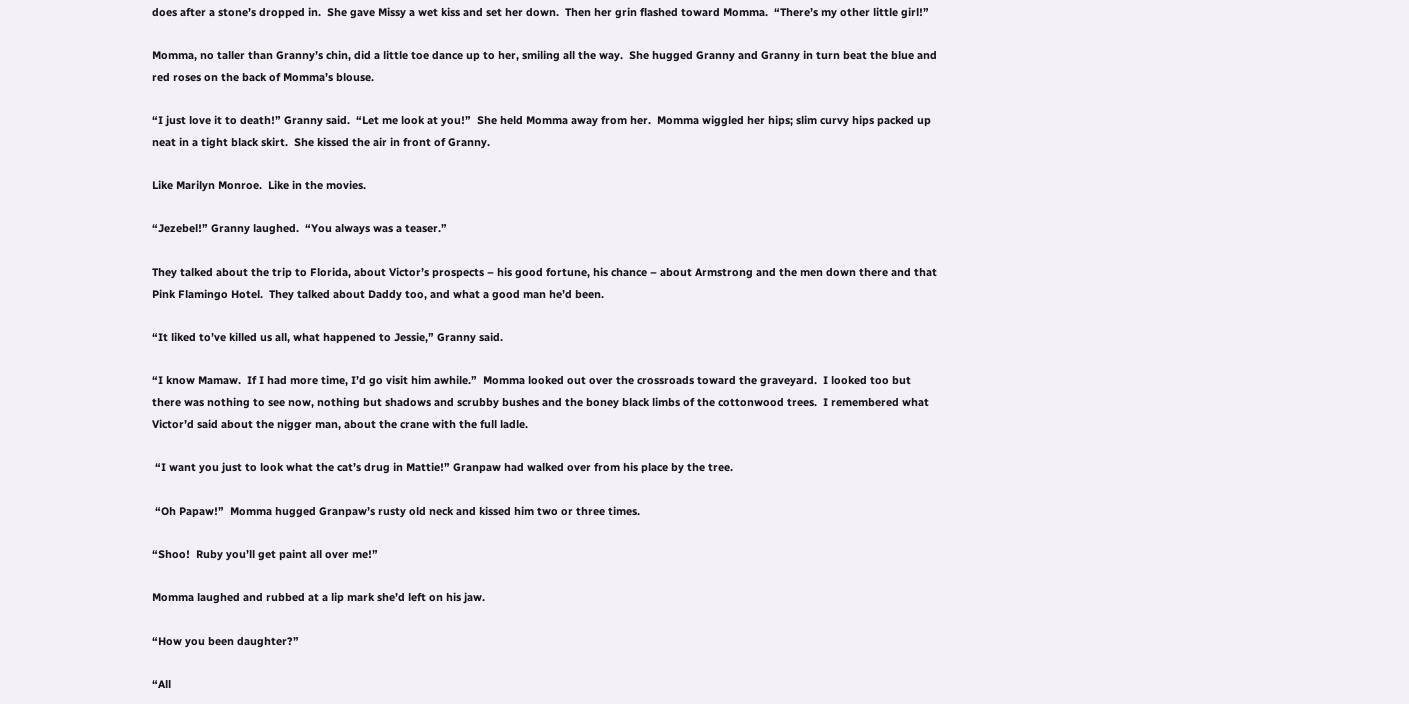does after a stone’s dropped in.  She gave Missy a wet kiss and set her down.  Then her grin flashed toward Momma.  “There’s my other little girl!”

Momma, no taller than Granny’s chin, did a little toe dance up to her, smiling all the way.  She hugged Granny and Granny in turn beat the blue and red roses on the back of Momma’s blouse.

“I just love it to death!” Granny said.  “Let me look at you!”  She held Momma away from her.  Momma wiggled her hips; slim curvy hips packed up neat in a tight black skirt.  She kissed the air in front of Granny.

Like Marilyn Monroe.  Like in the movies.

“Jezebel!” Granny laughed.  “You always was a teaser.”

They talked about the trip to Florida, about Victor’s prospects – his good fortune, his chance – about Armstrong and the men down there and that Pink Flamingo Hotel.  They talked about Daddy too, and what a good man he’d been.

“It liked to’ve killed us all, what happened to Jessie,” Granny said.

“I know Mamaw.  If I had more time, I’d go visit him awhile.”  Momma looked out over the crossroads toward the graveyard.  I looked too but there was nothing to see now, nothing but shadows and scrubby bushes and the boney black limbs of the cottonwood trees.  I remembered what Victor’d said about the nigger man, about the crane with the full ladle.

 “I want you just to look what the cat’s drug in Mattie!” Granpaw had walked over from his place by the tree.

 “Oh Papaw!”  Momma hugged Granpaw’s rusty old neck and kissed him two or three times.

“Shoo!  Ruby you’ll get paint all over me!”

Momma laughed and rubbed at a lip mark she’d left on his jaw.

“How you been daughter?”

“All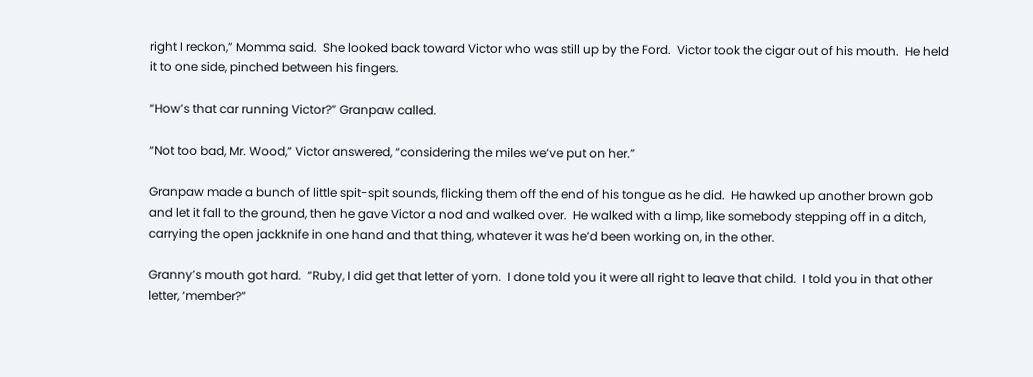right I reckon,” Momma said.  She looked back toward Victor who was still up by the Ford.  Victor took the cigar out of his mouth.  He held it to one side, pinched between his fingers.

“How’s that car running Victor?” Granpaw called.

“Not too bad, Mr. Wood,” Victor answered, “considering the miles we’ve put on her.”

Granpaw made a bunch of little spit-spit sounds, flicking them off the end of his tongue as he did.  He hawked up another brown gob and let it fall to the ground, then he gave Victor a nod and walked over.  He walked with a limp, like somebody stepping off in a ditch, carrying the open jackknife in one hand and that thing, whatever it was he’d been working on, in the other.

Granny’s mouth got hard.  “Ruby, I did get that letter of yorn.  I done told you it were all right to leave that child.  I told you in that other letter, ‘member?”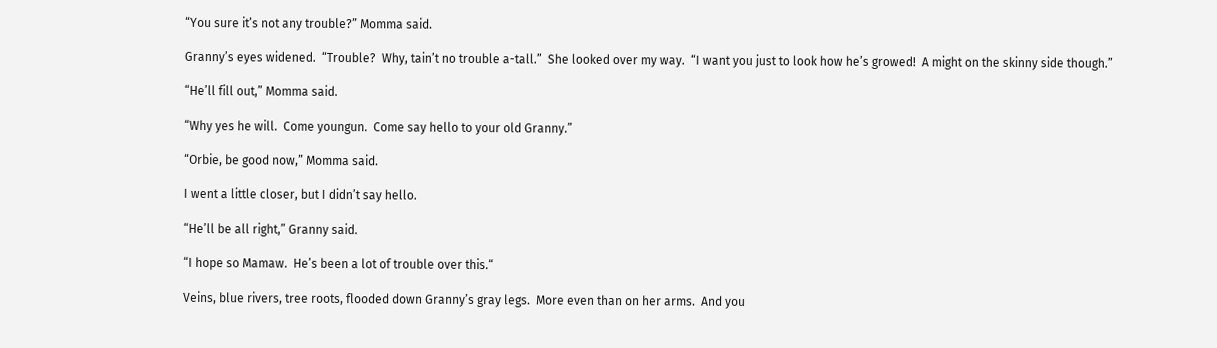“You sure it’s not any trouble?” Momma said.

Granny’s eyes widened.  “Trouble?  Why, tain’t no trouble a-tall.”  She looked over my way.  “I want you just to look how he’s growed!  A might on the skinny side though.”

“He’ll fill out,” Momma said.

“Why yes he will.  Come youngun.  Come say hello to your old Granny.”

“Orbie, be good now,” Momma said.

I went a little closer, but I didn’t say hello.

“He’ll be all right,” Granny said.

“I hope so Mamaw.  He’s been a lot of trouble over this.“

Veins, blue rivers, tree roots, flooded down Granny’s gray legs.  More even than on her arms.  And you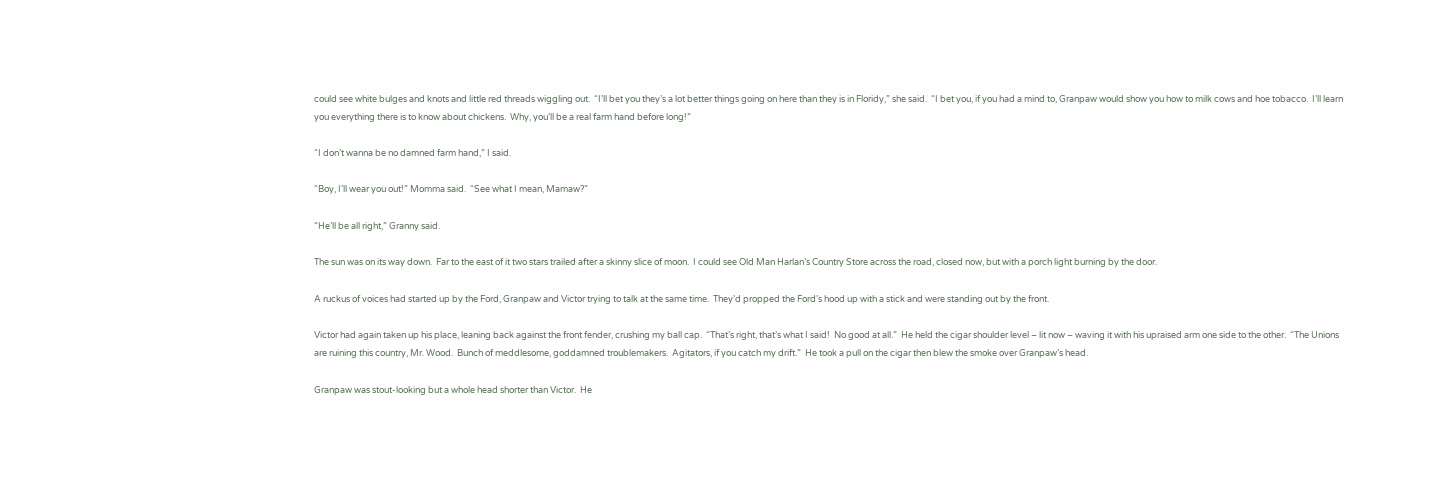could see white bulges and knots and little red threads wiggling out.  “I’ll bet you they’s a lot better things going on here than they is in Floridy,” she said.  “I bet you, if you had a mind to, Granpaw would show you how to milk cows and hoe tobacco.  I’ll learn you everything there is to know about chickens.  Why, you’ll be a real farm hand before long!”

“I don’t wanna be no damned farm hand,” I said.

“Boy, I’ll wear you out!” Momma said.  “See what I mean, Mamaw?”

“He’ll be all right,” Granny said.

The sun was on its way down.  Far to the east of it two stars trailed after a skinny slice of moon.  I could see Old Man Harlan’s Country Store across the road, closed now, but with a porch light burning by the door.

A ruckus of voices had started up by the Ford, Granpaw and Victor trying to talk at the same time.  They’d propped the Ford’s hood up with a stick and were standing out by the front.

Victor had again taken up his place, leaning back against the front fender, crushing my ball cap.  “That’s right, that’s what I said!  No good at all.”  He held the cigar shoulder level – lit now – waving it with his upraised arm one side to the other.  “The Unions are ruining this country, Mr. Wood.  Bunch of meddlesome, goddamned troublemakers.  Agitators, if you catch my drift.”  He took a pull on the cigar then blew the smoke over Granpaw’s head.

Granpaw was stout-looking but a whole head shorter than Victor.  He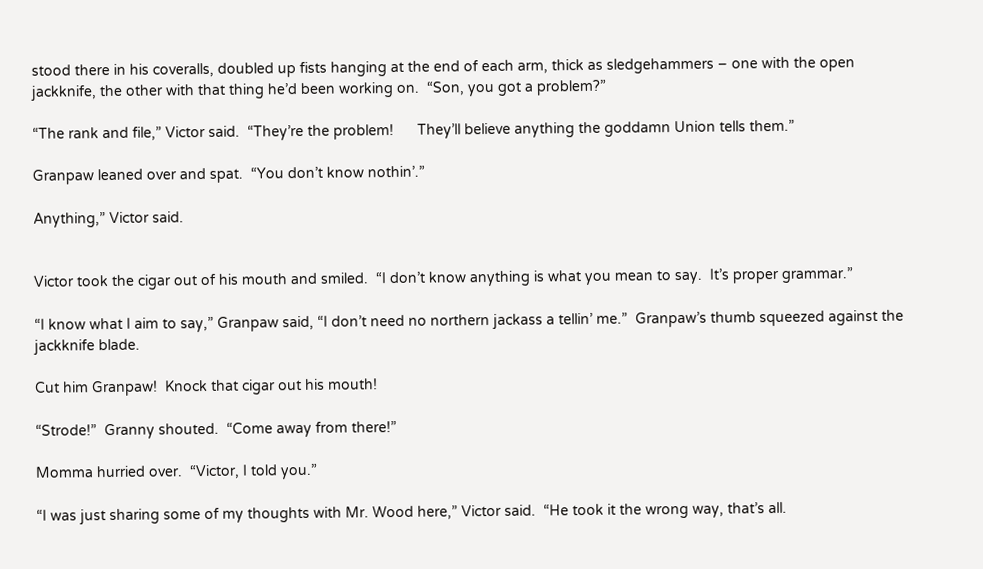stood there in his coveralls, doubled up fists hanging at the end of each arm, thick as sledgehammers – one with the open jackknife, the other with that thing he’d been working on.  “Son, you got a problem?”

“The rank and file,” Victor said.  “They’re the problem!      They’ll believe anything the goddamn Union tells them.”

Granpaw leaned over and spat.  “You don’t know nothin’.”

Anything,” Victor said.


Victor took the cigar out of his mouth and smiled.  “I don’t know anything is what you mean to say.  It’s proper grammar.”

“I know what I aim to say,” Granpaw said, “I don’t need no northern jackass a tellin’ me.”  Granpaw’s thumb squeezed against the jackknife blade.

Cut him Granpaw!  Knock that cigar out his mouth!

“Strode!”  Granny shouted.  “Come away from there!”

Momma hurried over.  “Victor, I told you.”

“I was just sharing some of my thoughts with Mr. Wood here,” Victor said.  “He took it the wrong way, that’s all.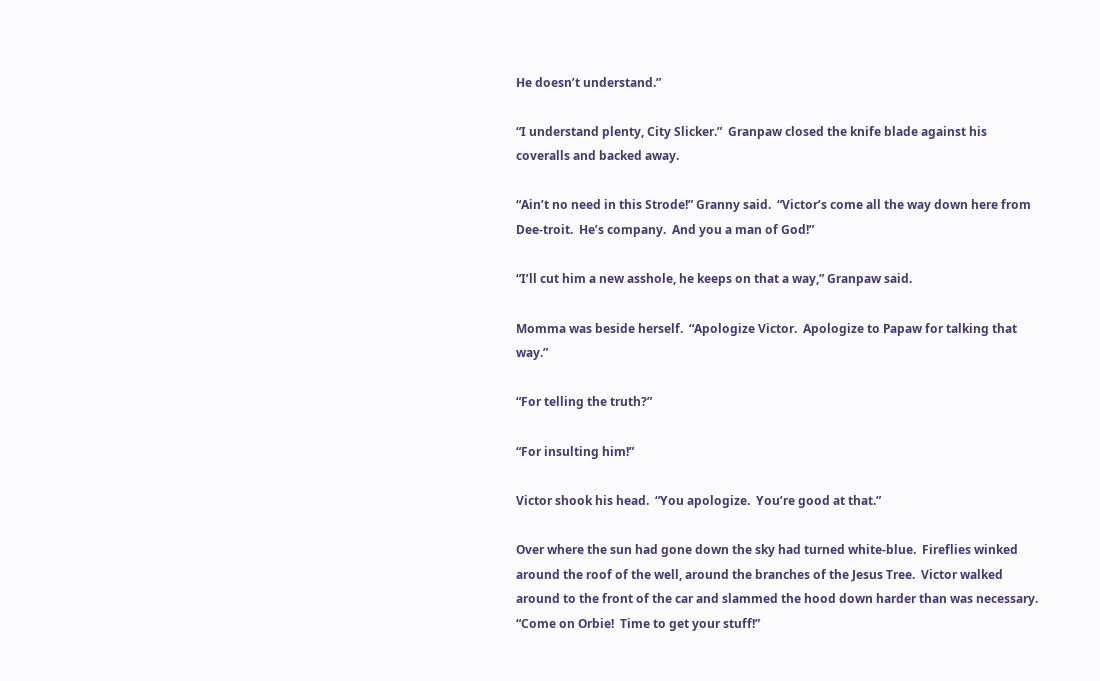He doesn’t understand.”

“I understand plenty, City Slicker.”  Granpaw closed the knife blade against his coveralls and backed away.

“Ain’t no need in this Strode!” Granny said.  “Victor’s come all the way down here from Dee-troit.  He’s company.  And you a man of God!”

“I’ll cut him a new asshole, he keeps on that a way,” Granpaw said.

Momma was beside herself.  “Apologize Victor.  Apologize to Papaw for talking that way.”

“For telling the truth?”

“For insulting him!”

Victor shook his head.  “You apologize.  You’re good at that.”

Over where the sun had gone down the sky had turned white-blue.  Fireflies winked around the roof of the well, around the branches of the Jesus Tree.  Victor walked around to the front of the car and slammed the hood down harder than was necessary.  “Come on Orbie!  Time to get your stuff!”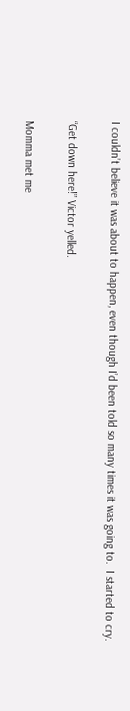I couldn’t believe it was about to happen, even though I’d been told so many times it was going to.  I started to cry.

“Get down here!” Victor yelled.

Momma met me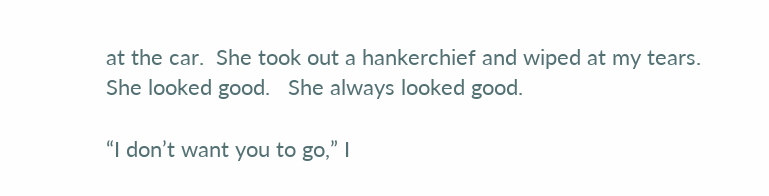at the car.  She took out a hankerchief and wiped at my tears.  She looked good.   She always looked good.

“I don’t want you to go,” I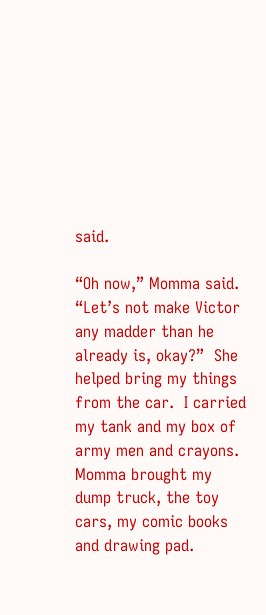said.

“Oh now,” Momma said. “Let’s not make Victor any madder than he already is, okay?”  She helped bring my things from the car.  I carried my tank and my box of army men and crayons.  Momma brought my dump truck, the toy cars, my comic books and drawing pad.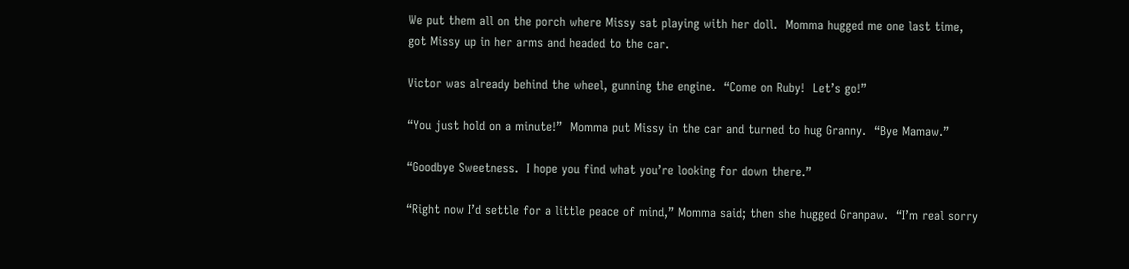We put them all on the porch where Missy sat playing with her doll.  Momma hugged me one last time, got Missy up in her arms and headed to the car.

Victor was already behind the wheel, gunning the engine.  “Come on Ruby!  Let’s go!”

“You just hold on a minute!”  Momma put Missy in the car and turned to hug Granny.  “Bye Mamaw.”

“Goodbye Sweetness.  I hope you find what you’re looking for down there.”

“Right now I’d settle for a little peace of mind,” Momma said; then she hugged Granpaw.  “I’m real sorry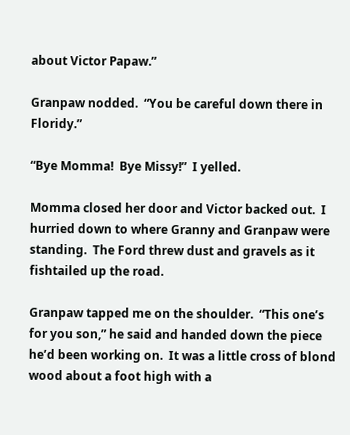about Victor Papaw.”

Granpaw nodded.  “You be careful down there in Floridy.”

“Bye Momma!  Bye Missy!”  I yelled.

Momma closed her door and Victor backed out.  I hurried down to where Granny and Granpaw were standing.  The Ford threw dust and gravels as it fishtailed up the road.

Granpaw tapped me on the shoulder.  “This one’s for you son,” he said and handed down the piece he’d been working on.  It was a little cross of blond wood about a foot high with a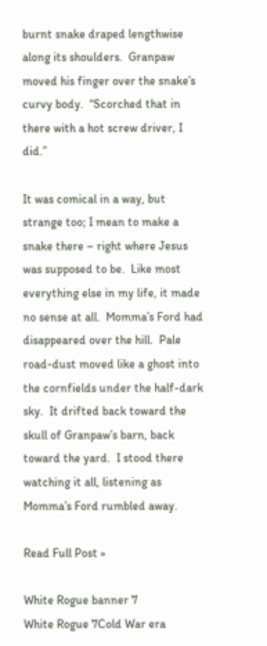burnt snake draped lengthwise along its shoulders.  Granpaw moved his finger over the snake’s curvy body.  “Scorched that in there with a hot screw driver, I did.”

It was comical in a way, but strange too; I mean to make a snake there – right where Jesus was supposed to be.  Like most everything else in my life, it made no sense at all.  Momma’s Ford had disappeared over the hill.  Pale road-dust moved like a ghost into the cornfields under the half-dark sky.  It drifted back toward the skull of Granpaw’s barn, back toward the yard.  I stood there watching it all, listening as Momma’s Ford rumbled away.

Read Full Post »

White Rogue banner 7
White Rogue 7Cold War era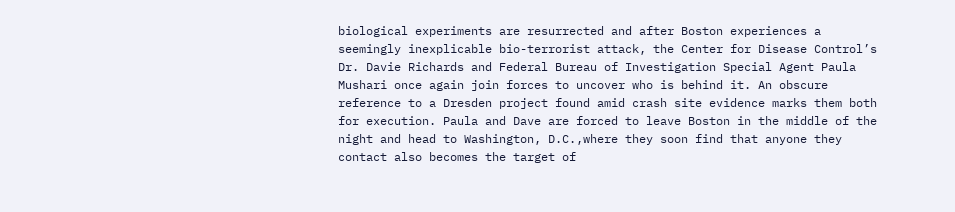biological experiments are resurrected and after Boston experiences a seemingly inexplicable bio-terrorist attack, the Center for Disease Control’s Dr. Davie Richards and Federal Bureau of Investigation Special Agent Paula Mushari once again join forces to uncover who is behind it. An obscure reference to a Dresden project found amid crash site evidence marks them both for execution. Paula and Dave are forced to leave Boston in the middle of the night and head to Washington, D.C.,where they soon find that anyone they contact also becomes the target of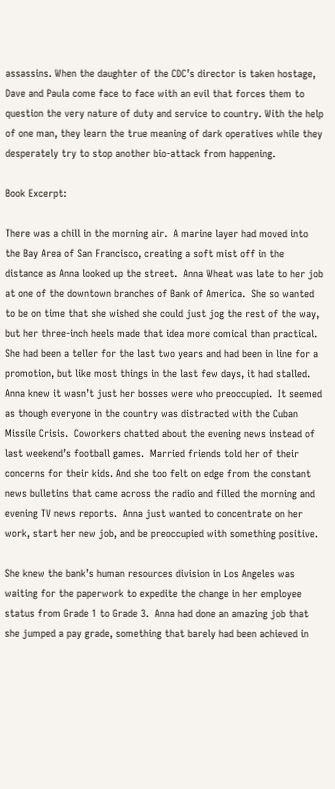assassins. When the daughter of the CDC’s director is taken hostage, Dave and Paula come face to face with an evil that forces them to question the very nature of duty and service to country. With the help of one man, they learn the true meaning of dark operatives while they desperately try to stop another bio-attack from happening.

Book Excerpt:

There was a chill in the morning air.  A marine layer had moved into the Bay Area of San Francisco, creating a soft mist off in the distance as Anna looked up the street.  Anna Wheat was late to her job at one of the downtown branches of Bank of America.  She so wanted to be on time that she wished she could just jog the rest of the way, but her three-inch heels made that idea more comical than practical.  She had been a teller for the last two years and had been in line for a promotion, but like most things in the last few days, it had stalled.  Anna knew it wasn’t just her bosses were who preoccupied.  It seemed as though everyone in the country was distracted with the Cuban Missile Crisis.  Coworkers chatted about the evening news instead of last weekend’s football games.  Married friends told her of their concerns for their kids. And she too felt on edge from the constant news bulletins that came across the radio and filled the morning and evening TV news reports.  Anna just wanted to concentrate on her work, start her new job, and be preoccupied with something positive.

She knew the bank’s human resources division in Los Angeles was waiting for the paperwork to expedite the change in her employee status from Grade 1 to Grade 3.  Anna had done an amazing job that she jumped a pay grade, something that barely had been achieved in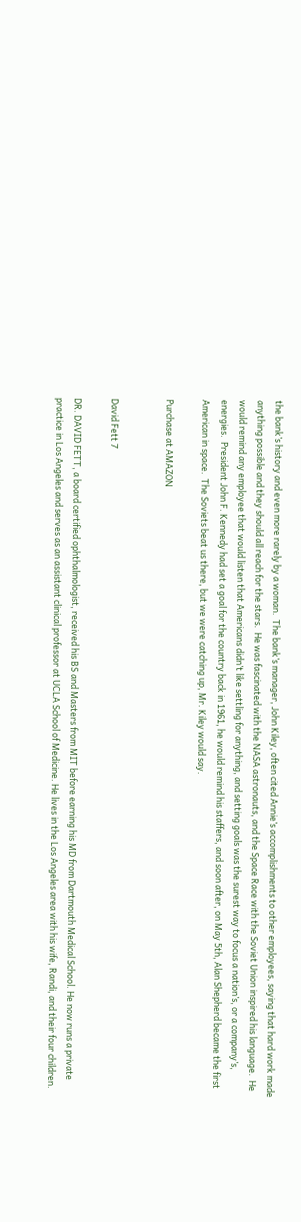the bank’s history and even more rarely by a woman.  The bank’s manager, John Kiley, often cited Annie’s accomplishments to other employees, saying that hard work made anything possible and they should all reach for the stars.  He was fascinated with the NASA astronauts, and the Space Race with the Soviet Union inspired his language.  He would remind any employee that would listen that Americans didn’t like settling for anything, and setting goals was the surest way to focus a nation’s, or a company’s, energies.  President John F. Kennedy had set a goal for the country back in 1961, he would remind his staffers, and soon after, on May 5th, Alan Shepherd became the first American in space.  The Soviets beat us there, but we were catching up, Mr. Kiley would say.

Purchase at AMAZON


David Fett 7

DR. DAVID FETT, a board certified ophthalmologist, received his BS and Masters from MIT before earning his MD from Dartmouth Medical School. He now runs a private practice in Los Angeles and serves as an assistant clinical professor at UCLA School of Medicine. He lives in the Los Angeles area with his wife, Randi, and their four children.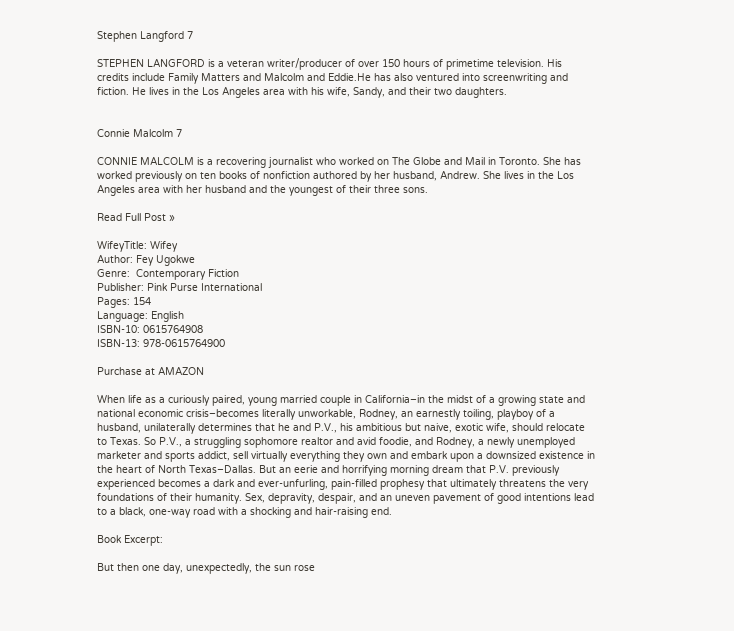Stephen Langford 7

STEPHEN LANGFORD is a veteran writer/producer of over 150 hours of primetime television. His credits include Family Matters and Malcolm and Eddie.He has also ventured into screenwriting and fiction. He lives in the Los Angeles area with his wife, Sandy, and their two daughters.


Connie Malcolm 7

CONNIE MALCOLM is a recovering journalist who worked on The Globe and Mail in Toronto. She has worked previously on ten books of nonfiction authored by her husband, Andrew. She lives in the Los Angeles area with her husband and the youngest of their three sons.

Read Full Post »

WifeyTitle: Wifey
Author: Fey Ugokwe
Genre:  Contemporary Fiction
Publisher: Pink Purse International
Pages: 154
Language: English
ISBN-10: 0615764908
ISBN-13: 978-0615764900

Purchase at AMAZON

When life as a curiously paired, young married couple in California–in the midst of a growing state and national economic crisis–becomes literally unworkable, Rodney, an earnestly toiling, playboy of a husband, unilaterally determines that he and P.V., his ambitious but naive, exotic wife, should relocate to Texas. So P.V., a struggling sophomore realtor and avid foodie, and Rodney, a newly unemployed marketer and sports addict, sell virtually everything they own and embark upon a downsized existence in the heart of North Texas–Dallas. But an eerie and horrifying morning dream that P.V. previously experienced becomes a dark and ever-unfurling, pain-filled prophesy that ultimately threatens the very foundations of their humanity. Sex, depravity, despair, and an uneven pavement of good intentions lead to a black, one-way road with a shocking and hair-raising end.

Book Excerpt:

But then one day, unexpectedly, the sun rose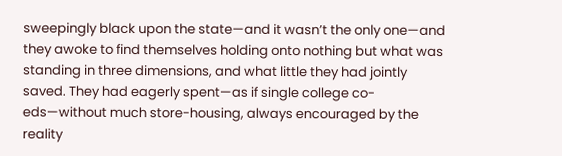sweepingly black upon the state—and it wasn’t the only one—and they awoke to find themselves holding onto nothing but what was standing in three dimensions, and what little they had jointly saved. They had eagerly spent—as if single college co-eds—without much store-housing, always encouraged by the reality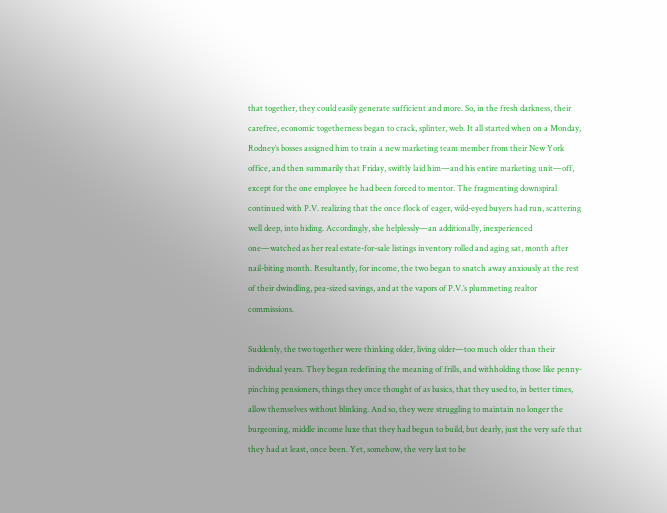that together, they could easily generate sufficient and more. So, in the fresh darkness, their carefree, economic togetherness began to crack, splinter, web. It all started when on a Monday, Rodney’s bosses assigned him to train a new marketing team member from their New York office, and then summarily that Friday, swiftly laid him—and his entire marketing unit—off, except for the one employee he had been forced to mentor. The fragmenting downspiral continued with P.V. realizing that the once flock of eager, wild-eyed buyers had run, scattering well deep, into hiding. Accordingly, she helplessly—an additionally, inexperienced one—watched as her real estate-for-sale listings inventory rolled and aging sat, month after nail-biting month. Resultantly, for income, the two began to snatch away anxiously at the rest of their dwindling, pea-sized savings, and at the vapors of P.V.’s plummeting realtor commissions.

Suddenly, the two together were thinking older, living older—too much older than their individual years. They began redefining the meaning of frills, and withholding those like penny-pinching pensioners, things they once thought of as basics, that they used to, in better times, allow themselves without blinking. And so, they were struggling to maintain no longer the burgeoning, middle income luxe that they had begun to build, but dearly, just the very safe that they had at least, once been. Yet, somehow, the very last to be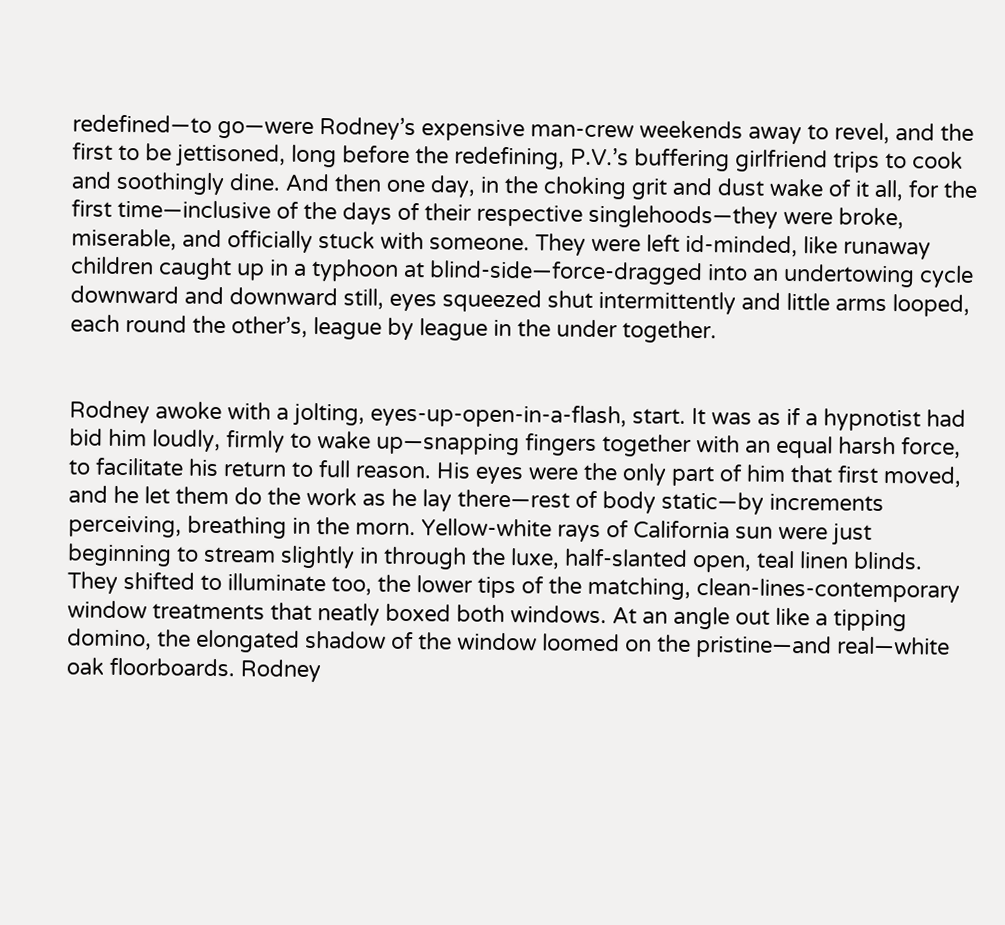redefined—to go—were Rodney’s expensive man-crew weekends away to revel, and the first to be jettisoned, long before the redefining, P.V.’s buffering girlfriend trips to cook and soothingly dine. And then one day, in the choking grit and dust wake of it all, for the first time—inclusive of the days of their respective singlehoods—they were broke, miserable, and officially stuck with someone. They were left id-minded, like runaway children caught up in a typhoon at blind-side—force-dragged into an undertowing cycle downward and downward still, eyes squeezed shut intermittently and little arms looped, each round the other’s, league by league in the under together.


Rodney awoke with a jolting, eyes-up-open-in-a-flash, start. It was as if a hypnotist had bid him loudly, firmly to wake up—snapping fingers together with an equal harsh force, to facilitate his return to full reason. His eyes were the only part of him that first moved, and he let them do the work as he lay there—rest of body static—by increments perceiving, breathing in the morn. Yellow-white rays of California sun were just beginning to stream slightly in through the luxe, half-slanted open, teal linen blinds. They shifted to illuminate too, the lower tips of the matching, clean-lines-contemporary window treatments that neatly boxed both windows. At an angle out like a tipping domino, the elongated shadow of the window loomed on the pristine—and real—white oak floorboards. Rodney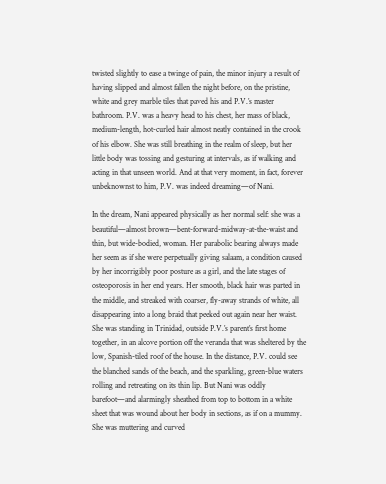twisted slightly to ease a twinge of pain, the minor injury a result of having slipped and almost fallen the night before, on the pristine, white and grey marble tiles that paved his and P.V.’s master bathroom. P.V. was a heavy head to his chest, her mass of black, medium-length, hot-curled hair almost neatly contained in the crook of his elbow. She was still breathing in the realm of sleep, but her little body was tossing and gesturing at intervals, as if walking and acting in that unseen world. And at that very moment, in fact, forever unbeknownst to him, P.V. was indeed dreaming—of Nani.

In the dream, Nani appeared physically as her normal self: she was a beautiful—almost brown—bent-forward-midway-at-the-waist and thin, but wide-bodied, woman. Her parabolic bearing always made her seem as if she were perpetually giving salaam, a condition caused by her incorrigibly poor posture as a girl, and the late stages of osteoporosis in her end years. Her smooth, black hair was parted in the middle, and streaked with coarser, fly-away strands of white, all disappearing into a long braid that peeked out again near her waist. She was standing in Trinidad, outside P.V.’s parent’s first home together, in an alcove portion off the veranda that was sheltered by the low, Spanish-tiled roof of the house. In the distance, P.V. could see the blanched sands of the beach, and the sparkling, green-blue waters rolling and retreating on its thin lip. But Nani was oddly barefoot—and alarmingly sheathed from top to bottom in a white sheet that was wound about her body in sections, as if on a mummy. She was muttering and curved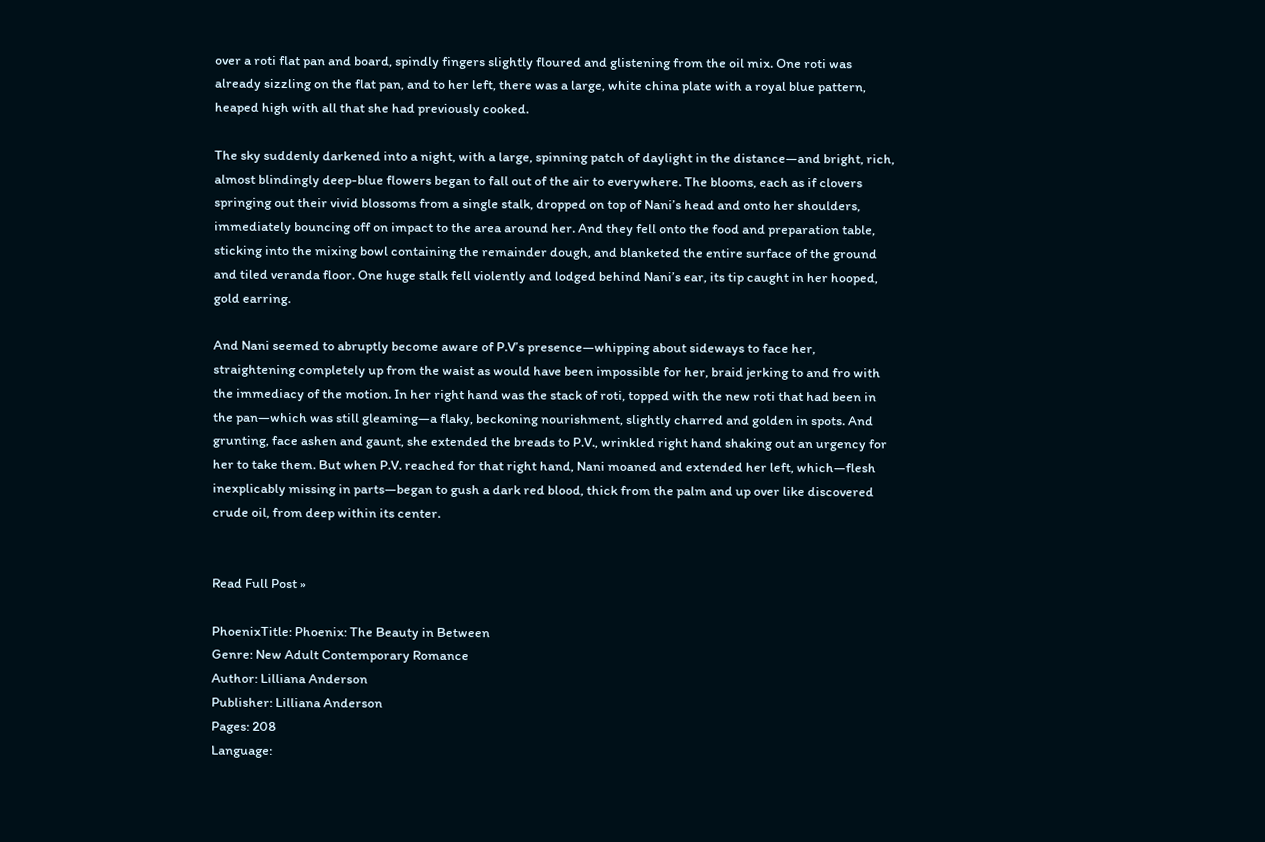over a roti flat pan and board, spindly fingers slightly floured and glistening from the oil mix. One roti was already sizzling on the flat pan, and to her left, there was a large, white china plate with a royal blue pattern, heaped high with all that she had previously cooked.

The sky suddenly darkened into a night, with a large, spinning patch of daylight in the distance—and bright, rich, almost blindingly deep-blue flowers began to fall out of the air to everywhere. The blooms, each as if clovers springing out their vivid blossoms from a single stalk, dropped on top of Nani’s head and onto her shoulders, immediately bouncing off on impact to the area around her. And they fell onto the food and preparation table, sticking into the mixing bowl containing the remainder dough, and blanketed the entire surface of the ground and tiled veranda floor. One huge stalk fell violently and lodged behind Nani’s ear, its tip caught in her hooped, gold earring.

And Nani seemed to abruptly become aware of P.V’s presence—whipping about sideways to face her, straightening completely up from the waist as would have been impossible for her, braid jerking to and fro with the immediacy of the motion. In her right hand was the stack of roti, topped with the new roti that had been in the pan—which was still gleaming—a flaky, beckoning nourishment, slightly charred and golden in spots. And grunting, face ashen and gaunt, she extended the breads to P.V., wrinkled right hand shaking out an urgency for her to take them. But when P.V. reached for that right hand, Nani moaned and extended her left, which—flesh inexplicably missing in parts—began to gush a dark red blood, thick from the palm and up over like discovered crude oil, from deep within its center.


Read Full Post »

PhoenixTitle: Phoenix: The Beauty in Between
Genre: New Adult Contemporary Romance
Author: Lilliana Anderson
Publisher: Lilliana Anderson
Pages: 208
Language: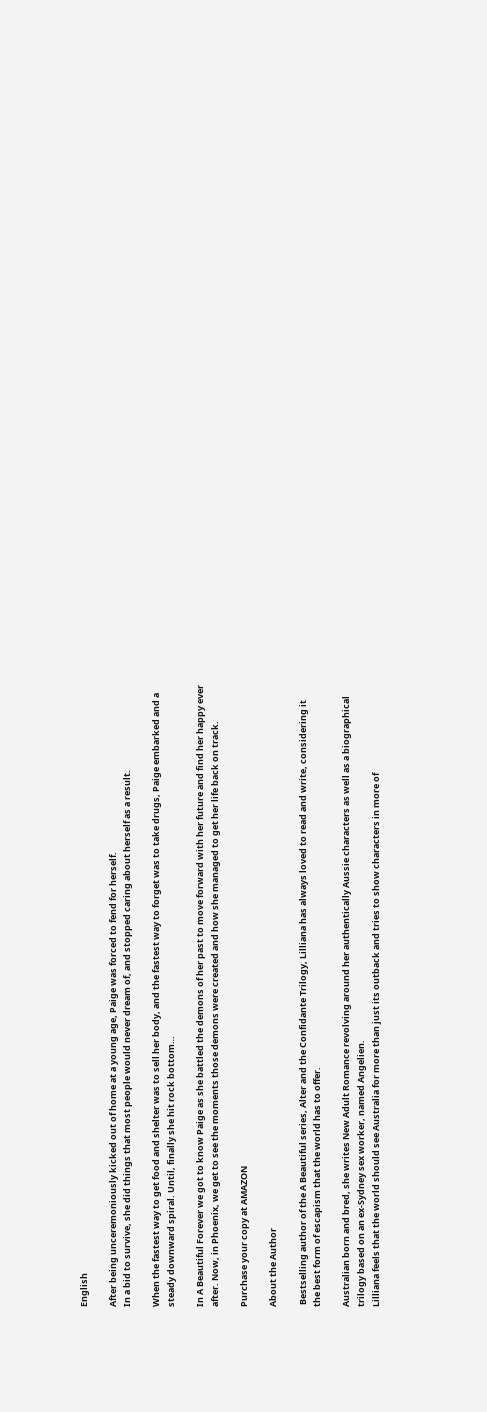English

After being unceremoniously kicked out of home at a young age, Paige was forced to fend for herself.
In a bid to survive, she did things that most people would never dream of, and stopped caring about herself as a result.

When the fastest way to get food and shelter was to sell her body, and the fastest way to forget was to take drugs, Paige embarked and a steady downward spiral. Until, finally she hit rock bottom…

In A Beautiful Forever we got to know Paige as she battled the demons of her past to move forward with her future and find her happy ever after. Now, in Phoenix, we get to see the moments those demons were created and how she managed to get her life back on track.

Purchase your copy at AMAZON

About the Author

 Bestselling author of the A Beautiful series, Alter and the Confidante Trilogy, Lilliana has always loved to read and write, considering it the best form of escapism that the world has to offer.

Australian born and bred, she writes New Adult Romance revolving around her authentically Aussie characters as well as a biographical trilogy based on an ex-Sydney sex worker, named Angelien.
Lilliana feels that the world should see Australia for more than just its outback and tries to show characters in more of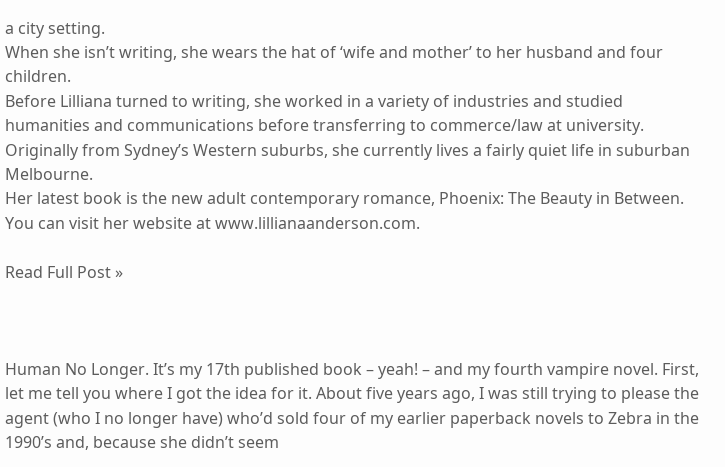a city setting.
When she isn’t writing, she wears the hat of ‘wife and mother’ to her husband and four children.
Before Lilliana turned to writing, she worked in a variety of industries and studied humanities and communications before transferring to commerce/law at university.
Originally from Sydney’s Western suburbs, she currently lives a fairly quiet life in suburban Melbourne.
Her latest book is the new adult contemporary romance, Phoenix: The Beauty in Between.
You can visit her website at www.lillianaanderson.com.

Read Full Post »



Human No Longer. It’s my 17th published book – yeah! – and my fourth vampire novel. First, let me tell you where I got the idea for it. About five years ago, I was still trying to please the agent (who I no longer have) who’d sold four of my earlier paperback novels to Zebra in the 1990’s and, because she didn’t seem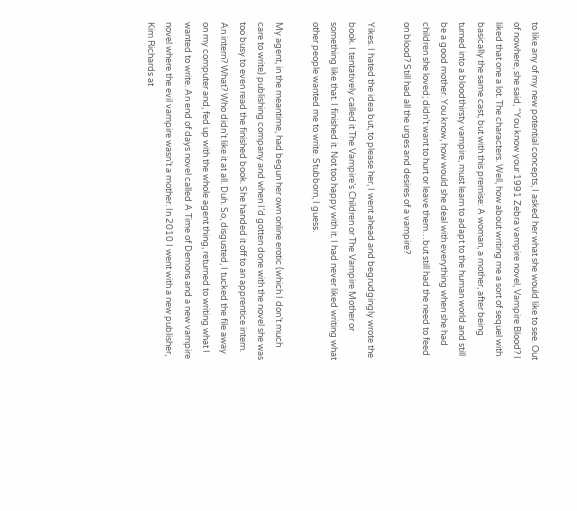to like any of my new potential concepts, I asked her what she would like to see. Out of nowhere, she said, “You know your 1991 Zebra vampire novel, Vampire Blood? I liked that one a lot. The characters. Well, how about writing me a sort of sequel with basically the same cast, but with this premise: A woman, a mother, after being turned into a bloodthirsty vampire, must learn to adapt to the human world and still be a good mother. You know, how would she deal with everything when she had children she loved; didn’t want to hurt or leave them…but still had the need to feed on blood? Still had all the urges and desires of a vampire?

Yikes. I hated the idea but, to please her, I went ahead and begrudgingly wrote the book. I tentatively called it The Vampire’s Children or The Vampire Mother or something like that. I finished it. Not too happy with it. I had never liked writing what other people wanted me to write. Stubborn, I guess.

My agent, in the meantime, had begun her own online erotic (which I don’t much care to write) publishing company and when I’d gotten done with the novel she was too busy to even read the finished book. She handed it off to an apprentice intern. An intern? What? Who didn’t like it at all. Duh. So, disgusted, I tucked the file away on my computer and, fed up with the whole agent thing, returned to writing what I wanted to write. An end of days novel called A Time of Demons and a new vampire novel where the evil vampire wasn’t a mother. In 2010 I went with a new publisher, Kim Richards at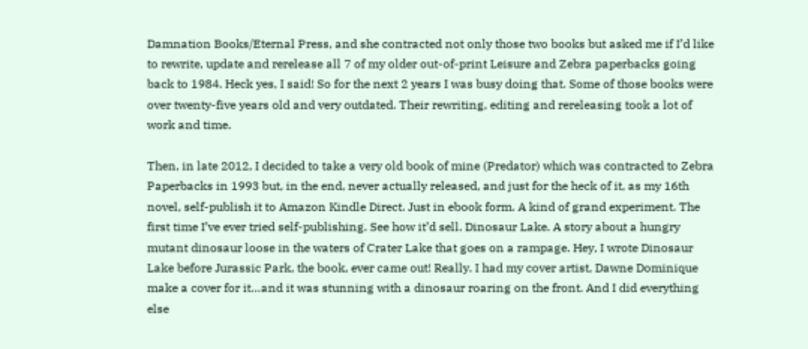Damnation Books/Eternal Press, and she contracted not only those two books but asked me if I’d like to rewrite, update and rerelease all 7 of my older out-of-print Leisure and Zebra paperbacks going back to 1984. Heck yes, I said! So for the next 2 years I was busy doing that. Some of those books were over twenty-five years old and very outdated. Their rewriting, editing and rereleasing took a lot of work and time.

Then, in late 2012, I decided to take a very old book of mine (Predator) which was contracted to Zebra Paperbacks in 1993 but, in the end, never actually released, and just for the heck of it, as my 16th novel, self-publish it to Amazon Kindle Direct. Just in ebook form. A kind of grand experiment. The first time I’ve ever tried self-publishing. See how it’d sell. Dinosaur Lake. A story about a hungry mutant dinosaur loose in the waters of Crater Lake that goes on a rampage. Hey, I wrote Dinosaur Lake before Jurassic Park, the book, ever came out! Really. I had my cover artist, Dawne Dominique make a cover for it…and it was stunning with a dinosaur roaring on the front. And I did everything else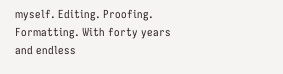myself. Editing. Proofing. Formatting. With forty years and endless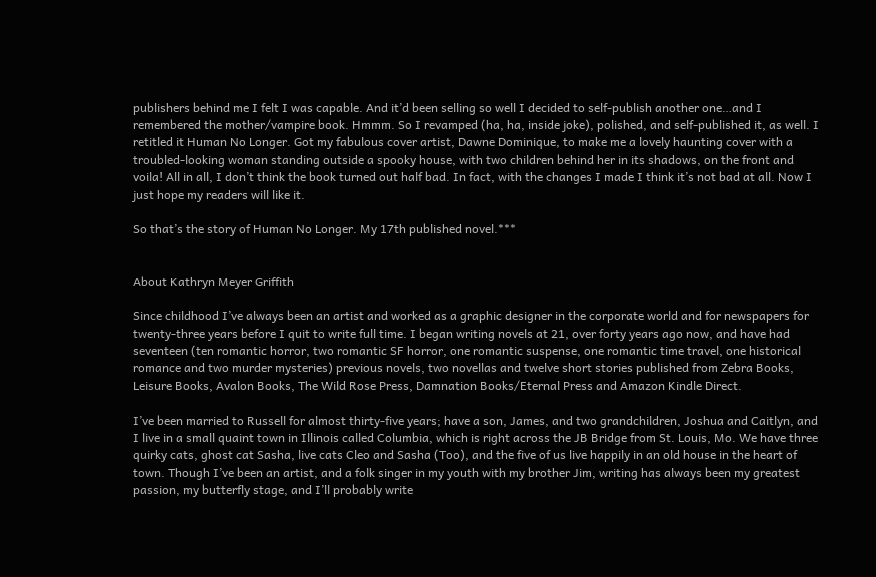publishers behind me I felt I was capable. And it’d been selling so well I decided to self-publish another one…and I remembered the mother/vampire book. Hmmm. So I revamped (ha, ha, inside joke), polished, and self-published it, as well. I retitled it Human No Longer. Got my fabulous cover artist, Dawne Dominique, to make me a lovely haunting cover with a troubled-looking woman standing outside a spooky house, with two children behind her in its shadows, on the front and voila! All in all, I don’t think the book turned out half bad. In fact, with the changes I made I think it’s not bad at all. Now I just hope my readers will like it.

So that’s the story of Human No Longer. My 17th published novel.***


About Kathryn Meyer Griffith

Since childhood I’ve always been an artist and worked as a graphic designer in the corporate world and for newspapers for twenty-three years before I quit to write full time. I began writing novels at 21, over forty years ago now, and have had seventeen (ten romantic horror, two romantic SF horror, one romantic suspense, one romantic time travel, one historical romance and two murder mysteries) previous novels, two novellas and twelve short stories published from Zebra Books, Leisure Books, Avalon Books, The Wild Rose Press, Damnation Books/Eternal Press and Amazon Kindle Direct.

I’ve been married to Russell for almost thirty-five years; have a son, James, and two grandchildren, Joshua and Caitlyn, and I live in a small quaint town in Illinois called Columbia, which is right across the JB Bridge from St. Louis, Mo. We have three quirky cats, ghost cat Sasha, live cats Cleo and Sasha (Too), and the five of us live happily in an old house in the heart of town. Though I’ve been an artist, and a folk singer in my youth with my brother Jim, writing has always been my greatest passion, my butterfly stage, and I’ll probably write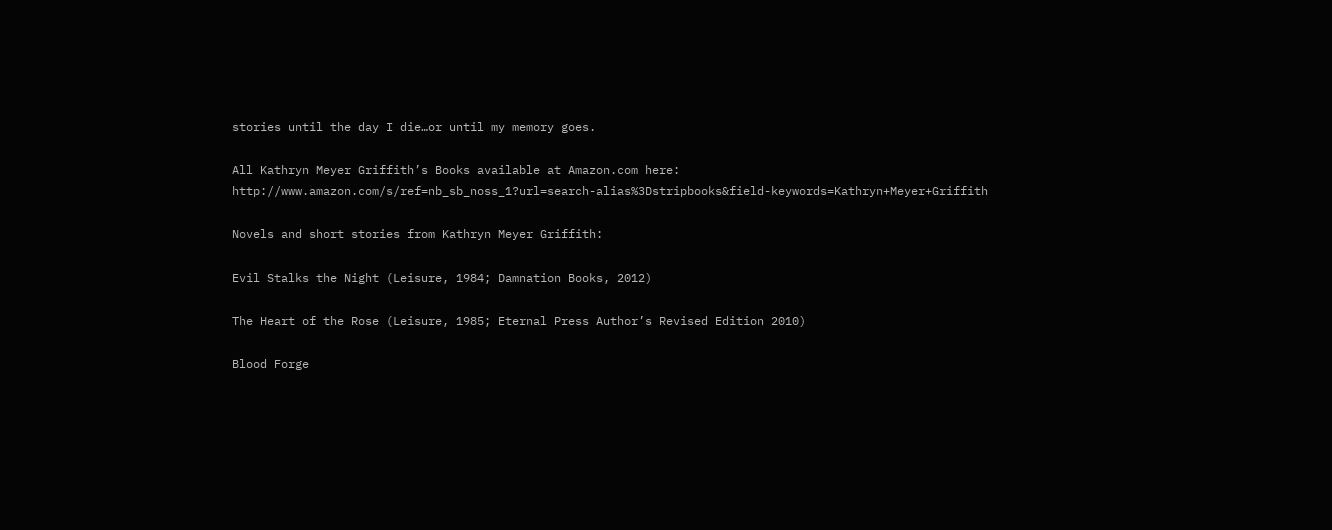stories until the day I die…or until my memory goes.

All Kathryn Meyer Griffith’s Books available at Amazon.com here: http://www.amazon.com/s/ref=nb_sb_noss_1?url=search-alias%3Dstripbooks&field-keywords=Kathryn+Meyer+Griffith

Novels and short stories from Kathryn Meyer Griffith:

Evil Stalks the Night (Leisure, 1984; Damnation Books, 2012)

The Heart of the Rose (Leisure, 1985; Eternal Press Author’s Revised Edition 2010)

Blood Forge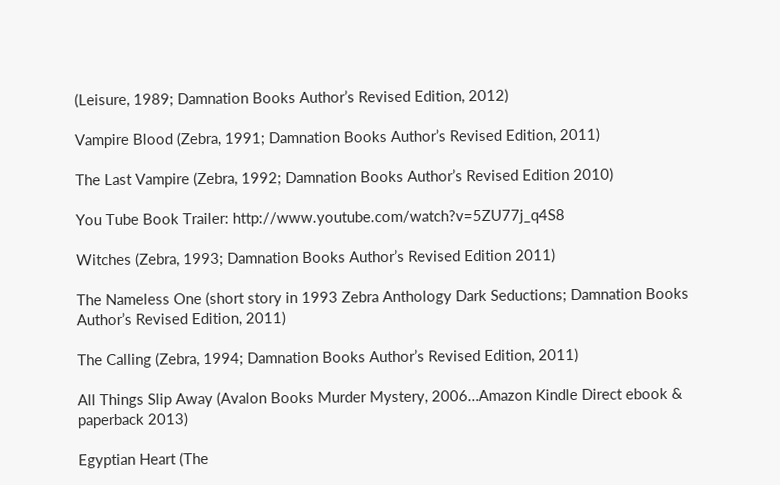(Leisure, 1989; Damnation Books Author’s Revised Edition, 2012)

Vampire Blood (Zebra, 1991; Damnation Books Author’s Revised Edition, 2011)

The Last Vampire (Zebra, 1992; Damnation Books Author’s Revised Edition 2010)

You Tube Book Trailer: http://www.youtube.com/watch?v=5ZU77j_q4S8

Witches (Zebra, 1993; Damnation Books Author’s Revised Edition 2011)

The Nameless One (short story in 1993 Zebra Anthology Dark Seductions; Damnation Books Author’s Revised Edition, 2011)

The Calling (Zebra, 1994; Damnation Books Author’s Revised Edition, 2011)

All Things Slip Away (Avalon Books Murder Mystery, 2006…Amazon Kindle Direct ebook & paperback 2013)

Egyptian Heart (The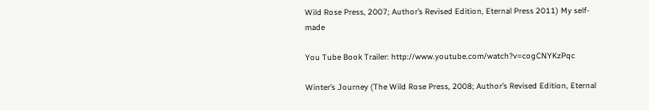Wild Rose Press, 2007; Author’s Revised Edition, Eternal Press 2011) My self-made

You Tube Book Trailer: http://www.youtube.com/watch?v=cogCNYKzPqc

Winter’s Journey (The Wild Rose Press, 2008; Author’s Revised Edition, Eternal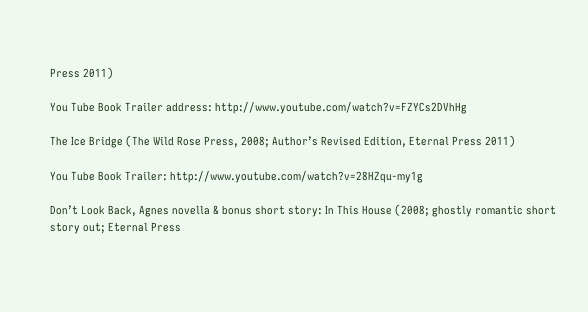Press 2011)

You Tube Book Trailer address: http://www.youtube.com/watch?v=FZYCs2DVhHg

The Ice Bridge (The Wild Rose Press, 2008; Author’s Revised Edition, Eternal Press 2011)

You Tube Book Trailer: http://www.youtube.com/watch?v=28HZqu-my1g

Don’t Look Back, Agnes novella & bonus short story: In This House (2008; ghostly romantic short story out; Eternal Press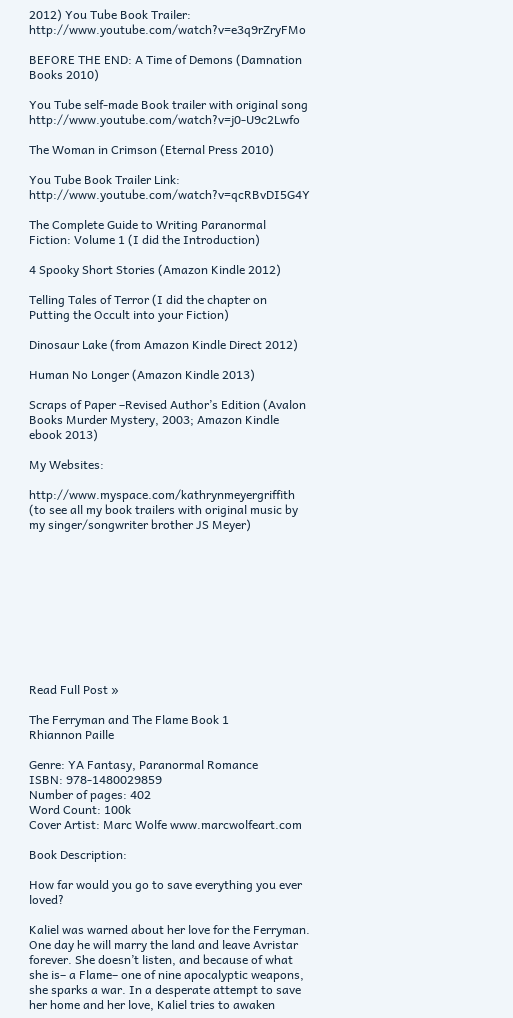2012) You Tube Book Trailer: http://www.youtube.com/watch?v=e3q9rZryFMo

BEFORE THE END: A Time of Demons (Damnation Books 2010)

You Tube self-made Book trailer with original song http://www.youtube.com/watch?v=j0-U9c2Lwfo

The Woman in Crimson (Eternal Press 2010)

You Tube Book Trailer Link: http://www.youtube.com/watch?v=qcRBvDI5G4Y

The Complete Guide to Writing Paranormal Fiction: Volume 1 (I did the Introduction)

4 Spooky Short Stories (Amazon Kindle 2012)

Telling Tales of Terror (I did the chapter on Putting the Occult into your Fiction)

Dinosaur Lake (from Amazon Kindle Direct 2012)

Human No Longer (Amazon Kindle 2013)

Scraps of Paper –Revised Author’s Edition (Avalon Books Murder Mystery, 2003; Amazon Kindle ebook 2013)

My Websites:

http://www.myspace.com/kathrynmeyergriffith (to see all my book trailers with original music by my singer/songwriter brother JS Meyer)










Read Full Post »

The Ferryman and The Flame Book 1
Rhiannon Paille

Genre: YA Fantasy, Paranormal Romance
ISBN: 978-1480029859
Number of pages: 402
Word Count: 100k
Cover Artist: Marc Wolfe www.marcwolfeart.com

Book Description:

How far would you go to save everything you ever loved?

Kaliel was warned about her love for the Ferryman. One day he will marry the land and leave Avristar forever. She doesn’t listen, and because of what she is– a Flame– one of nine apocalyptic weapons, she sparks a war. In a desperate attempt to save her home and her love, Kaliel tries to awaken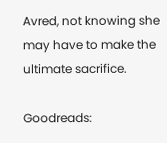Avred, not knowing she may have to make the ultimate sacrifice.

Goodreads: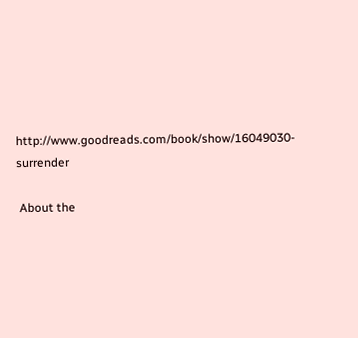http://www.goodreads.com/book/show/16049030-surrender

 About the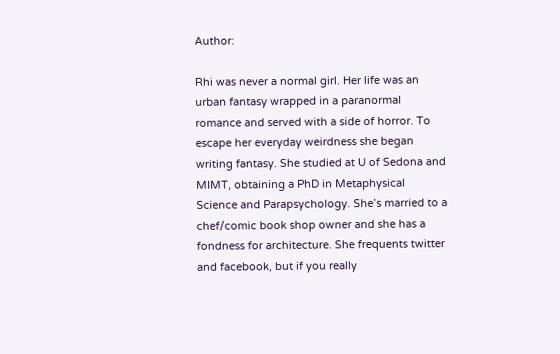Author:

Rhi was never a normal girl. Her life was an urban fantasy wrapped in a paranormal romance and served with a side of horror. To escape her everyday weirdness she began writing fantasy. She studied at U of Sedona and MIMT, obtaining a PhD in Metaphysical Science and Parapsychology. She’s married to a chef/comic book shop owner and she has a fondness for architecture. She frequents twitter and facebook, but if you really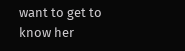want to get to know her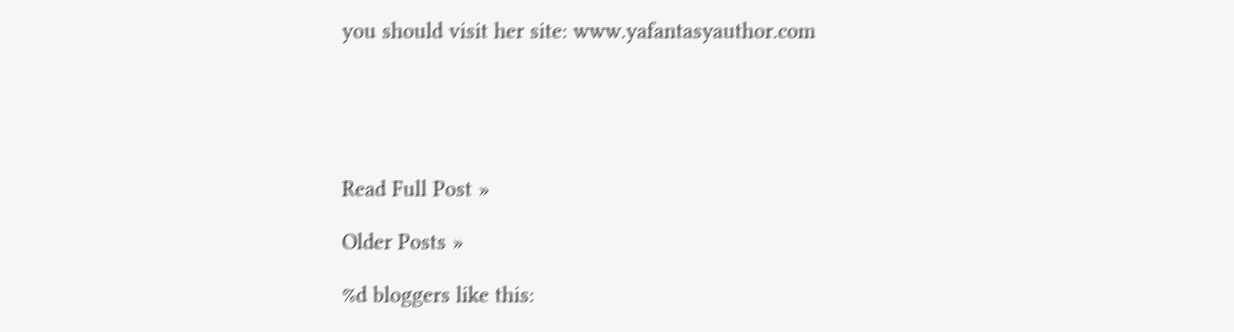you should visit her site: www.yafantasyauthor.com





Read Full Post »

Older Posts »

%d bloggers like this: